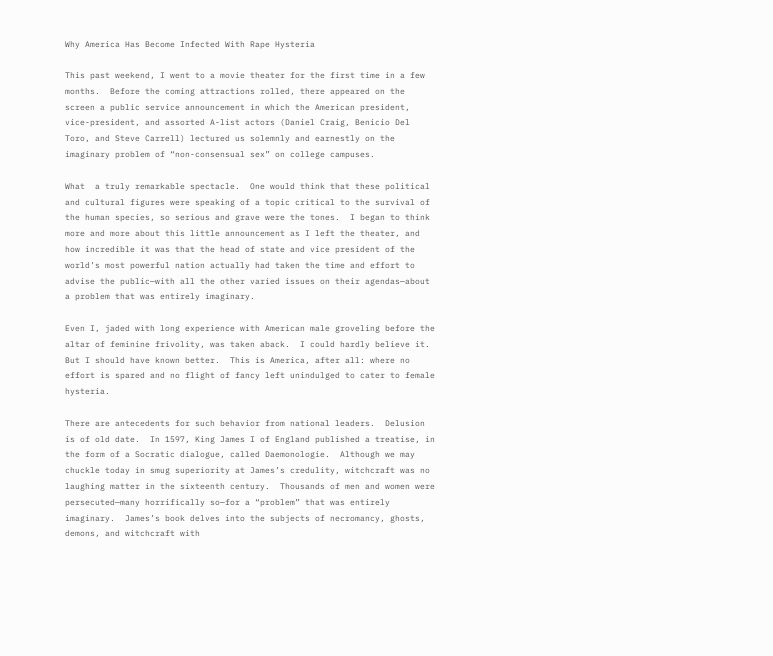Why America Has Become Infected With Rape Hysteria

This past weekend, I went to a movie theater for the first time in a few months.  Before the coming attractions rolled, there appeared on the screen a public service announcement in which the American president, vice-president, and assorted A-list actors (Daniel Craig, Benicio Del Toro, and Steve Carrell) lectured us solemnly and earnestly on the imaginary problem of “non-consensual sex” on college campuses.

What  a truly remarkable spectacle.  One would think that these political and cultural figures were speaking of a topic critical to the survival of the human species, so serious and grave were the tones.  I began to think more and more about this little announcement as I left the theater, and how incredible it was that the head of state and vice president of the world’s most powerful nation actually had taken the time and effort to advise the public—with all the other varied issues on their agendas—about a problem that was entirely imaginary.

Even I, jaded with long experience with American male groveling before the altar of feminine frivolity, was taken aback.  I could hardly believe it.  But I should have known better.  This is America, after all: where no effort is spared and no flight of fancy left unindulged to cater to female hysteria.

There are antecedents for such behavior from national leaders.  Delusion is of old date.  In 1597, King James I of England published a treatise, in the form of a Socratic dialogue, called Daemonologie.  Although we may chuckle today in smug superiority at James’s credulity, witchcraft was no laughing matter in the sixteenth century.  Thousands of men and women were persecuted—many horrifically so—for a “problem” that was entirely imaginary.  James’s book delves into the subjects of necromancy, ghosts, demons, and witchcraft with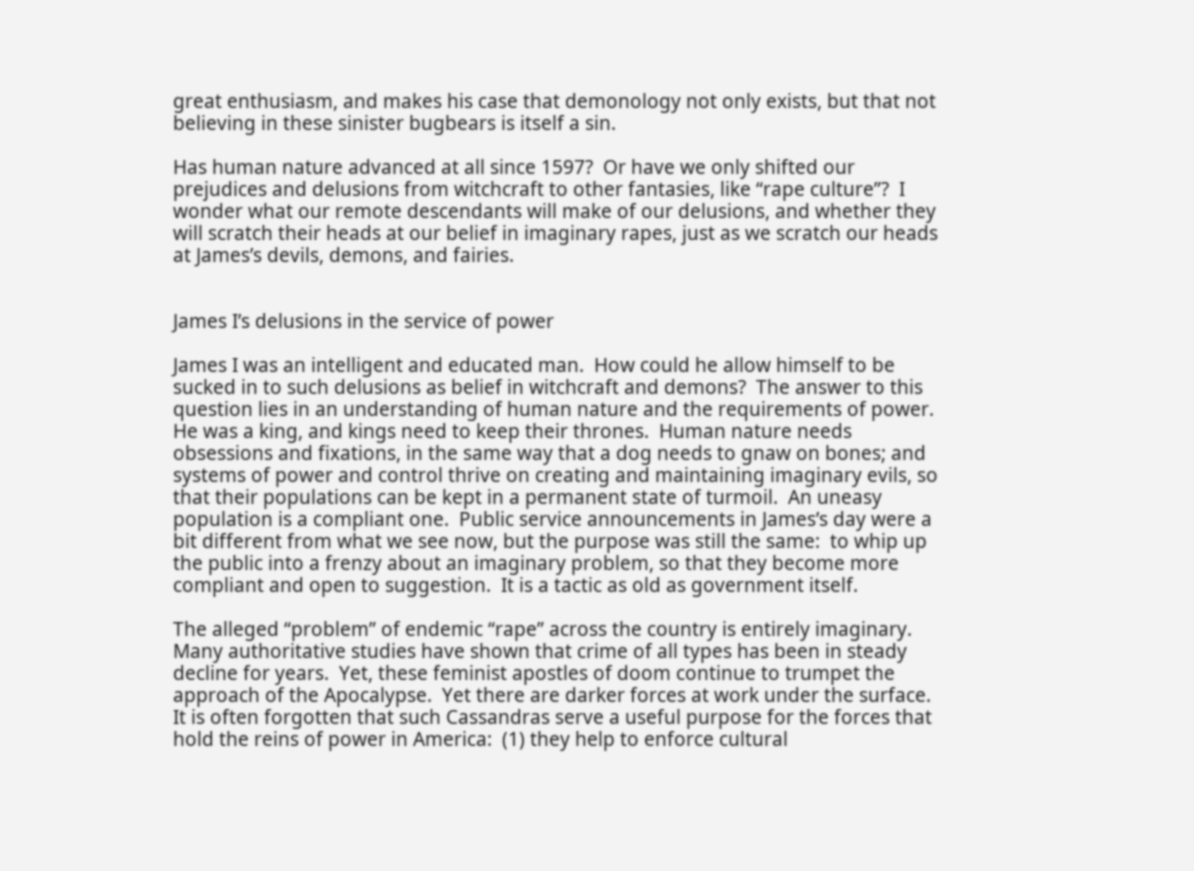great enthusiasm, and makes his case that demonology not only exists, but that not believing in these sinister bugbears is itself a sin.

Has human nature advanced at all since 1597?  Or have we only shifted our prejudices and delusions from witchcraft to other fantasies, like “rape culture”?  I wonder what our remote descendants will make of our delusions, and whether they will scratch their heads at our belief in imaginary rapes, just as we scratch our heads at James’s devils, demons, and fairies.


James I’s delusions in the service of power

James I was an intelligent and educated man.  How could he allow himself to be sucked in to such delusions as belief in witchcraft and demons?  The answer to this question lies in an understanding of human nature and the requirements of power.  He was a king, and kings need to keep their thrones.  Human nature needs obsessions and fixations, in the same way that a dog needs to gnaw on bones; and systems of power and control thrive on creating and maintaining imaginary evils, so that their populations can be kept in a permanent state of turmoil.  An uneasy population is a compliant one.  Public service announcements in James’s day were a bit different from what we see now, but the purpose was still the same:  to whip up the public into a frenzy about an imaginary problem, so that they become more compliant and open to suggestion.  It is a tactic as old as government itself.

The alleged “problem” of endemic “rape” across the country is entirely imaginary.  Many authoritative studies have shown that crime of all types has been in steady decline for years.  Yet, these feminist apostles of doom continue to trumpet the approach of the Apocalypse.  Yet there are darker forces at work under the surface.  It is often forgotten that such Cassandras serve a useful purpose for the forces that hold the reins of power in America:  (1) they help to enforce cultural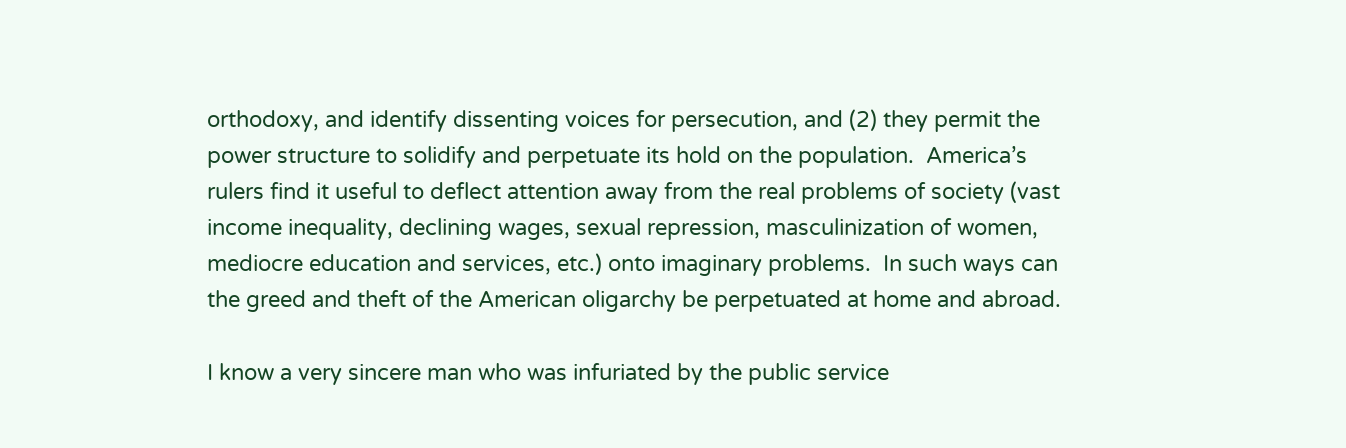orthodoxy, and identify dissenting voices for persecution, and (2) they permit the power structure to solidify and perpetuate its hold on the population.  America’s rulers find it useful to deflect attention away from the real problems of society (vast income inequality, declining wages, sexual repression, masculinization of women, mediocre education and services, etc.) onto imaginary problems.  In such ways can the greed and theft of the American oligarchy be perpetuated at home and abroad.

I know a very sincere man who was infuriated by the public service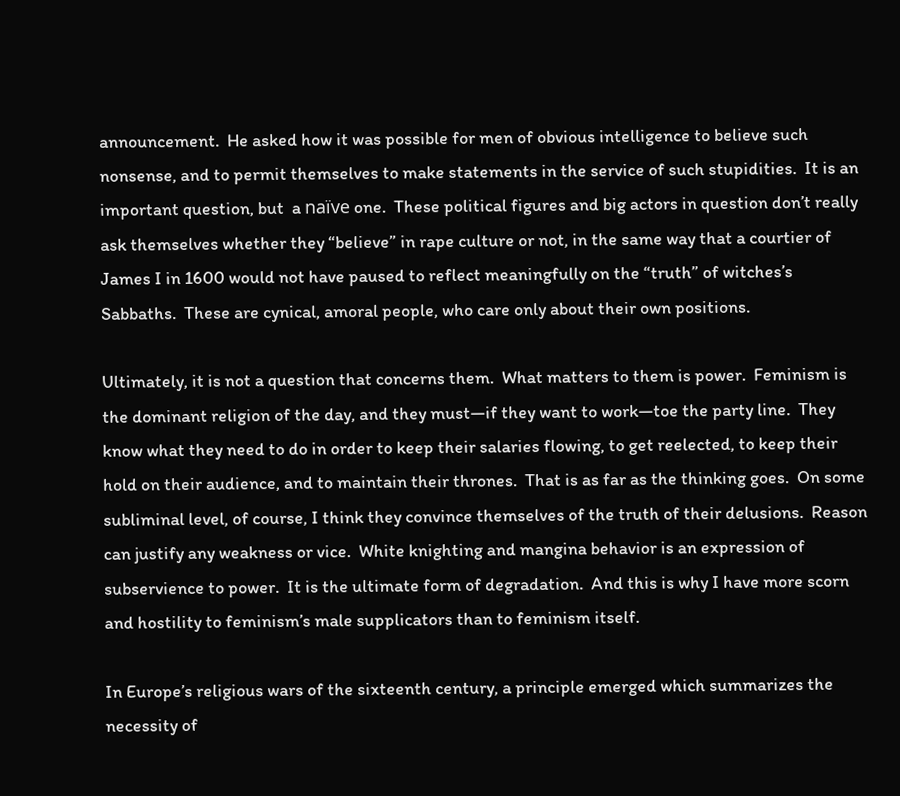announcement.  He asked how it was possible for men of obvious intelligence to believe such nonsense, and to permit themselves to make statements in the service of such stupidities.  It is an important question, but  a naïve one.  These political figures and big actors in question don’t really ask themselves whether they “believe” in rape culture or not, in the same way that a courtier of James I in 1600 would not have paused to reflect meaningfully on the “truth” of witches’s Sabbaths.  These are cynical, amoral people, who care only about their own positions.

Ultimately, it is not a question that concerns them.  What matters to them is power.  Feminism is the dominant religion of the day, and they must—if they want to work—toe the party line.  They know what they need to do in order to keep their salaries flowing, to get reelected, to keep their hold on their audience, and to maintain their thrones.  That is as far as the thinking goes.  On some subliminal level, of course, I think they convince themselves of the truth of their delusions.  Reason can justify any weakness or vice.  White knighting and mangina behavior is an expression of subservience to power.  It is the ultimate form of degradation.  And this is why I have more scorn and hostility to feminism’s male supplicators than to feminism itself.

In Europe’s religious wars of the sixteenth century, a principle emerged which summarizes the necessity of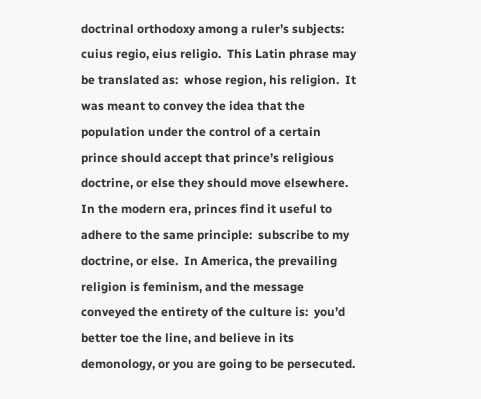doctrinal orthodoxy among a ruler’s subjects:  cuius regio, eius religio.  This Latin phrase may be translated as:  whose region, his religion.  It was meant to convey the idea that the population under the control of a certain prince should accept that prince’s religious doctrine, or else they should move elsewhere.  In the modern era, princes find it useful to adhere to the same principle:  subscribe to my doctrine, or else.  In America, the prevailing religion is feminism, and the message conveyed the entirety of the culture is:  you’d better toe the line, and believe in its demonology, or you are going to be persecuted.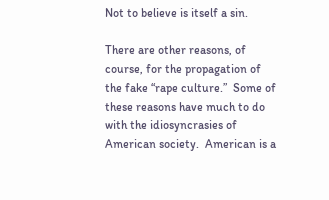Not to believe is itself a sin.

There are other reasons, of course, for the propagation of the fake “rape culture.”  Some of these reasons have much to do with the idiosyncrasies of American society.  American is a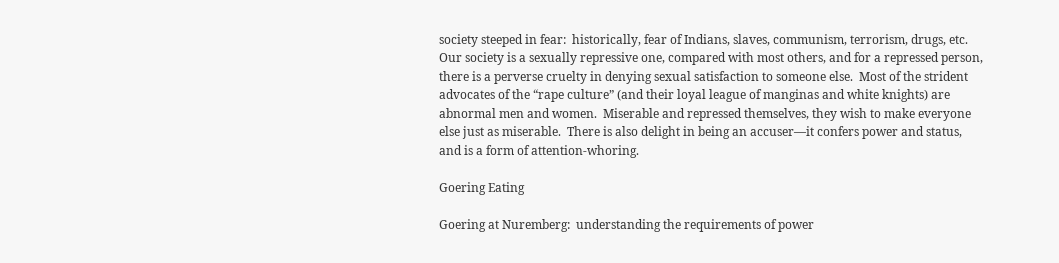society steeped in fear:  historically, fear of Indians, slaves, communism, terrorism, drugs, etc.  Our society is a sexually repressive one, compared with most others, and for a repressed person, there is a perverse cruelty in denying sexual satisfaction to someone else.  Most of the strident advocates of the “rape culture” (and their loyal league of manginas and white knights) are abnormal men and women.  Miserable and repressed themselves, they wish to make everyone else just as miserable.  There is also delight in being an accuser—it confers power and status, and is a form of attention-whoring.

Goering Eating

Goering at Nuremberg:  understanding the requirements of power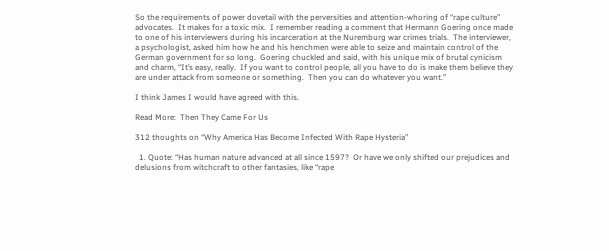So the requirements of power dovetail with the perversities and attention-whoring of “rape culture” advocates.  It makes for a toxic mix.  I remember reading a comment that Hermann Goering once made to one of his interviewers during his incarceration at the Nuremburg war crimes trials.  The interviewer, a psychologist, asked him how he and his henchmen were able to seize and maintain control of the German government for so long.  Goering chuckled and said, with his unique mix of brutal cynicism and charm, “It’s easy, really.  If you want to control people, all you have to do is make them believe they are under attack from someone or something.  Then you can do whatever you want.”

I think James I would have agreed with this.

Read More:  Then They Came For Us

312 thoughts on “Why America Has Become Infected With Rape Hysteria”

  1. Quote: “Has human nature advanced at all since 1597?  Or have we only shifted our prejudices and delusions from witchcraft to other fantasies, like “rape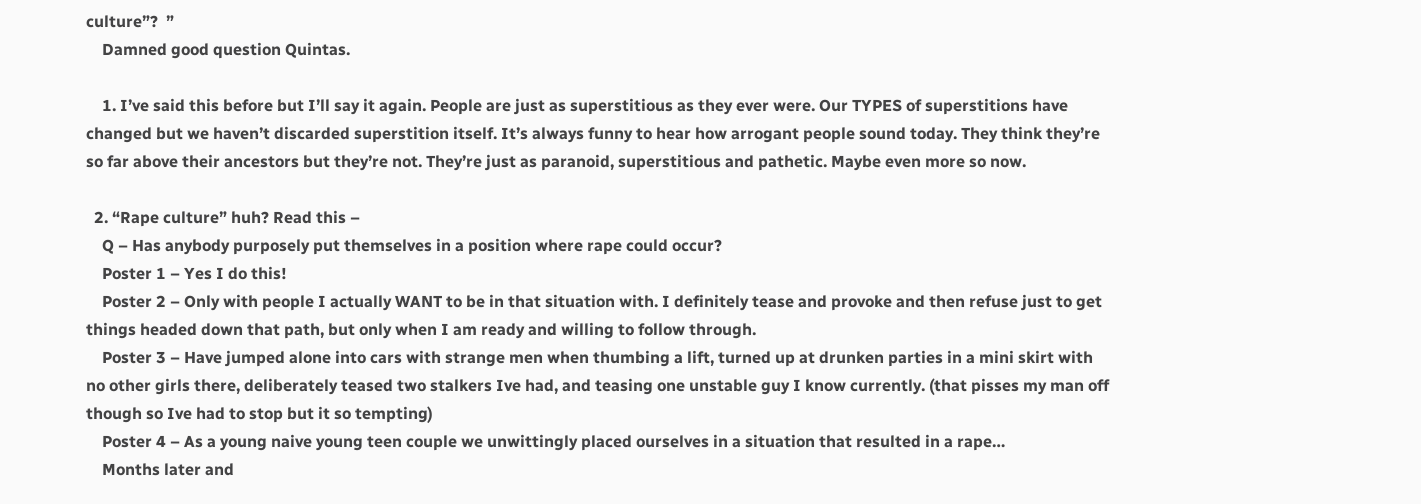culture”?  ”
    Damned good question Quintas.

    1. I’ve said this before but I’ll say it again. People are just as superstitious as they ever were. Our TYPES of superstitions have changed but we haven’t discarded superstition itself. It’s always funny to hear how arrogant people sound today. They think they’re so far above their ancestors but they’re not. They’re just as paranoid, superstitious and pathetic. Maybe even more so now.

  2. “Rape culture” huh? Read this –
    Q – Has anybody purposely put themselves in a position where rape could occur?
    Poster 1 – Yes I do this!
    Poster 2 – Only with people I actually WANT to be in that situation with. I definitely tease and provoke and then refuse just to get things headed down that path, but only when I am ready and willing to follow through.
    Poster 3 – Have jumped alone into cars with strange men when thumbing a lift, turned up at drunken parties in a mini skirt with no other girls there, deliberately teased two stalkers Ive had, and teasing one unstable guy I know currently. (that pisses my man off though so Ive had to stop but it so tempting)
    Poster 4 – As a young naive young teen couple we unwittingly placed ourselves in a situation that resulted in a rape…
    Months later and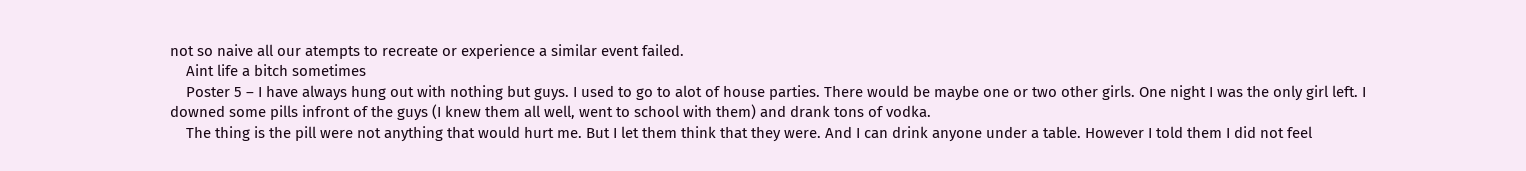not so naive all our atempts to recreate or experience a similar event failed.
    Aint life a bitch sometimes
    Poster 5 – I have always hung out with nothing but guys. I used to go to alot of house parties. There would be maybe one or two other girls. One night I was the only girl left. I downed some pills infront of the guys (I knew them all well, went to school with them) and drank tons of vodka.
    The thing is the pill were not anything that would hurt me. But I let them think that they were. And I can drink anyone under a table. However I told them I did not feel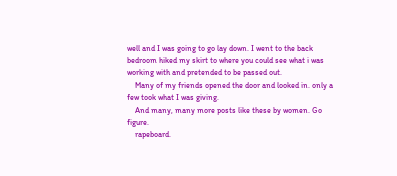well and I was going to go lay down. I went to the back bedroom hiked my skirt to where you could see what i was working with and pretended to be passed out.
    Many of my friends opened the door and looked in. only a few took what I was giving.
    And many, many more posts like these by women. Go figure.
    rapeboard.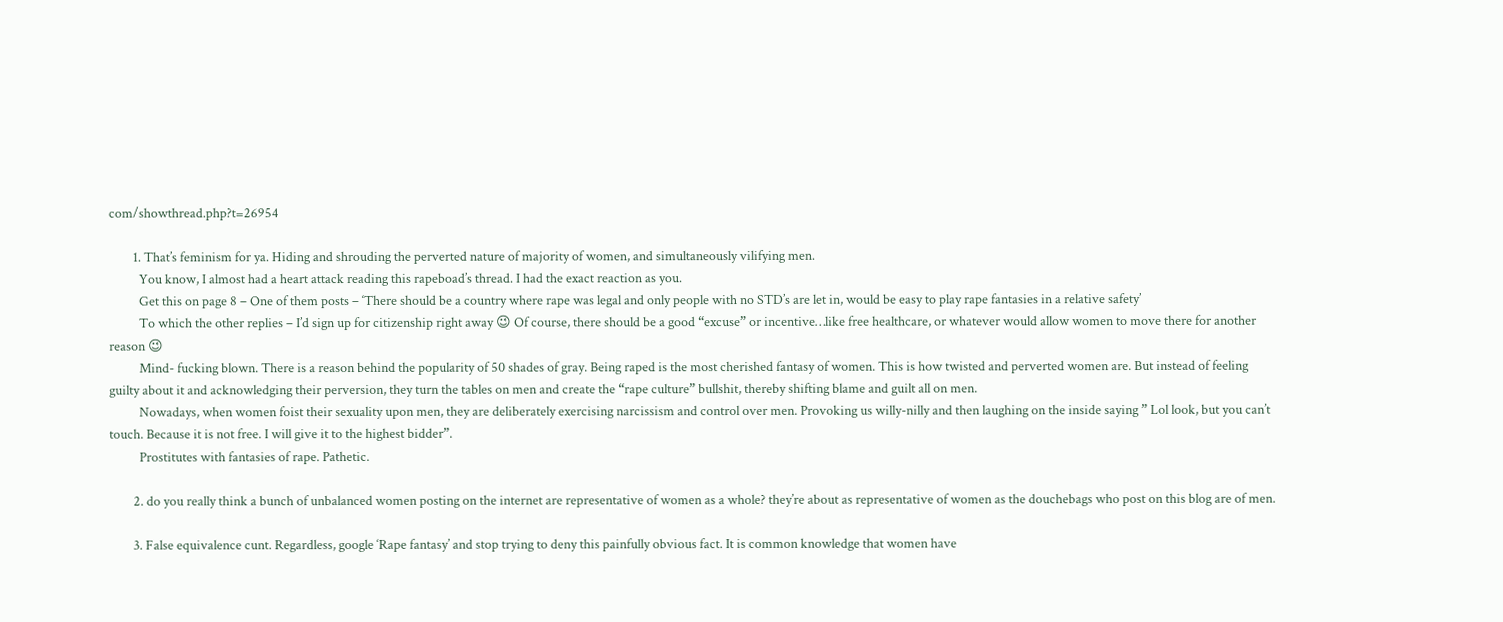com/showthread.php?t=26954

        1. That’s feminism for ya. Hiding and shrouding the perverted nature of majority of women, and simultaneously vilifying men.
          You know, I almost had a heart attack reading this rapeboad’s thread. I had the exact reaction as you.
          Get this on page 8 – One of them posts – ‘There should be a country where rape was legal and only people with no STD’s are let in, would be easy to play rape fantasies in a relative safety’
          To which the other replies – I’d sign up for citizenship right away 😉 Of course, there should be a good “excuse” or incentive…like free healthcare, or whatever would allow women to move there for another reason 😉
          Mind- fucking blown. There is a reason behind the popularity of 50 shades of gray. Being raped is the most cherished fantasy of women. This is how twisted and perverted women are. But instead of feeling guilty about it and acknowledging their perversion, they turn the tables on men and create the “rape culture” bullshit, thereby shifting blame and guilt all on men.
          Nowadays, when women foist their sexuality upon men, they are deliberately exercising narcissism and control over men. Provoking us willy-nilly and then laughing on the inside saying ” Lol look, but you can’t touch. Because it is not free. I will give it to the highest bidder”.
          Prostitutes with fantasies of rape. Pathetic.

        2. do you really think a bunch of unbalanced women posting on the internet are representative of women as a whole? they’re about as representative of women as the douchebags who post on this blog are of men.

        3. False equivalence cunt. Regardless, google ‘Rape fantasy’ and stop trying to deny this painfully obvious fact. It is common knowledge that women have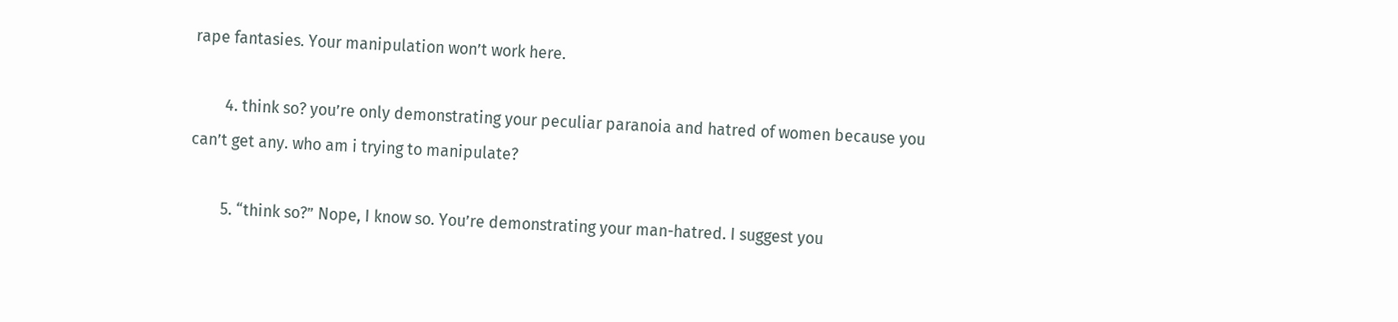rape fantasies. Your manipulation won’t work here.

        4. think so? you’re only demonstrating your peculiar paranoia and hatred of women because you can’t get any. who am i trying to manipulate?

        5. “think so?” Nope, I know so. You’re demonstrating your man-hatred. I suggest you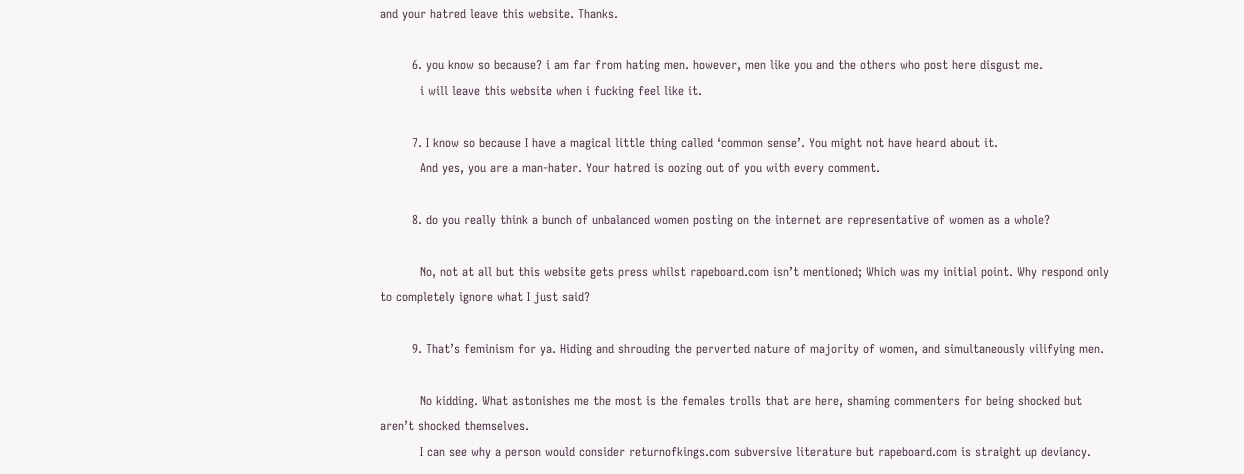and your hatred leave this website. Thanks.

        6. you know so because? i am far from hating men. however, men like you and the others who post here disgust me.
          i will leave this website when i fucking feel like it.

        7. I know so because I have a magical little thing called ‘common sense’. You might not have heard about it.
          And yes, you are a man-hater. Your hatred is oozing out of you with every comment.

        8. do you really think a bunch of unbalanced women posting on the internet are representative of women as a whole?

          No, not at all but this website gets press whilst rapeboard.com isn’t mentioned; Which was my initial point. Why respond only to completely ignore what I just said?

        9. That’s feminism for ya. Hiding and shrouding the perverted nature of majority of women, and simultaneously vilifying men.

          No kidding. What astonishes me the most is the females trolls that are here, shaming commenters for being shocked but aren’t shocked themselves.
          I can see why a person would consider returnofkings.com subversive literature but rapeboard.com is straight up deviancy.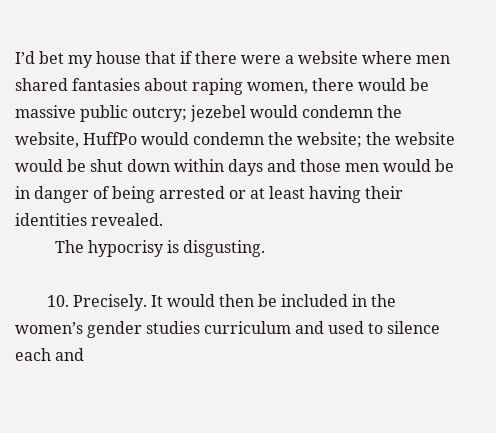I’d bet my house that if there were a website where men shared fantasies about raping women, there would be massive public outcry; jezebel would condemn the website, HuffPo would condemn the website; the website would be shut down within days and those men would be in danger of being arrested or at least having their identities revealed.
          The hypocrisy is disgusting.

        10. Precisely. It would then be included in the women’s gender studies curriculum and used to silence each and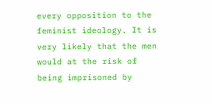every opposition to the feminist ideology. It is very likely that the men would at the risk of being imprisoned by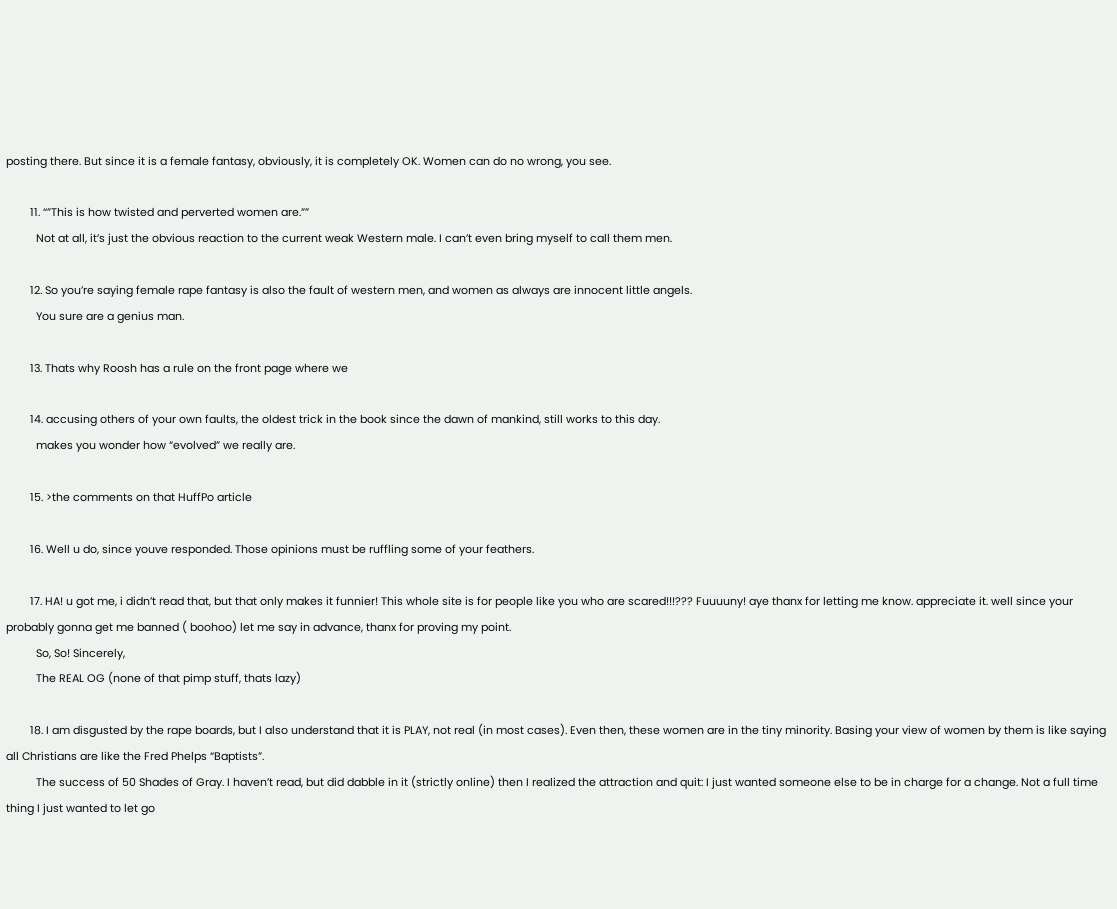posting there. But since it is a female fantasy, obviously, it is completely OK. Women can do no wrong, you see.

        11. “”This is how twisted and perverted women are.””
          Not at all, it’s just the obvious reaction to the current weak Western male. I can’t even bring myself to call them men.

        12. So you’re saying female rape fantasy is also the fault of western men, and women as always are innocent little angels.
          You sure are a genius man.

        13. Thats why Roosh has a rule on the front page where we

        14. accusing others of your own faults, the oldest trick in the book since the dawn of mankind, still works to this day.
          makes you wonder how “evolved” we really are.

        15. >the comments on that HuffPo article

        16. Well u do, since youve responded. Those opinions must be ruffling some of your feathers.

        17. HA! u got me, i didn’t read that, but that only makes it funnier! This whole site is for people like you who are scared!!!??? Fuuuuny! aye thanx for letting me know. appreciate it. well since your probably gonna get me banned ( boohoo) let me say in advance, thanx for proving my point.
          So, So! Sincerely,
          The REAL OG (none of that pimp stuff, thats lazy)

        18. I am disgusted by the rape boards, but I also understand that it is PLAY, not real (in most cases). Even then, these women are in the tiny minority. Basing your view of women by them is like saying all Christians are like the Fred Phelps “Baptists”.
          The success of 50 Shades of Gray. I haven’t read, but did dabble in it (strictly online) then I realized the attraction and quit: I just wanted someone else to be in charge for a change. Not a full time thing I just wanted to let go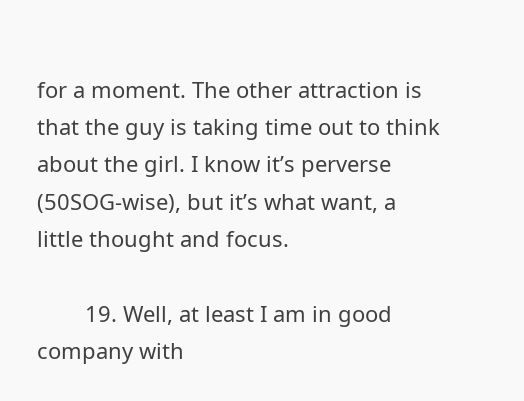for a moment. The other attraction is that the guy is taking time out to think about the girl. I know it’s perverse (50SOG-wise), but it’s what want, a little thought and focus.

        19. Well, at least I am in good company with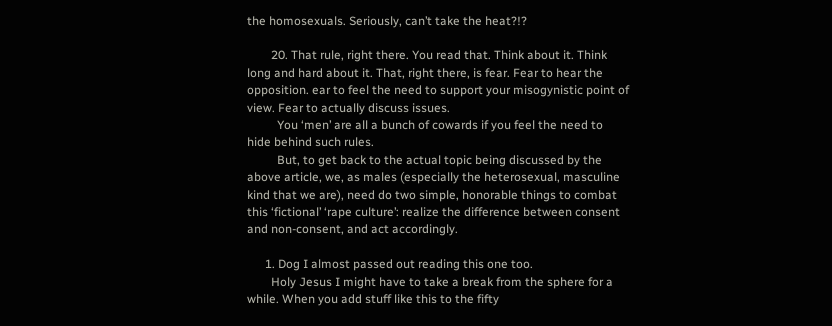the homosexuals. Seriously, can’t take the heat?!?

        20. That rule, right there. You read that. Think about it. Think long and hard about it. That, right there, is fear. Fear to hear the opposition. ear to feel the need to support your misogynistic point of view. Fear to actually discuss issues.
          You ‘men’ are all a bunch of cowards if you feel the need to hide behind such rules.
          But, to get back to the actual topic being discussed by the above article, we, as males (especially the heterosexual, masculine kind that we are), need do two simple, honorable things to combat this ‘fictional’ ‘rape culture’: realize the difference between consent and non-consent, and act accordingly.

      1. Dog I almost passed out reading this one too.
        Holy Jesus I might have to take a break from the sphere for a while. When you add stuff like this to the fifty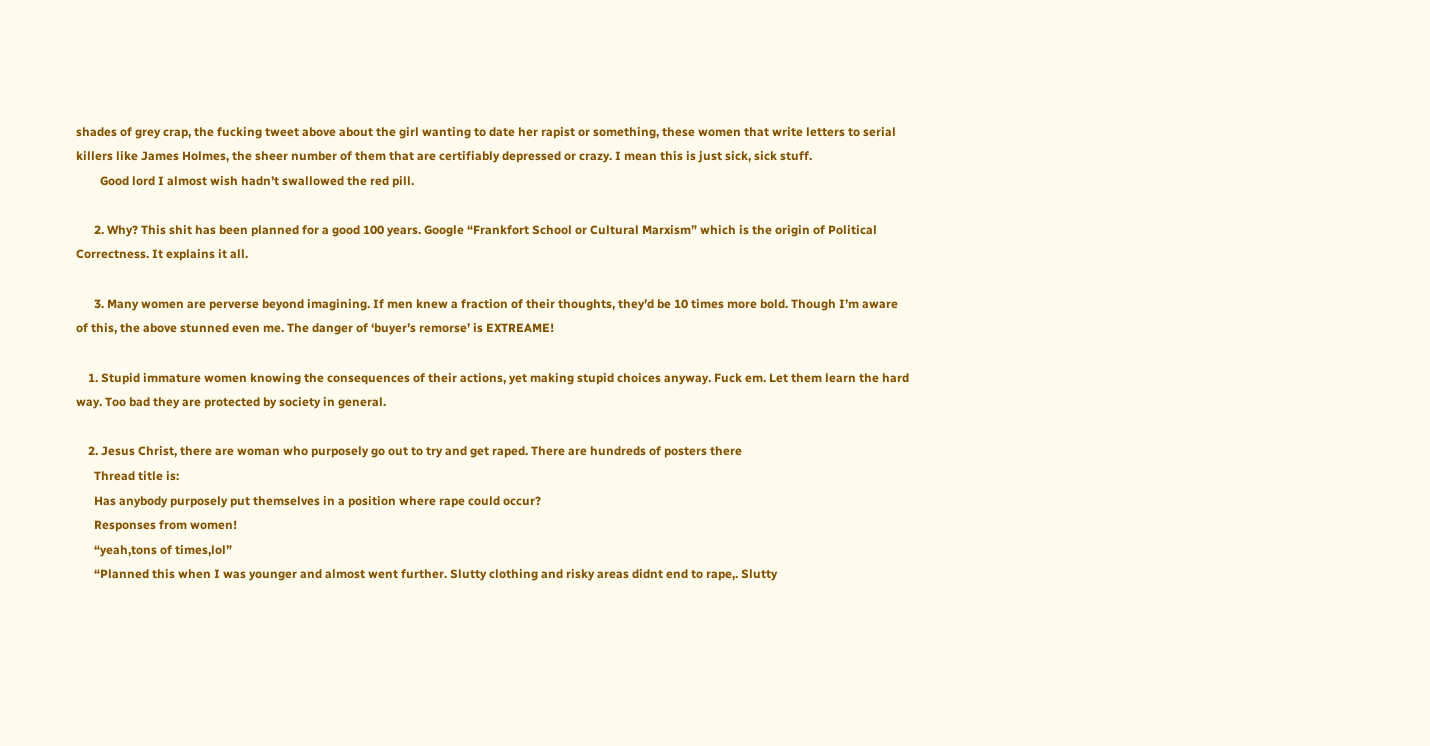shades of grey crap, the fucking tweet above about the girl wanting to date her rapist or something, these women that write letters to serial killers like James Holmes, the sheer number of them that are certifiably depressed or crazy. I mean this is just sick, sick stuff.
        Good lord I almost wish hadn’t swallowed the red pill.

      2. Why? This shit has been planned for a good 100 years. Google “Frankfort School or Cultural Marxism” which is the origin of Political Correctness. It explains it all.

      3. Many women are perverse beyond imagining. If men knew a fraction of their thoughts, they’d be 10 times more bold. Though I’m aware of this, the above stunned even me. The danger of ‘buyer’s remorse’ is EXTREAME!

    1. Stupid immature women knowing the consequences of their actions, yet making stupid choices anyway. Fuck em. Let them learn the hard way. Too bad they are protected by society in general.

    2. Jesus Christ, there are woman who purposely go out to try and get raped. There are hundreds of posters there
      Thread title is:
      Has anybody purposely put themselves in a position where rape could occur?
      Responses from women!
      “yeah,tons of times,lol”
      “Planned this when I was younger and almost went further. Slutty clothing and risky areas didnt end to rape,. Slutty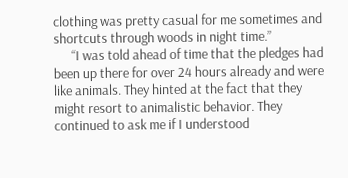clothing was pretty casual for me sometimes and shortcuts through woods in night time.”
      “I was told ahead of time that the pledges had been up there for over 24 hours already and were like animals. They hinted at the fact that they might resort to animalistic behavior. They continued to ask me if I understood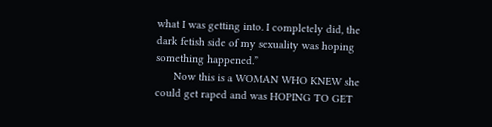what I was getting into. I completely did, the dark fetish side of my sexuality was hoping something happened.”
      Now this is a WOMAN WHO KNEW she could get raped and was HOPING TO GET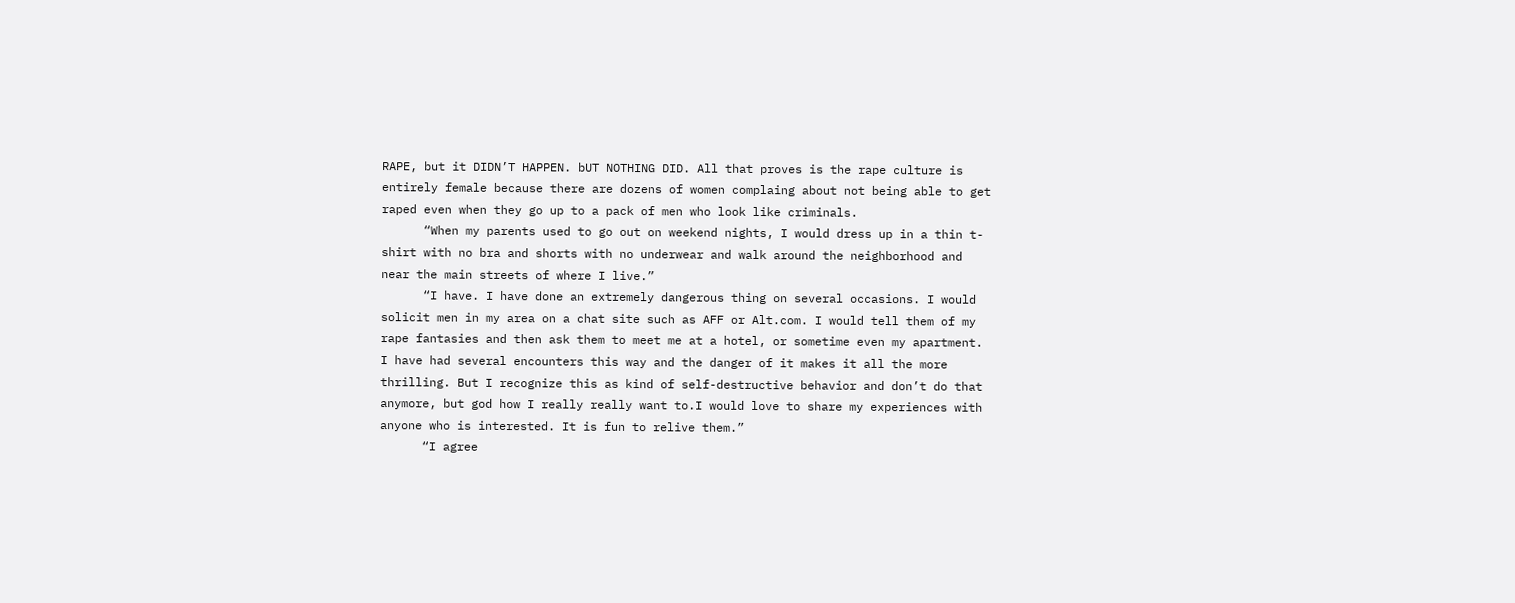RAPE, but it DIDN’T HAPPEN. bUT NOTHING DID. All that proves is the rape culture is entirely female because there are dozens of women complaing about not being able to get raped even when they go up to a pack of men who look like criminals.
      “When my parents used to go out on weekend nights, I would dress up in a thin t-shirt with no bra and shorts with no underwear and walk around the neighborhood and near the main streets of where I live.”
      “I have. I have done an extremely dangerous thing on several occasions. I would solicit men in my area on a chat site such as AFF or Alt.com. I would tell them of my rape fantasies and then ask them to meet me at a hotel, or sometime even my apartment. I have had several encounters this way and the danger of it makes it all the more thrilling. But I recognize this as kind of self-destructive behavior and don’t do that anymore, but god how I really really want to.I would love to share my experiences with anyone who is interested. It is fun to relive them.”
      “I agree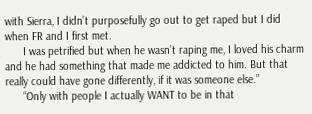with Sierra, I didn’t purposefully go out to get raped but I did when FR and I first met.
      I was petrified but when he wasn’t raping me, I loved his charm and he had something that made me addicted to him. But that really could have gone differently, if it was someone else.”
      “Only with people I actually WANT to be in that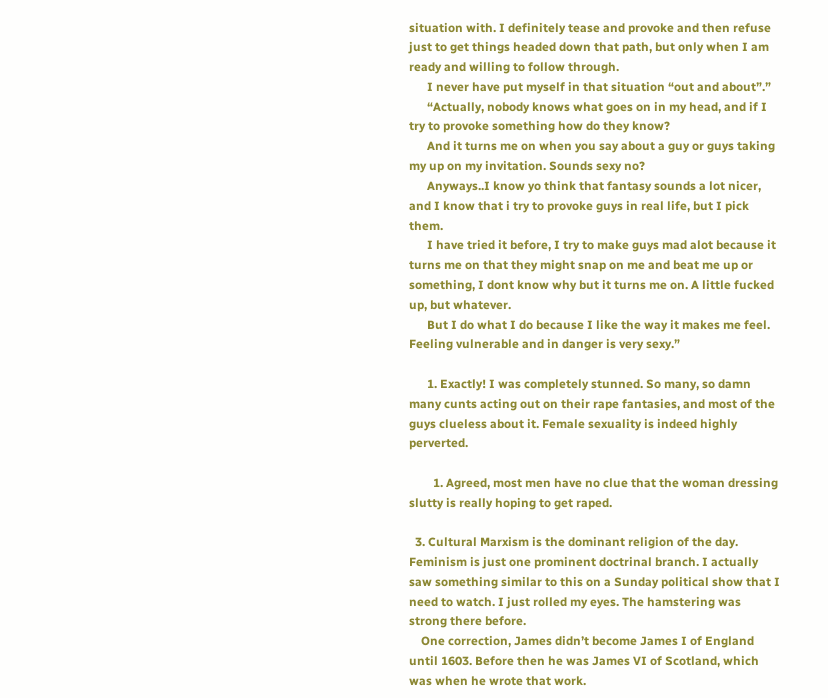situation with. I definitely tease and provoke and then refuse just to get things headed down that path, but only when I am ready and willing to follow through.
      I never have put myself in that situation “out and about”.”
      “Actually, nobody knows what goes on in my head, and if I try to provoke something how do they know?
      And it turns me on when you say about a guy or guys taking my up on my invitation. Sounds sexy no?
      Anyways..I know yo think that fantasy sounds a lot nicer, and I know that i try to provoke guys in real life, but I pick them.
      I have tried it before, I try to make guys mad alot because it turns me on that they might snap on me and beat me up or something, I dont know why but it turns me on. A little fucked up, but whatever.
      But I do what I do because I like the way it makes me feel. Feeling vulnerable and in danger is very sexy.”

      1. Exactly! I was completely stunned. So many, so damn many cunts acting out on their rape fantasies, and most of the guys clueless about it. Female sexuality is indeed highly perverted.

        1. Agreed, most men have no clue that the woman dressing slutty is really hoping to get raped.

  3. Cultural Marxism is the dominant religion of the day. Feminism is just one prominent doctrinal branch. I actually saw something similar to this on a Sunday political show that I need to watch. I just rolled my eyes. The hamstering was strong there before.
    One correction, James didn’t become James I of England until 1603. Before then he was James VI of Scotland, which was when he wrote that work.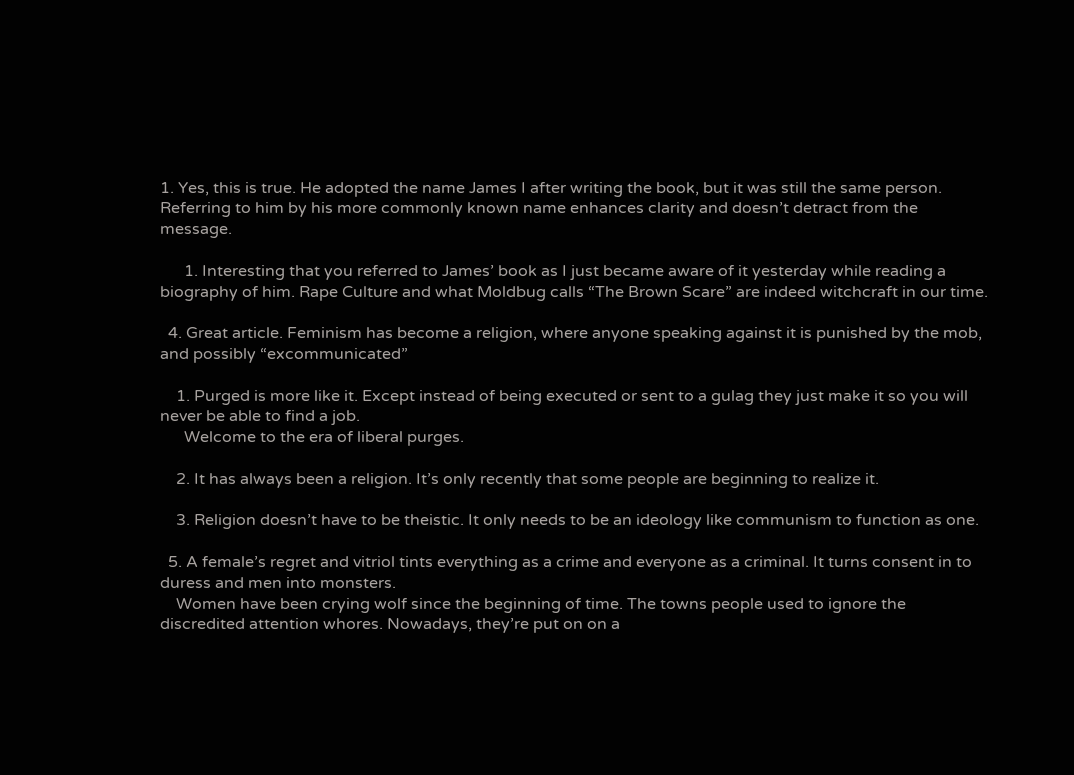1. Yes, this is true. He adopted the name James I after writing the book, but it was still the same person. Referring to him by his more commonly known name enhances clarity and doesn’t detract from the message.

      1. Interesting that you referred to James’ book as I just became aware of it yesterday while reading a biography of him. Rape Culture and what Moldbug calls “The Brown Scare” are indeed witchcraft in our time.

  4. Great article. Feminism has become a religion, where anyone speaking against it is punished by the mob, and possibly “excommunicated”

    1. Purged is more like it. Except instead of being executed or sent to a gulag they just make it so you will never be able to find a job.
      Welcome to the era of liberal purges.

    2. It has always been a religion. It’s only recently that some people are beginning to realize it.

    3. Religion doesn’t have to be theistic. It only needs to be an ideology like communism to function as one.

  5. A female’s regret and vitriol tints everything as a crime and everyone as a criminal. It turns consent in to duress and men into monsters.
    Women have been crying wolf since the beginning of time. The towns people used to ignore the discredited attention whores. Nowadays, they’re put on on a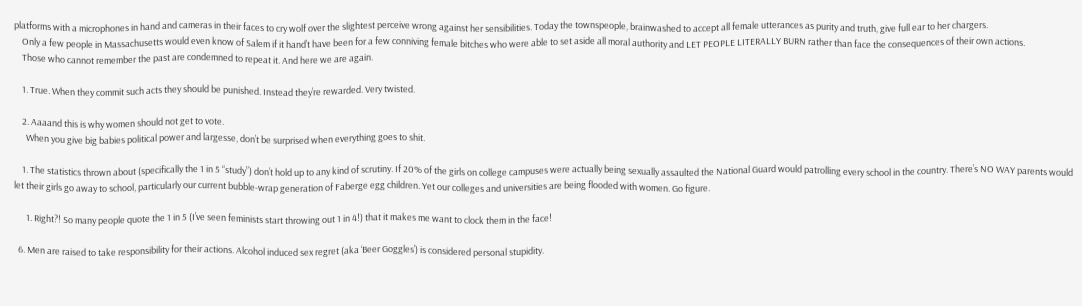platforms with a microphones in hand and cameras in their faces to cry wolf over the slightest perceive wrong against her sensibilities. Today the townspeople, brainwashed to accept all female utterances as purity and truth, give full ear to her chargers.
    Only a few people in Massachusetts would even know of Salem if it hand’t have been for a few conniving female bitches who were able to set aside all moral authority and LET PEOPLE LITERALLY BURN rather than face the consequences of their own actions.
    Those who cannot remember the past are condemned to repeat it. And here we are again.

    1. True. When they commit such acts they should be punished. Instead they’re rewarded. Very twisted.

    2. Aaaand this is why women should not get to vote.
      When you give big babies political power and largesse, don’t be surprised when everything goes to shit.

    1. The statistics thrown about (specifically the 1 in 5 “study”) don’t hold up to any kind of scrutiny. If 20% of the girls on college campuses were actually being sexually assaulted the National Guard would patrolling every school in the country. There’s NO WAY parents would let their girls go away to school, particularly our current bubble-wrap generation of Faberge egg children. Yet our colleges and universities are being flooded with women. Go figure.

      1. Right?! So many people quote the 1 in 5 (I’ve seen feminists start throwing out 1 in 4!) that it makes me want to clock them in the face!

  6. Men are raised to take responsibility for their actions. Alcohol induced sex regret (aka ‘Beer Goggles’) is considered personal stupidity.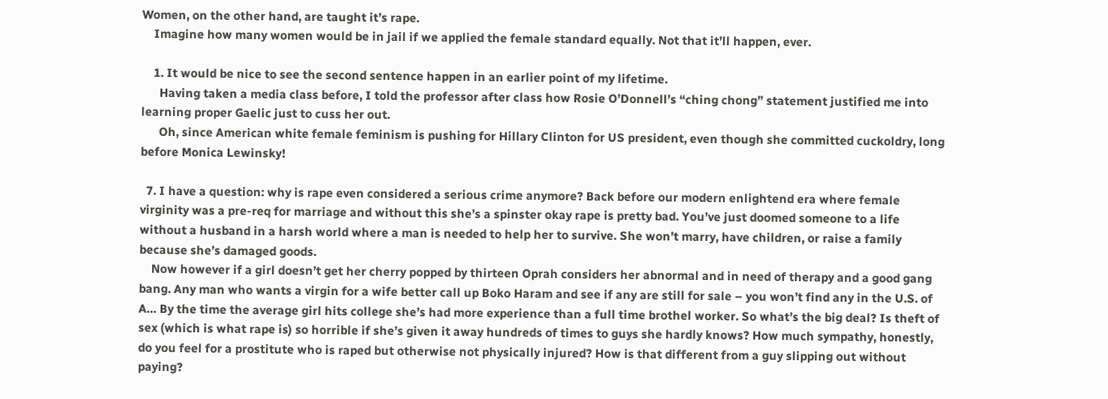Women, on the other hand, are taught it’s rape.
    Imagine how many women would be in jail if we applied the female standard equally. Not that it’ll happen, ever.

    1. It would be nice to see the second sentence happen in an earlier point of my lifetime.
      Having taken a media class before, I told the professor after class how Rosie O’Donnell’s “ching chong” statement justified me into learning proper Gaelic just to cuss her out.
      Oh, since American white female feminism is pushing for Hillary Clinton for US president, even though she committed cuckoldry, long before Monica Lewinsky!

  7. I have a question: why is rape even considered a serious crime anymore? Back before our modern enlightend era where female virginity was a pre-req for marriage and without this she’s a spinster okay rape is pretty bad. You’ve just doomed someone to a life without a husband in a harsh world where a man is needed to help her to survive. She won’t marry, have children, or raise a family because she’s damaged goods.
    Now however if a girl doesn’t get her cherry popped by thirteen Oprah considers her abnormal and in need of therapy and a good gang bang. Any man who wants a virgin for a wife better call up Boko Haram and see if any are still for sale – you won’t find any in the U.S. of A… By the time the average girl hits college she’s had more experience than a full time brothel worker. So what’s the big deal? Is theft of sex (which is what rape is) so horrible if she’s given it away hundreds of times to guys she hardly knows? How much sympathy, honestly, do you feel for a prostitute who is raped but otherwise not physically injured? How is that different from a guy slipping out without paying?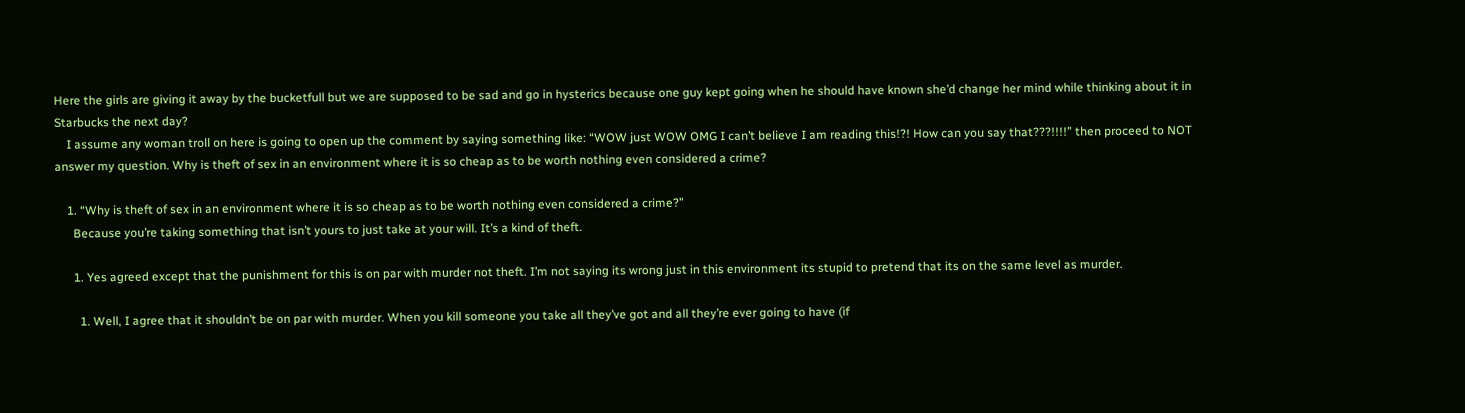Here the girls are giving it away by the bucketfull but we are supposed to be sad and go in hysterics because one guy kept going when he should have known she’d change her mind while thinking about it in Starbucks the next day?
    I assume any woman troll on here is going to open up the comment by saying something like: “WOW just WOW OMG I can’t believe I am reading this!?! How can you say that???!!!!” then proceed to NOT answer my question. Why is theft of sex in an environment where it is so cheap as to be worth nothing even considered a crime?

    1. “Why is theft of sex in an environment where it is so cheap as to be worth nothing even considered a crime?”
      Because you’re taking something that isn’t yours to just take at your will. It’s a kind of theft.

      1. Yes agreed except that the punishment for this is on par with murder not theft. I’m not saying its wrong just in this environment its stupid to pretend that its on the same level as murder.

        1. Well, I agree that it shouldn’t be on par with murder. When you kill someone you take all they’ve got and all they’re ever going to have (if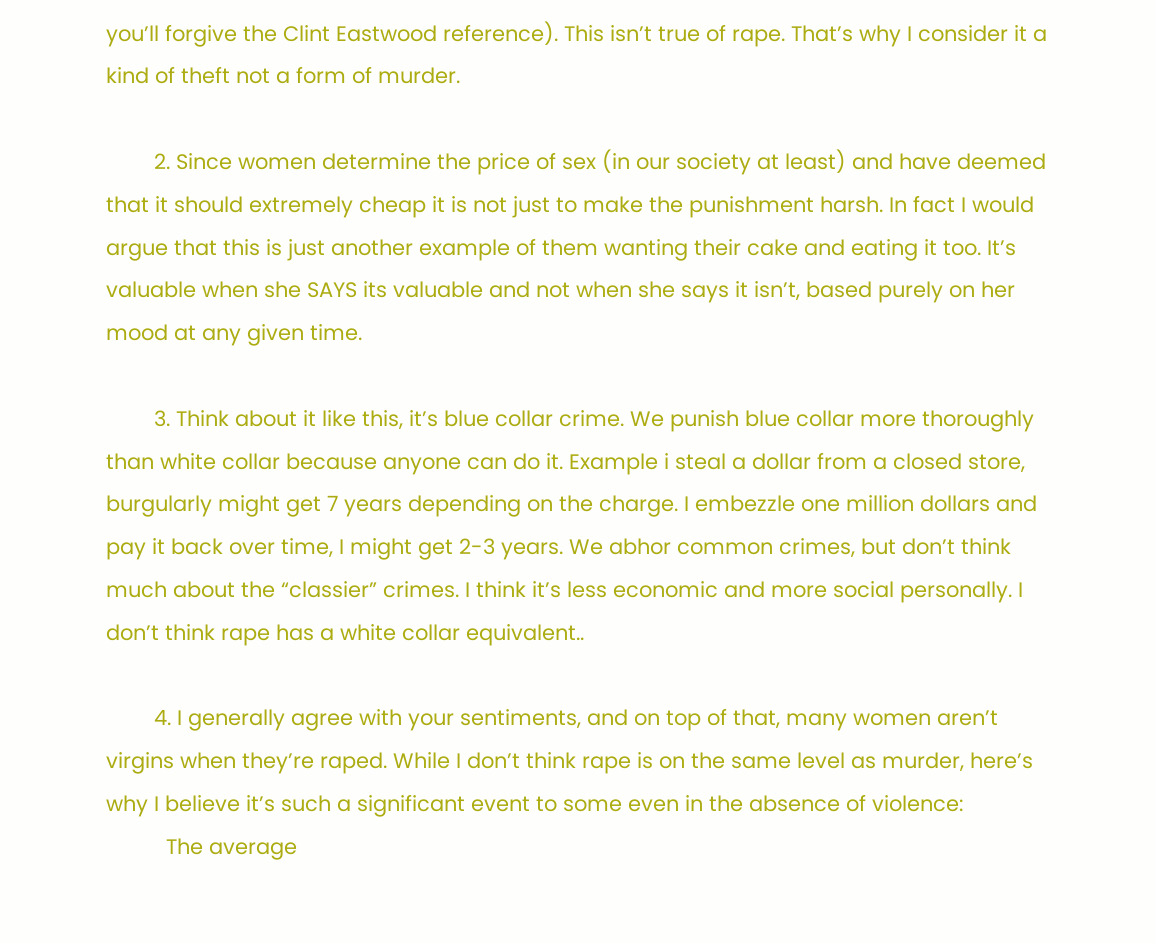you’ll forgive the Clint Eastwood reference). This isn’t true of rape. That’s why I consider it a kind of theft not a form of murder.

        2. Since women determine the price of sex (in our society at least) and have deemed that it should extremely cheap it is not just to make the punishment harsh. In fact I would argue that this is just another example of them wanting their cake and eating it too. It’s valuable when she SAYS its valuable and not when she says it isn’t, based purely on her mood at any given time.

        3. Think about it like this, it’s blue collar crime. We punish blue collar more thoroughly than white collar because anyone can do it. Example i steal a dollar from a closed store, burgularly might get 7 years depending on the charge. I embezzle one million dollars and pay it back over time, I might get 2-3 years. We abhor common crimes, but don’t think much about the “classier” crimes. I think it’s less economic and more social personally. I don’t think rape has a white collar equivalent..

        4. I generally agree with your sentiments, and on top of that, many women aren’t virgins when they’re raped. While I don’t think rape is on the same level as murder, here’s why I believe it’s such a significant event to some even in the absence of violence:
          The average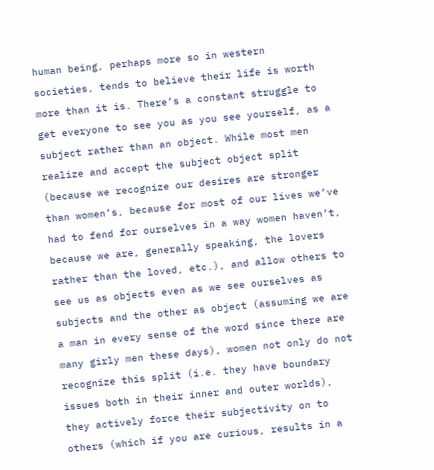human being, perhaps more so in western societies, tends to believe their life is worth more than it is. There’s a constant struggle to get everyone to see you as you see yourself, as a subject rather than an object. While most men realize and accept the subject object split (because we recognize our desires are stronger than women’s, because for most of our lives we’ve had to fend for ourselves in a way women haven’t, because we are, generally speaking, the lovers rather than the loved, etc.), and allow others to see us as objects even as we see ourselves as subjects and the other as object (assuming we are a man in every sense of the word since there are many girly men these days), women not only do not recognize this split (i.e. they have boundary issues both in their inner and outer worlds), they actively force their subjectivity on to others (which if you are curious, results in a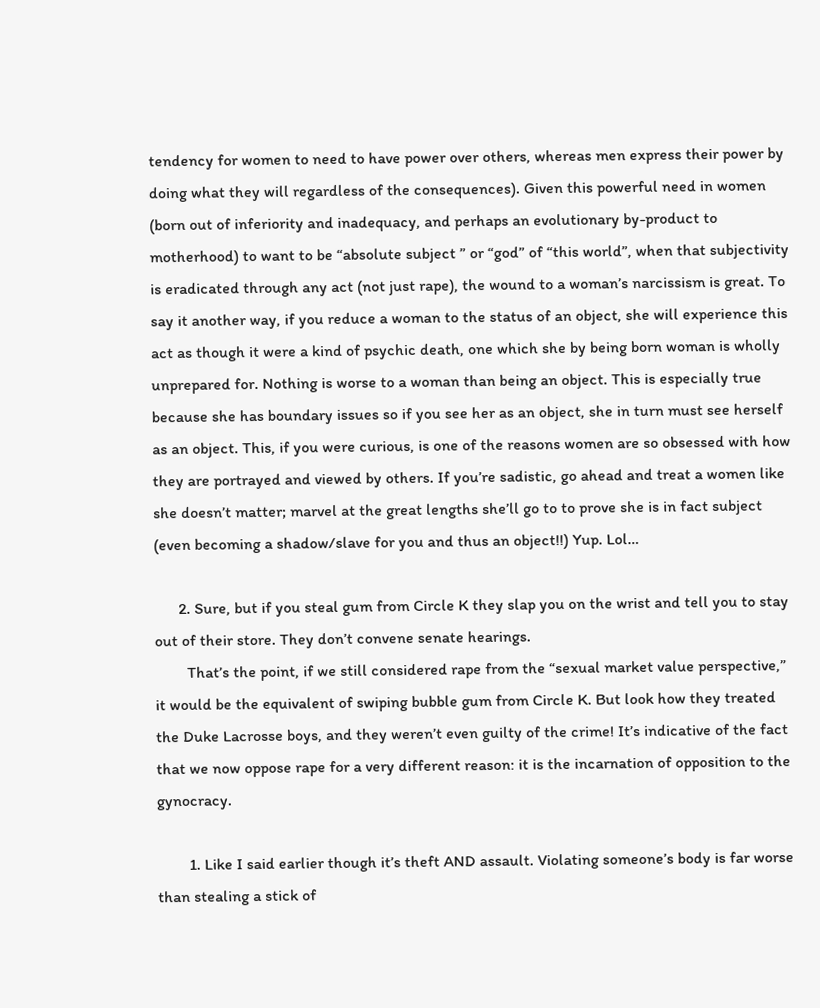tendency for women to need to have power over others, whereas men express their power by doing what they will regardless of the consequences). Given this powerful need in women (born out of inferiority and inadequacy, and perhaps an evolutionary by-product to motherhood) to want to be “absolute subject ” or “god” of “this world”, when that subjectivity is eradicated through any act (not just rape), the wound to a woman’s narcissism is great. To say it another way, if you reduce a woman to the status of an object, she will experience this act as though it were a kind of psychic death, one which she by being born woman is wholly unprepared for. Nothing is worse to a woman than being an object. This is especially true because she has boundary issues so if you see her as an object, she in turn must see herself as an object. This, if you were curious, is one of the reasons women are so obsessed with how they are portrayed and viewed by others. If you’re sadistic, go ahead and treat a women like she doesn’t matter; marvel at the great lengths she’ll go to to prove she is in fact subject (even becoming a shadow/slave for you and thus an object!!) Yup. Lol…

      2. Sure, but if you steal gum from Circle K they slap you on the wrist and tell you to stay out of their store. They don’t convene senate hearings.
        That’s the point, if we still considered rape from the “sexual market value perspective,” it would be the equivalent of swiping bubble gum from Circle K. But look how they treated the Duke Lacrosse boys, and they weren’t even guilty of the crime! It’s indicative of the fact that we now oppose rape for a very different reason: it is the incarnation of opposition to the gynocracy.

        1. Like I said earlier though it’s theft AND assault. Violating someone’s body is far worse than stealing a stick of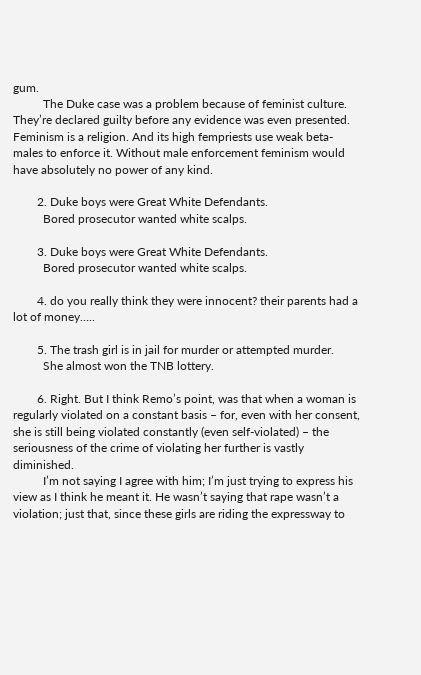gum.
          The Duke case was a problem because of feminist culture. They’re declared guilty before any evidence was even presented. Feminism is a religion. And its high fempriests use weak beta-males to enforce it. Without male enforcement feminism would have absolutely no power of any kind.

        2. Duke boys were Great White Defendants.
          Bored prosecutor wanted white scalps.

        3. Duke boys were Great White Defendants.
          Bored prosecutor wanted white scalps.

        4. do you really think they were innocent? their parents had a lot of money…..

        5. The trash girl is in jail for murder or attempted murder.
          She almost won the TNB lottery.

        6. Right. But I think Remo’s point, was that when a woman is regularly violated on a constant basis – for, even with her consent, she is still being violated constantly (even self-violated) – the seriousness of the crime of violating her further is vastly diminished.
          I’m not saying I agree with him; I’m just trying to express his view as I think he meant it. He wasn’t saying that rape wasn’t a violation; just that, since these girls are riding the expressway to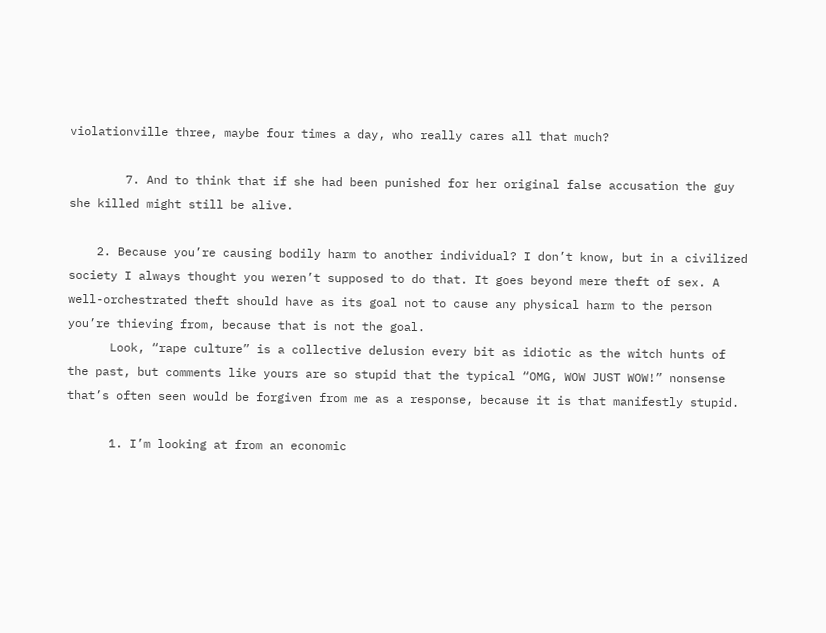violationville three, maybe four times a day, who really cares all that much?

        7. And to think that if she had been punished for her original false accusation the guy she killed might still be alive.

    2. Because you’re causing bodily harm to another individual? I don’t know, but in a civilized society I always thought you weren’t supposed to do that. It goes beyond mere theft of sex. A well-orchestrated theft should have as its goal not to cause any physical harm to the person you’re thieving from, because that is not the goal.
      Look, “rape culture” is a collective delusion every bit as idiotic as the witch hunts of the past, but comments like yours are so stupid that the typical “OMG, WOW JUST WOW!” nonsense that’s often seen would be forgiven from me as a response, because it is that manifestly stupid.

      1. I’m looking at from an economic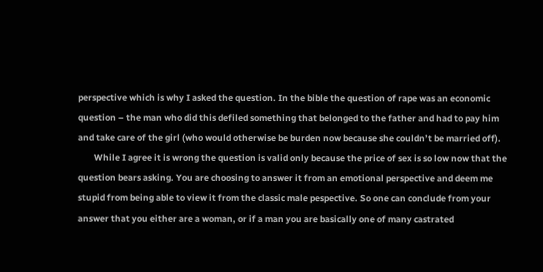perspective which is why I asked the question. In the bible the question of rape was an economic question – the man who did this defiled something that belonged to the father and had to pay him and take care of the girl (who would otherwise be burden now because she couldn’t be married off).
        While I agree it is wrong the question is valid only because the price of sex is so low now that the question bears asking. You are choosing to answer it from an emotional perspective and deem me stupid from being able to view it from the classic male pespective. So one can conclude from your answer that you either are a woman, or if a man you are basically one of many castrated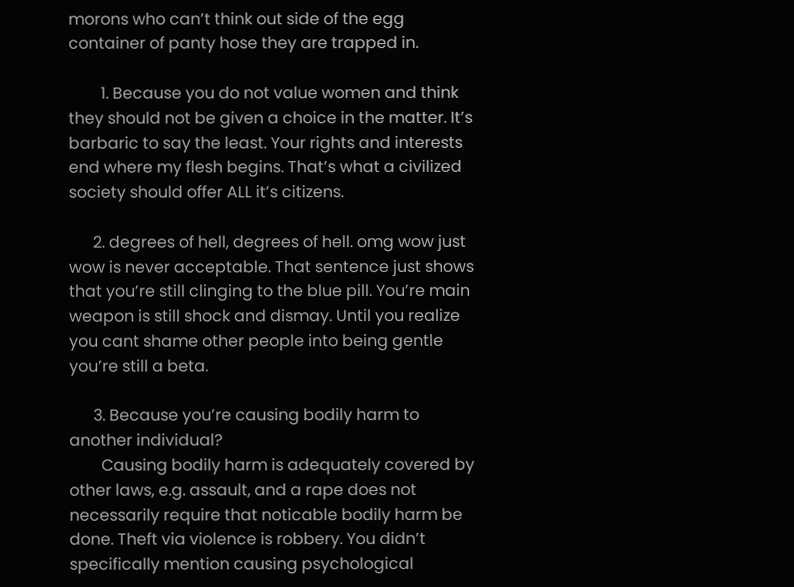morons who can’t think out side of the egg container of panty hose they are trapped in.

        1. Because you do not value women and think they should not be given a choice in the matter. It’s barbaric to say the least. Your rights and interests end where my flesh begins. That’s what a civilized society should offer ALL it’s citizens.

      2. degrees of hell, degrees of hell. omg wow just wow is never acceptable. That sentence just shows that you’re still clinging to the blue pill. You’re main weapon is still shock and dismay. Until you realize you cant shame other people into being gentle you’re still a beta.

      3. Because you’re causing bodily harm to another individual?
        Causing bodily harm is adequately covered by other laws, e.g. assault, and a rape does not necessarily require that noticable bodily harm be done. Theft via violence is robbery. You didn’t specifically mention causing psychological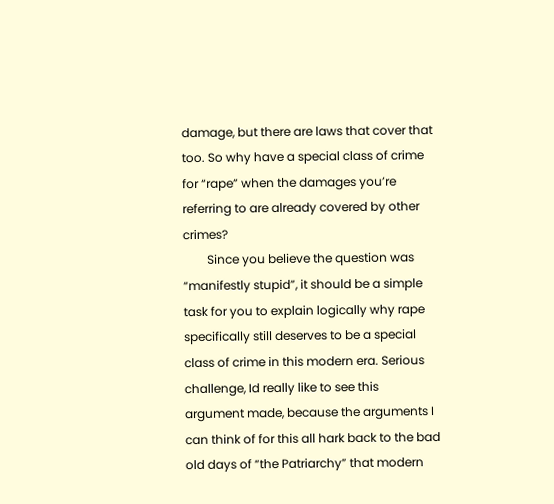damage, but there are laws that cover that too. So why have a special class of crime for “rape” when the damages you’re referring to are already covered by other crimes?
        Since you believe the question was “manifestly stupid”, it should be a simple task for you to explain logically why rape specifically still deserves to be a special class of crime in this modern era. Serious challenge, Id really like to see this argument made, because the arguments I can think of for this all hark back to the bad old days of “the Patriarchy” that modern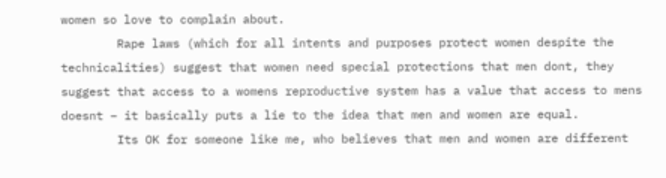women so love to complain about.
        Rape laws (which for all intents and purposes protect women despite the technicalities) suggest that women need special protections that men dont, they suggest that access to a womens reproductive system has a value that access to mens doesnt – it basically puts a lie to the idea that men and women are equal.
        Its OK for someone like me, who believes that men and women are different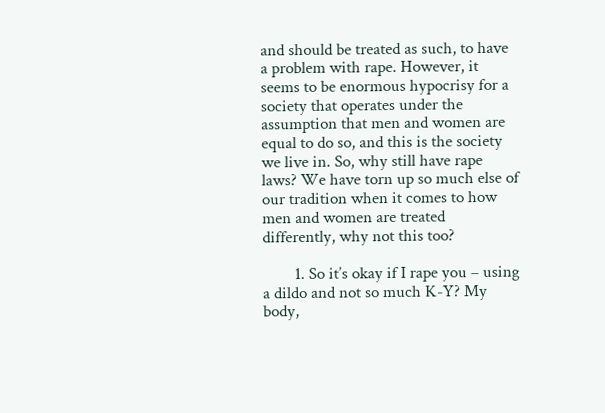and should be treated as such, to have a problem with rape. However, it seems to be enormous hypocrisy for a society that operates under the assumption that men and women are equal to do so, and this is the society we live in. So, why still have rape laws? We have torn up so much else of our tradition when it comes to how men and women are treated differently, why not this too?

        1. So it’s okay if I rape you – using a dildo and not so much K-Y? My body,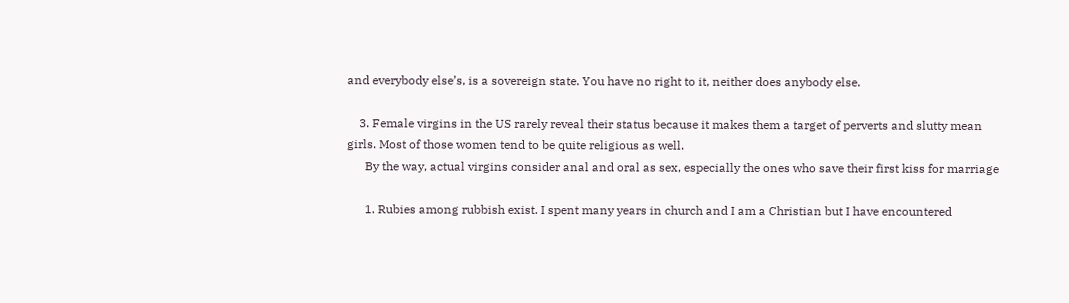and everybody else’s, is a sovereign state. You have no right to it, neither does anybody else.

    3. Female virgins in the US rarely reveal their status because it makes them a target of perverts and slutty mean girls. Most of those women tend to be quite religious as well.
      By the way, actual virgins consider anal and oral as sex, especially the ones who save their first kiss for marriage

      1. Rubies among rubbish exist. I spent many years in church and I am a Christian but I have encountered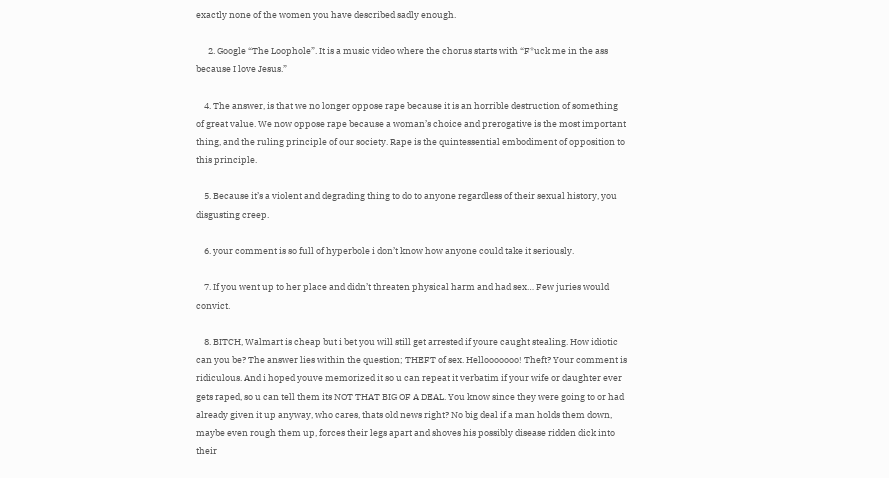exactly none of the women you have described sadly enough.

      2. Google “The Loophole”. It is a music video where the chorus starts with “F*uck me in the ass because I love Jesus.”

    4. The answer, is that we no longer oppose rape because it is an horrible destruction of something of great value. We now oppose rape because a woman’s choice and prerogative is the most important thing, and the ruling principle of our society. Rape is the quintessential embodiment of opposition to this principle.

    5. Because it’s a violent and degrading thing to do to anyone regardless of their sexual history, you disgusting creep.

    6. your comment is so full of hyperbole i don’t know how anyone could take it seriously.

    7. If you went up to her place and didn’t threaten physical harm and had sex… Few juries would convict.

    8. BITCH, Walmart is cheap but i bet you will still get arrested if youre caught stealing. How idiotic can you be? The answer lies within the question; THEFT of sex. Hellooooooo! Theft? Your comment is ridiculous. And i hoped youve memorized it so u can repeat it verbatim if your wife or daughter ever gets raped, so u can tell them its NOT THAT BIG OF A DEAL. You know since they were going to or had already given it up anyway, who cares, thats old news right? No big deal if a man holds them down, maybe even rough them up, forces their legs apart and shoves his possibly disease ridden dick into their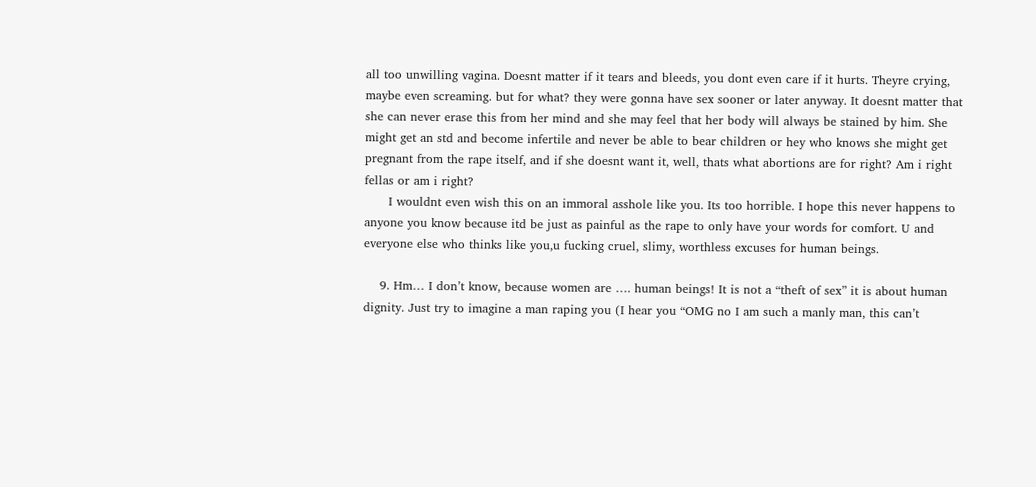all too unwilling vagina. Doesnt matter if it tears and bleeds, you dont even care if it hurts. Theyre crying, maybe even screaming. but for what? they were gonna have sex sooner or later anyway. It doesnt matter that she can never erase this from her mind and she may feel that her body will always be stained by him. She might get an std and become infertile and never be able to bear children or hey who knows she might get pregnant from the rape itself, and if she doesnt want it, well, thats what abortions are for right? Am i right fellas or am i right?
      I wouldnt even wish this on an immoral asshole like you. Its too horrible. I hope this never happens to anyone you know because itd be just as painful as the rape to only have your words for comfort. U and everyone else who thinks like you,u fucking cruel, slimy, worthless excuses for human beings.

    9. Hm… I don’t know, because women are …. human beings! It is not a “theft of sex” it is about human dignity. Just try to imagine a man raping you (I hear you “OMG no I am such a manly man, this can’t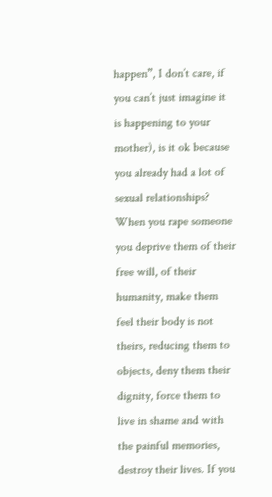happen”, I don’t care, if you can’t just imagine it is happening to your mother), is it ok because you already had a lot of sexual relationships? When you rape someone you deprive them of their free will, of their humanity, make them feel their body is not theirs, reducing them to objects, deny them their dignity, force them to live in shame and with the painful memories, destroy their lives. If you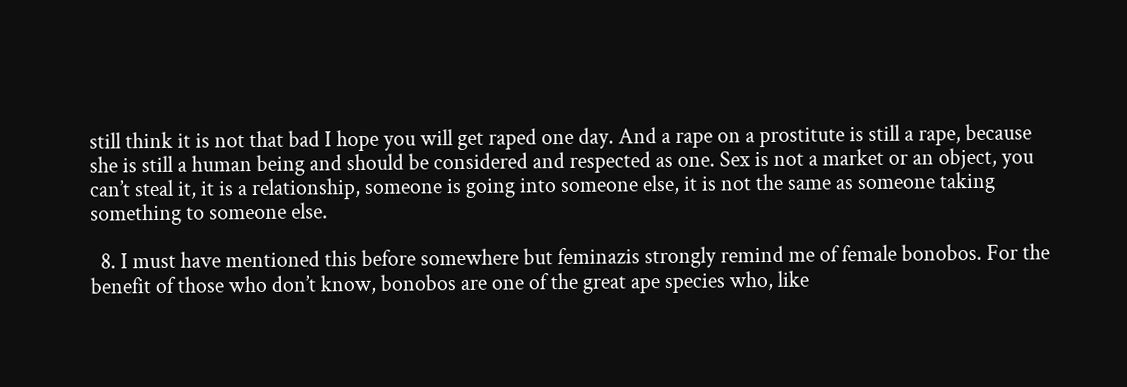still think it is not that bad I hope you will get raped one day. And a rape on a prostitute is still a rape, because she is still a human being and should be considered and respected as one. Sex is not a market or an object, you can’t steal it, it is a relationship, someone is going into someone else, it is not the same as someone taking something to someone else.

  8. I must have mentioned this before somewhere but feminazis strongly remind me of female bonobos. For the benefit of those who don’t know, bonobos are one of the great ape species who, like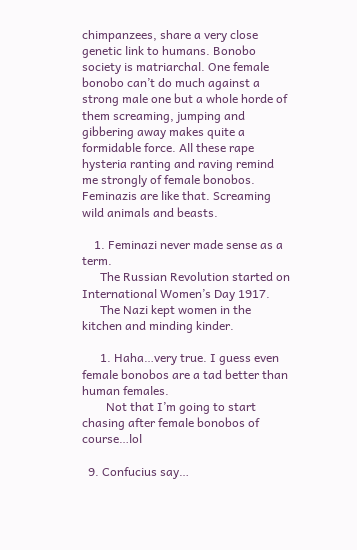chimpanzees, share a very close genetic link to humans. Bonobo society is matriarchal. One female bonobo can’t do much against a strong male one but a whole horde of them screaming, jumping and gibbering away makes quite a formidable force. All these rape hysteria ranting and raving remind me strongly of female bonobos. Feminazis are like that. Screaming wild animals and beasts.

    1. Feminazi never made sense as a term.
      The Russian Revolution started on International Women’s Day 1917.
      The Nazi kept women in the kitchen and minding kinder.

      1. Haha…very true. I guess even female bonobos are a tad better than human females.
        Not that I’m going to start chasing after female bonobos of course…lol

  9. Confucius say…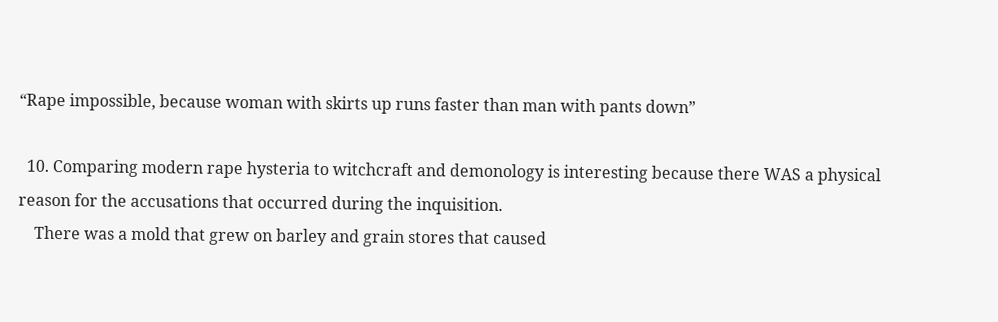“Rape impossible, because woman with skirts up runs faster than man with pants down”

  10. Comparing modern rape hysteria to witchcraft and demonology is interesting because there WAS a physical reason for the accusations that occurred during the inquisition.
    There was a mold that grew on barley and grain stores that caused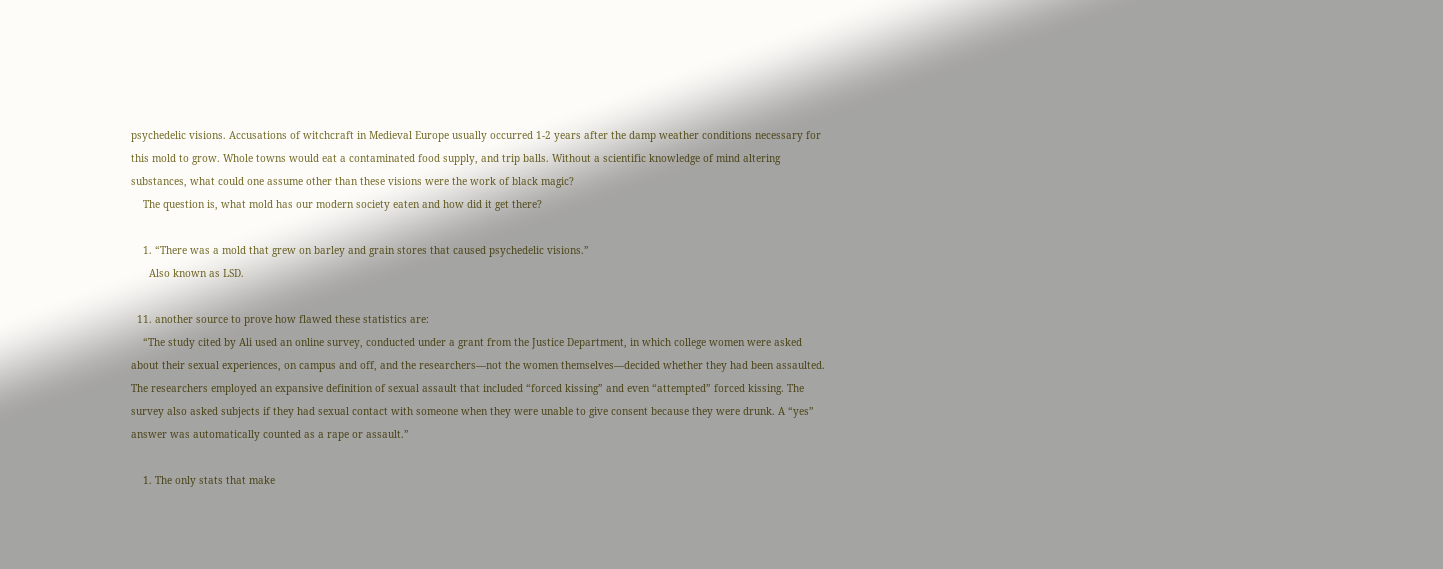psychedelic visions. Accusations of witchcraft in Medieval Europe usually occurred 1-2 years after the damp weather conditions necessary for this mold to grow. Whole towns would eat a contaminated food supply, and trip balls. Without a scientific knowledge of mind altering substances, what could one assume other than these visions were the work of black magic?
    The question is, what mold has our modern society eaten and how did it get there?

    1. “There was a mold that grew on barley and grain stores that caused psychedelic visions.”
      Also known as LSD.

  11. another source to prove how flawed these statistics are:
    “The study cited by Ali used an online survey, conducted under a grant from the Justice Department, in which college women were asked about their sexual experiences, on campus and off, and the researchers—not the women themselves—decided whether they had been assaulted. The researchers employed an expansive definition of sexual assault that included “forced kissing” and even “attempted” forced kissing. The survey also asked subjects if they had sexual contact with someone when they were unable to give consent because they were drunk. A “yes” answer was automatically counted as a rape or assault.”

    1. The only stats that make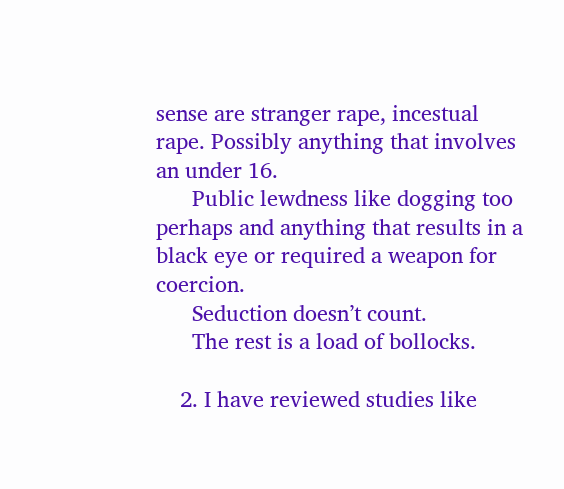sense are stranger rape, incestual rape. Possibly anything that involves an under 16.
      Public lewdness like dogging too perhaps and anything that results in a black eye or required a weapon for coercion.
      Seduction doesn’t count.
      The rest is a load of bollocks.

    2. I have reviewed studies like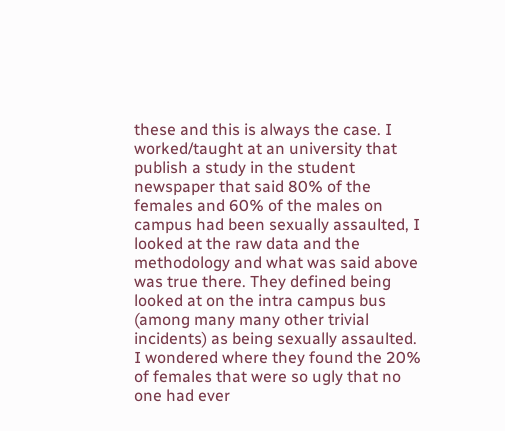these and this is always the case. I worked/taught at an university that publish a study in the student newspaper that said 80% of the females and 60% of the males on campus had been sexually assaulted, I looked at the raw data and the methodology and what was said above was true there. They defined being looked at on the intra campus bus (among many many other trivial incidents) as being sexually assaulted. I wondered where they found the 20% of females that were so ugly that no one had ever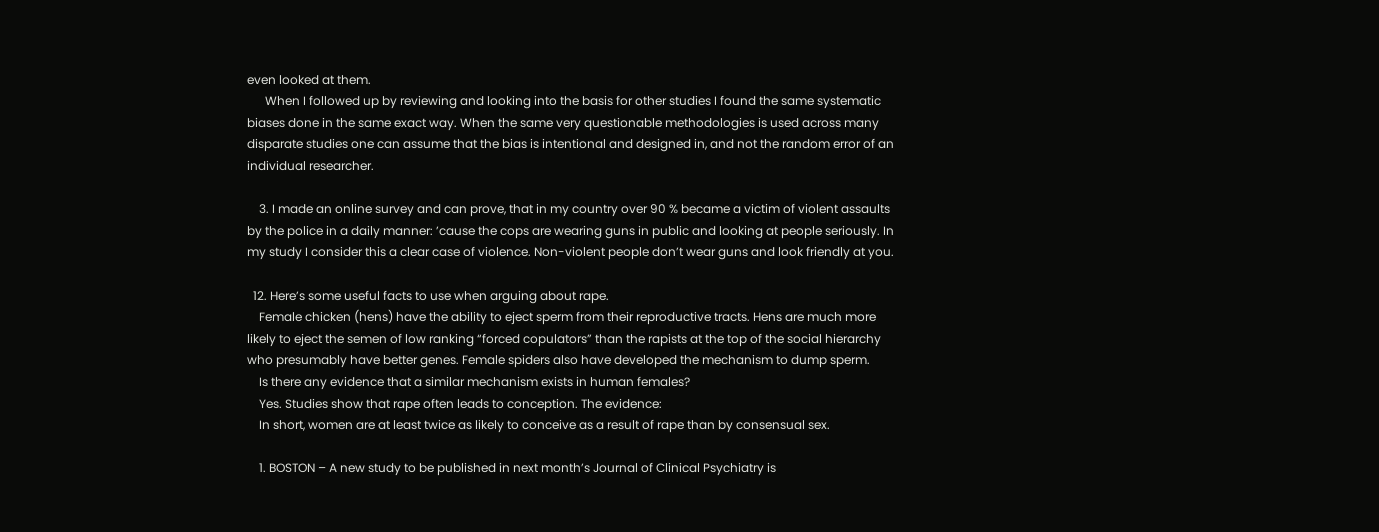even looked at them.
      When I followed up by reviewing and looking into the basis for other studies I found the same systematic biases done in the same exact way. When the same very questionable methodologies is used across many disparate studies one can assume that the bias is intentional and designed in, and not the random error of an individual researcher.

    3. I made an online survey and can prove, that in my country over 90 % became a victim of violent assaults by the police in a daily manner: ’cause the cops are wearing guns in public and looking at people seriously. In my study I consider this a clear case of violence. Non-violent people don’t wear guns and look friendly at you.

  12. Here’s some useful facts to use when arguing about rape.
    Female chicken (hens) have the ability to eject sperm from their reproductive tracts. Hens are much more likely to eject the semen of low ranking “forced copulators” than the rapists at the top of the social hierarchy who presumably have better genes. Female spiders also have developed the mechanism to dump sperm.
    Is there any evidence that a similar mechanism exists in human females?
    Yes. Studies show that rape often leads to conception. The evidence:
    In short, women are at least twice as likely to conceive as a result of rape than by consensual sex.

    1. BOSTON – A new study to be published in next month’s Journal of Clinical Psychiatry is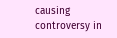causing controversy in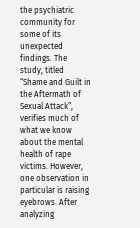the psychiatric community for some of its unexpected findings. The study, titled “Shame and Guilt in the Aftermath of Sexual Attack”, verifies much of what we know about the mental health of rape victims. However, one observation in particular is raising eyebrows. After analyzing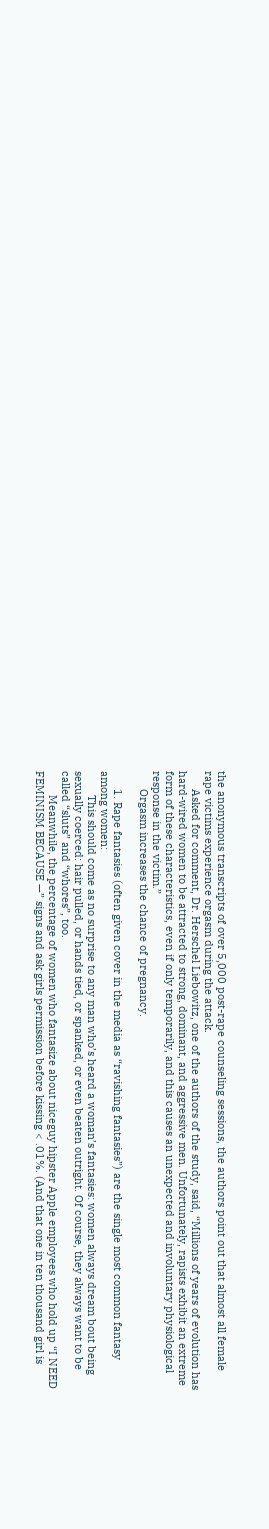the anonymous transcripts of over 5,000 post-rape counseling sessions, the authors point out that almost all female rape victims experience orgasm during the attack.
      Asked for comment, Dr. Herschel Liebowitz, one of the authors of the study, said, “Millions of years of evolution has hard-wired women to be attracted to strong, dominant, and aggressive men. Unfortunately, rapists exhibit an extreme form of these characteristics, even if only temporarily, and this causes an unexpected and involuntary physiological response in the victim.”
      Orgasm increases the chance of pregnancy.

      1. Rape fantasies (often given cover in the media as “ravishing fantasies”) are the single most common fantasy among women:
        This should come as no surprise to any man who’s heard a woman’s fantasies: women always dream bout being sexually coerced: hair pulled, or hands tied, or spanked, or even beaten outright. Of course, they always want to be called “sluts” and “whores”, too.
        Meanwhile, the percentage of women who fantasize about niceguy hipster Apple employees who hold up “I NEED FEMINISM BECAUSE —” signs and ask girls permission before kissing < .01%. (And that one in ten thousand girl is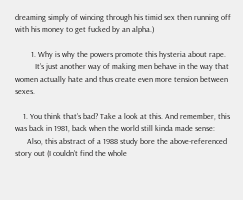dreaming simply of wincing through his timid sex then running off with his money to get fucked by an alpha.)

        1. Why is why the powers promote this hysteria about rape.
          It’s just another way of making men behave in the way that women actually hate and thus create even more tension between sexes.

    1. You think that’s bad? Take a look at this. And remember, this was back in 1981, back when the world still kinda made sense:
      Also, this abstract of a 1988 study bore the above-referenced story out (I couldn’t find the whole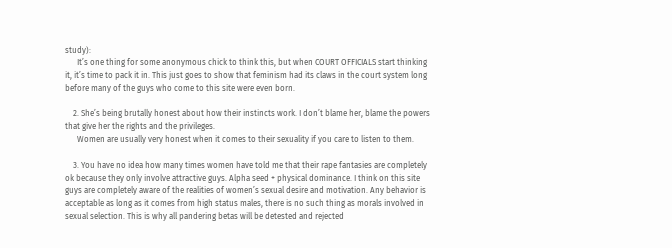study):
      It’s one thing for some anonymous chick to think this, but when COURT OFFICIALS start thinking it, it’s time to pack it in. This just goes to show that feminism had its claws in the court system long before many of the guys who come to this site were even born.

    2. She’s being brutally honest about how their instincts work. I don’t blame her, blame the powers that give her the rights and the privileges.
      Women are usually very honest when it comes to their sexuality if you care to listen to them.

    3. You have no idea how many times women have told me that their rape fantasies are completely ok because they only involve attractive guys. Alpha seed + physical dominance. I think on this site guys are completely aware of the realities of women’s sexual desire and motivation. Any behavior is acceptable as long as it comes from high status males, there is no such thing as morals involved in sexual selection. This is why all pandering betas will be detested and rejected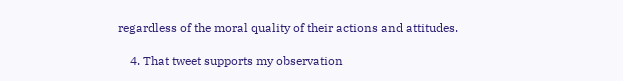regardless of the moral quality of their actions and attitudes.

    4. That tweet supports my observation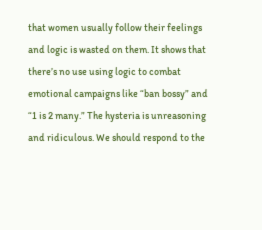that women usually follow their feelings and logic is wasted on them. It shows that there’s no use using logic to combat emotional campaigns like “ban bossy” and “1 is 2 many.” The hysteria is unreasoning and ridiculous. We should respond to the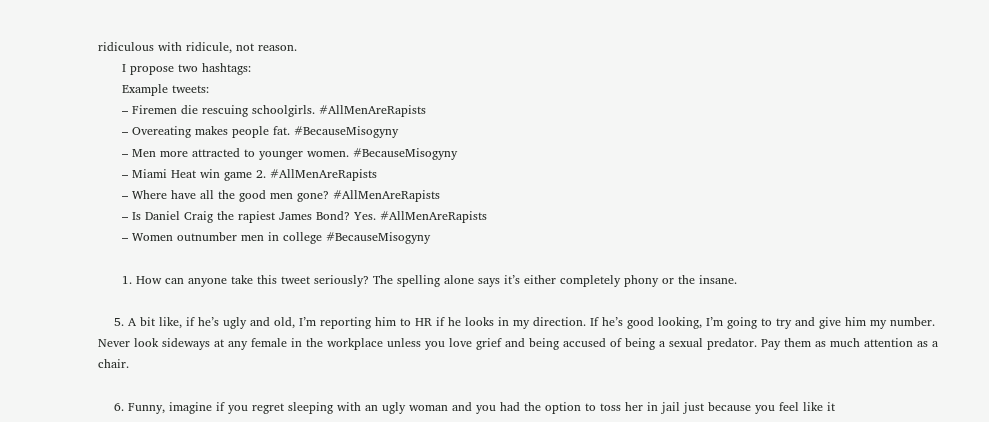ridiculous with ridicule, not reason.
      I propose two hashtags:
      Example tweets:
      – Firemen die rescuing schoolgirls. #AllMenAreRapists
      – Overeating makes people fat. #BecauseMisogyny
      – Men more attracted to younger women. #BecauseMisogyny
      – Miami Heat win game 2. #AllMenAreRapists
      – Where have all the good men gone? #AllMenAreRapists
      – Is Daniel Craig the rapiest James Bond? Yes. #AllMenAreRapists
      – Women outnumber men in college #BecauseMisogyny

      1. How can anyone take this tweet seriously? The spelling alone says it’s either completely phony or the insane.

    5. A bit like, if he’s ugly and old, I’m reporting him to HR if he looks in my direction. If he’s good looking, I’m going to try and give him my number. Never look sideways at any female in the workplace unless you love grief and being accused of being a sexual predator. Pay them as much attention as a chair.

    6. Funny, imagine if you regret sleeping with an ugly woman and you had the option to toss her in jail just because you feel like it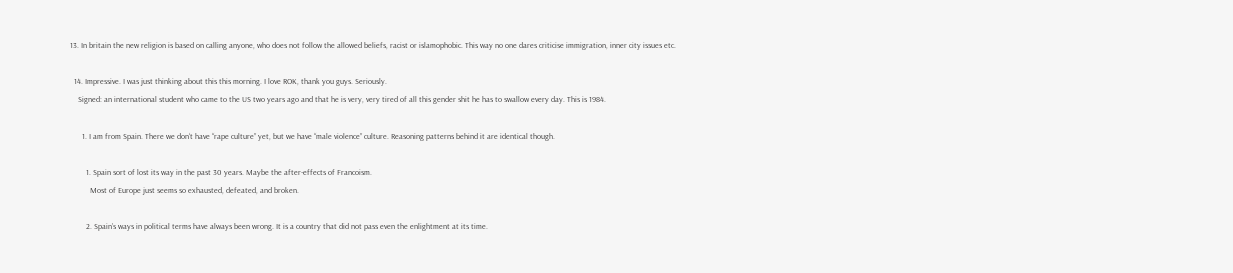13. In britain the new religion is based on calling anyone, who does not follow the allowed beliefs, racist or islamophobic. This way no one dares criticise immigration, inner city issues etc.

  14. Impressive. I was just thinking about this this morning. I love ROK, thank you guys. Seriously.
    Signed: an international student who came to the US two years ago and that he is very, very tired of all this gender shit he has to swallow every day. This is 1984.

      1. I am from Spain. There we don‘t have “rape culture” yet, but we have “male violence” culture. Reasoning patterns behind it are identical though.

        1. Spain sort of lost its way in the past 30 years. Maybe the after-effects of Francoism.
          Most of Europe just seems so exhausted, defeated, and broken.

        2. Spain’s ways in political terms have always been wrong. It is a country that did not pass even the enlightment at its time.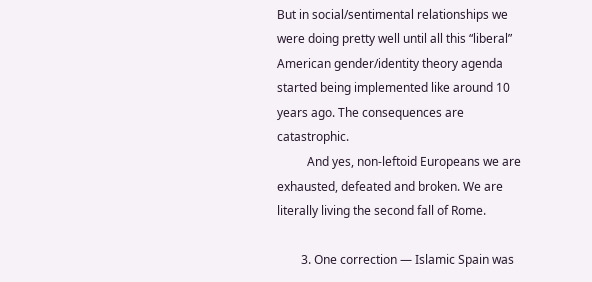But in social/sentimental relationships we were doing pretty well until all this “liberal” American gender/identity theory agenda started being implemented like around 10 years ago. The consequences are catastrophic.
          And yes, non-leftoid Europeans we are exhausted, defeated and broken. We are literally living the second fall of Rome.

        3. One correction — Islamic Spain was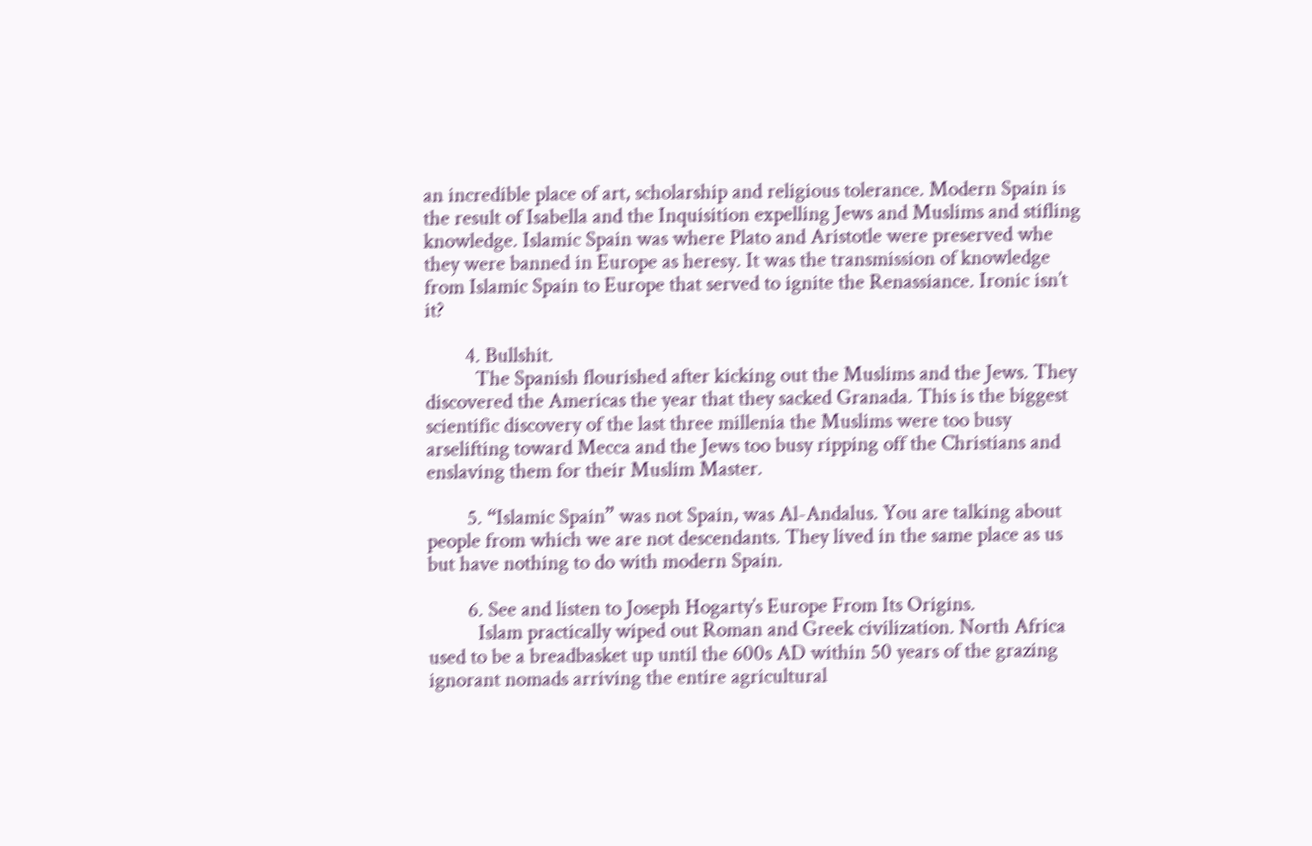an incredible place of art, scholarship and religious tolerance. Modern Spain is the result of Isabella and the Inquisition expelling Jews and Muslims and stifling knowledge. Islamic Spain was where Plato and Aristotle were preserved whe they were banned in Europe as heresy. It was the transmission of knowledge from Islamic Spain to Europe that served to ignite the Renassiance. Ironic isn’t it?

        4. Bullshit.
          The Spanish flourished after kicking out the Muslims and the Jews. They discovered the Americas the year that they sacked Granada. This is the biggest scientific discovery of the last three millenia the Muslims were too busy arselifting toward Mecca and the Jews too busy ripping off the Christians and enslaving them for their Muslim Master.

        5. “Islamic Spain” was not Spain, was Al-Andalus. You are talking about people from which we are not descendants. They lived in the same place as us but have nothing to do with modern Spain.

        6. See and listen to Joseph Hogarty’s Europe From Its Origins.
          Islam practically wiped out Roman and Greek civilization. North Africa used to be a breadbasket up until the 600s AD within 50 years of the grazing ignorant nomads arriving the entire agricultural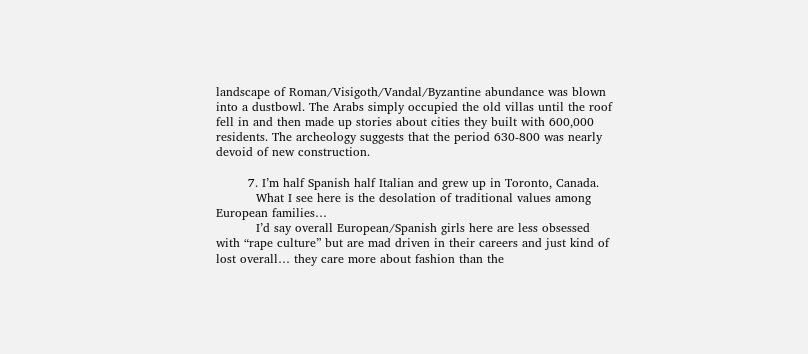landscape of Roman/Visigoth/Vandal/Byzantine abundance was blown into a dustbowl. The Arabs simply occupied the old villas until the roof fell in and then made up stories about cities they built with 600,000 residents. The archeology suggests that the period 630-800 was nearly devoid of new construction.

        7. I’m half Spanish half Italian and grew up in Toronto, Canada.
          What I see here is the desolation of traditional values among European families…
          I’d say overall European/Spanish girls here are less obsessed with “rape culture” but are mad driven in their careers and just kind of lost overall… they care more about fashion than the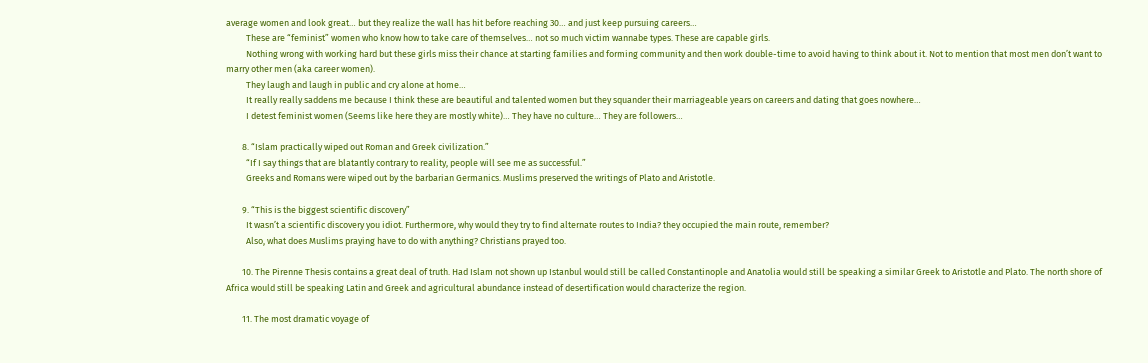average women and look great… but they realize the wall has hit before reaching 30… and just keep pursuing careers…
          These are “feminist” women who know how to take care of themselves… not so much victim wannabe types. These are capable girls.
          Nothing wrong with working hard but these girls miss their chance at starting families and forming community and then work double-time to avoid having to think about it. Not to mention that most men don’t want to marry other men (aka career women).
          They laugh and laugh in public and cry alone at home…
          It really really saddens me because I think these are beautiful and talented women but they squander their marriageable years on careers and dating that goes nowhere…
          I detest feminist women (Seems like here they are mostly white)… They have no culture… They are followers…

        8. “Islam practically wiped out Roman and Greek civilization.”
          “If I say things that are blatantly contrary to reality, people will see me as successful.”
          Greeks and Romans were wiped out by the barbarian Germanics. Muslims preserved the writings of Plato and Aristotle.

        9. “This is the biggest scientific discovery”
          It wasn’t a scientific discovery you idiot. Furthermore, why would they try to find alternate routes to India? they occupied the main route, remember?
          Also, what does Muslims praying have to do with anything? Christians prayed too.

        10. The Pirenne Thesis contains a great deal of truth. Had Islam not shown up Istanbul would still be called Constantinople and Anatolia would still be speaking a similar Greek to Aristotle and Plato. The north shore of Africa would still be speaking Latin and Greek and agricultural abundance instead of desertification would characterize the region.

        11. The most dramatic voyage of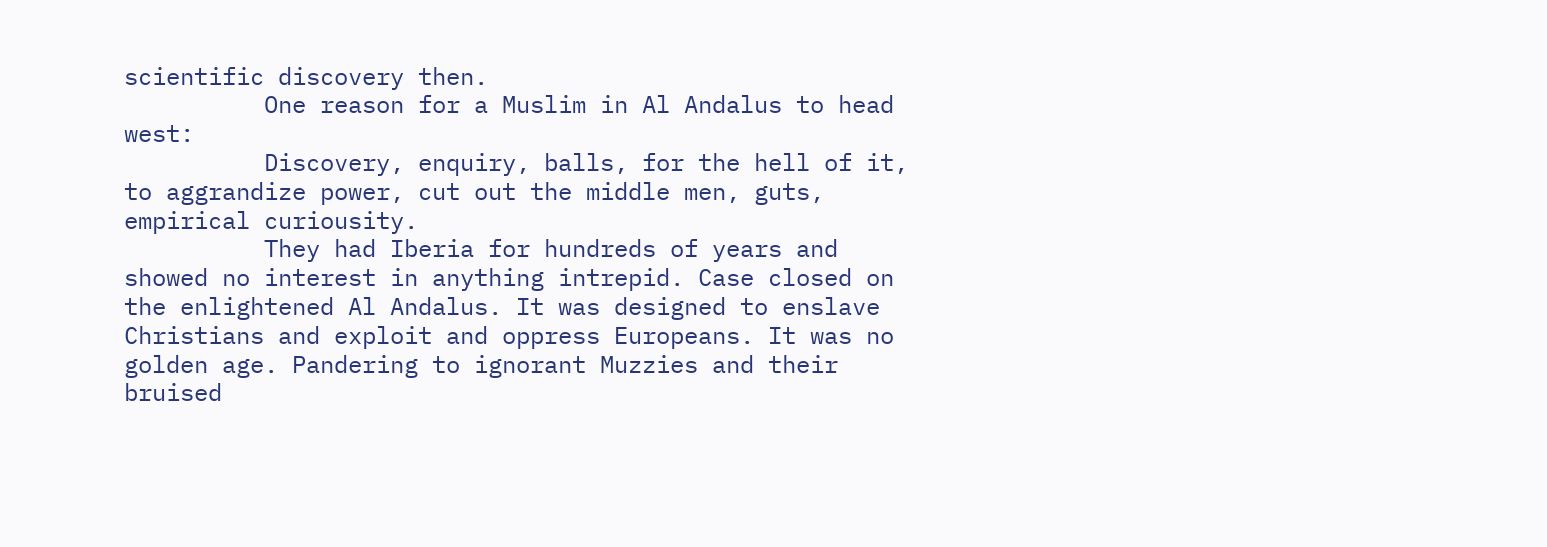scientific discovery then.
          One reason for a Muslim in Al Andalus to head west:
          Discovery, enquiry, balls, for the hell of it, to aggrandize power, cut out the middle men, guts, empirical curiousity.
          They had Iberia for hundreds of years and showed no interest in anything intrepid. Case closed on the enlightened Al Andalus. It was designed to enslave Christians and exploit and oppress Europeans. It was no golden age. Pandering to ignorant Muzzies and their bruised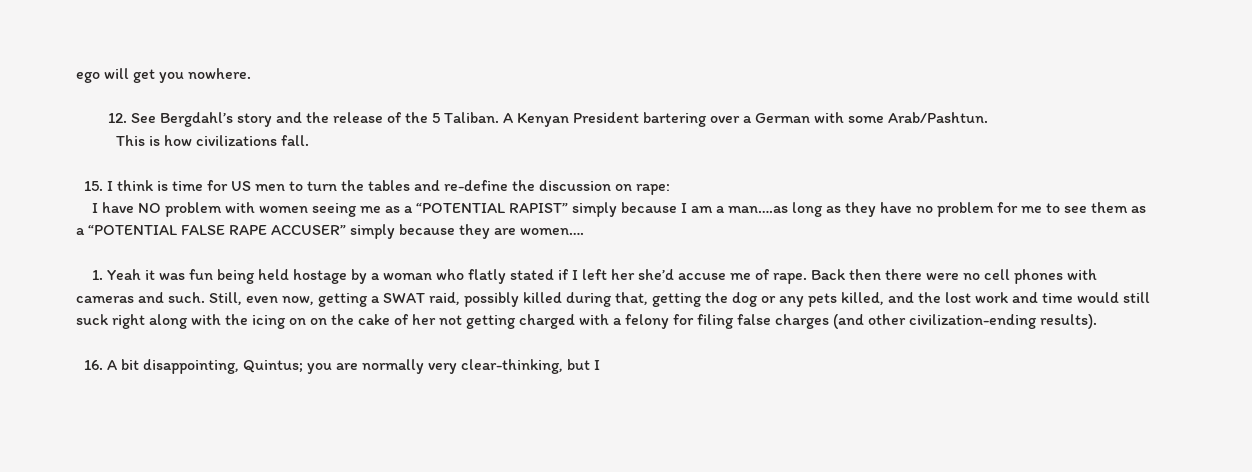ego will get you nowhere.

        12. See Bergdahl’s story and the release of the 5 Taliban. A Kenyan President bartering over a German with some Arab/Pashtun.
          This is how civilizations fall.

  15. I think is time for US men to turn the tables and re-define the discussion on rape:
    I have NO problem with women seeing me as a “POTENTIAL RAPIST” simply because I am a man….as long as they have no problem for me to see them as a “POTENTIAL FALSE RAPE ACCUSER” simply because they are women….

    1. Yeah it was fun being held hostage by a woman who flatly stated if I left her she’d accuse me of rape. Back then there were no cell phones with cameras and such. Still, even now, getting a SWAT raid, possibly killed during that, getting the dog or any pets killed, and the lost work and time would still suck right along with the icing on on the cake of her not getting charged with a felony for filing false charges (and other civilization-ending results).

  16. A bit disappointing, Quintus; you are normally very clear-thinking, but I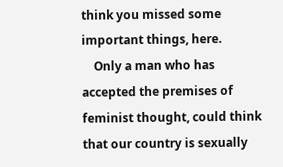think you missed some important things, here.
    Only a man who has accepted the premises of feminist thought, could think that our country is sexually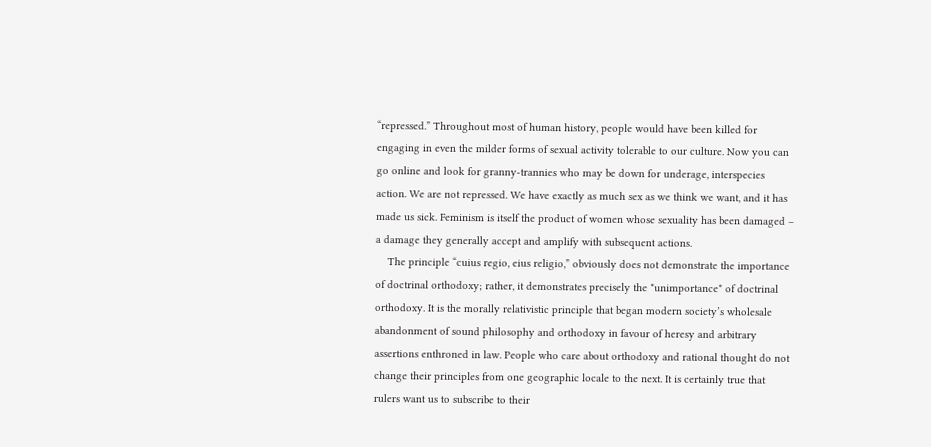“repressed.” Throughout most of human history, people would have been killed for engaging in even the milder forms of sexual activity tolerable to our culture. Now you can go online and look for granny-trannies who may be down for underage, interspecies action. We are not repressed. We have exactly as much sex as we think we want, and it has made us sick. Feminism is itself the product of women whose sexuality has been damaged – a damage they generally accept and amplify with subsequent actions.
    The principle “cuius regio, eius religio,” obviously does not demonstrate the importance of doctrinal orthodoxy; rather, it demonstrates precisely the *unimportance* of doctrinal orthodoxy. It is the morally relativistic principle that began modern society’s wholesale abandonment of sound philosophy and orthodoxy in favour of heresy and arbitrary assertions enthroned in law. People who care about orthodoxy and rational thought do not change their principles from one geographic locale to the next. It is certainly true that rulers want us to subscribe to their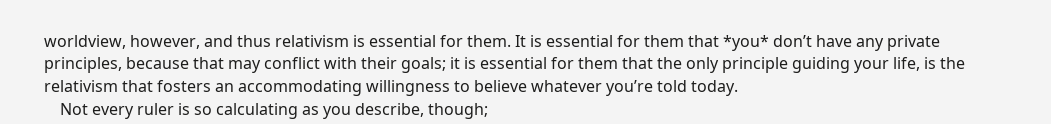worldview, however, and thus relativism is essential for them. It is essential for them that *you* don’t have any private principles, because that may conflict with their goals; it is essential for them that the only principle guiding your life, is the relativism that fosters an accommodating willingness to believe whatever you’re told today.
    Not every ruler is so calculating as you describe, though;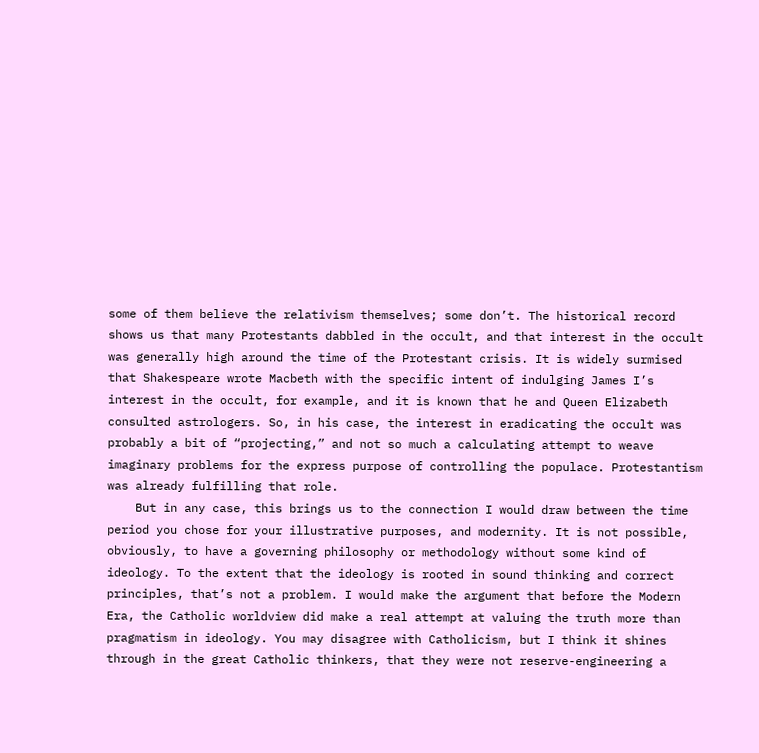some of them believe the relativism themselves; some don’t. The historical record shows us that many Protestants dabbled in the occult, and that interest in the occult was generally high around the time of the Protestant crisis. It is widely surmised that Shakespeare wrote Macbeth with the specific intent of indulging James I’s interest in the occult, for example, and it is known that he and Queen Elizabeth consulted astrologers. So, in his case, the interest in eradicating the occult was probably a bit of “projecting,” and not so much a calculating attempt to weave imaginary problems for the express purpose of controlling the populace. Protestantism was already fulfilling that role.
    But in any case, this brings us to the connection I would draw between the time period you chose for your illustrative purposes, and modernity. It is not possible, obviously, to have a governing philosophy or methodology without some kind of ideology. To the extent that the ideology is rooted in sound thinking and correct principles, that’s not a problem. I would make the argument that before the Modern Era, the Catholic worldview did make a real attempt at valuing the truth more than pragmatism in ideology. You may disagree with Catholicism, but I think it shines through in the great Catholic thinkers, that they were not reserve-engineering a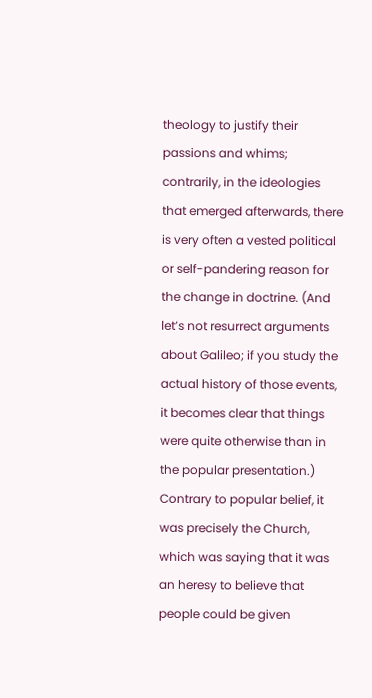theology to justify their passions and whims; contrarily, in the ideologies that emerged afterwards, there is very often a vested political or self-pandering reason for the change in doctrine. (And let’s not resurrect arguments about Galileo; if you study the actual history of those events, it becomes clear that things were quite otherwise than in the popular presentation.) Contrary to popular belief, it was precisely the Church, which was saying that it was an heresy to believe that people could be given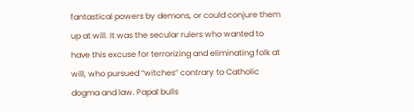fantastical powers by demons, or could conjure them up at will. It was the secular rulers who wanted to have this excuse for terrorizing and eliminating folk at will, who pursued “witches” contrary to Catholic dogma and law. Papal bulls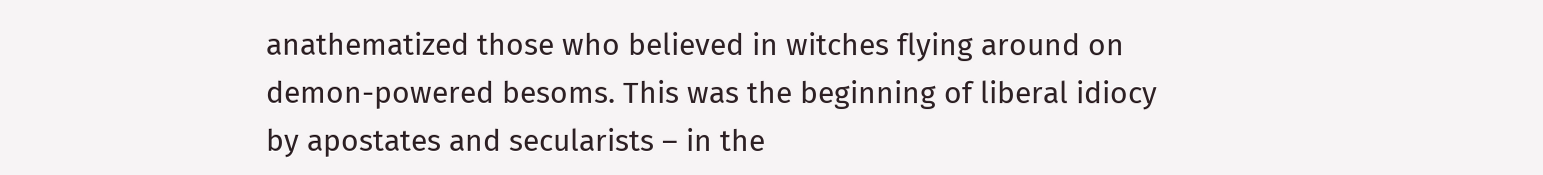anathematized those who believed in witches flying around on demon-powered besoms. This was the beginning of liberal idiocy by apostates and secularists – in the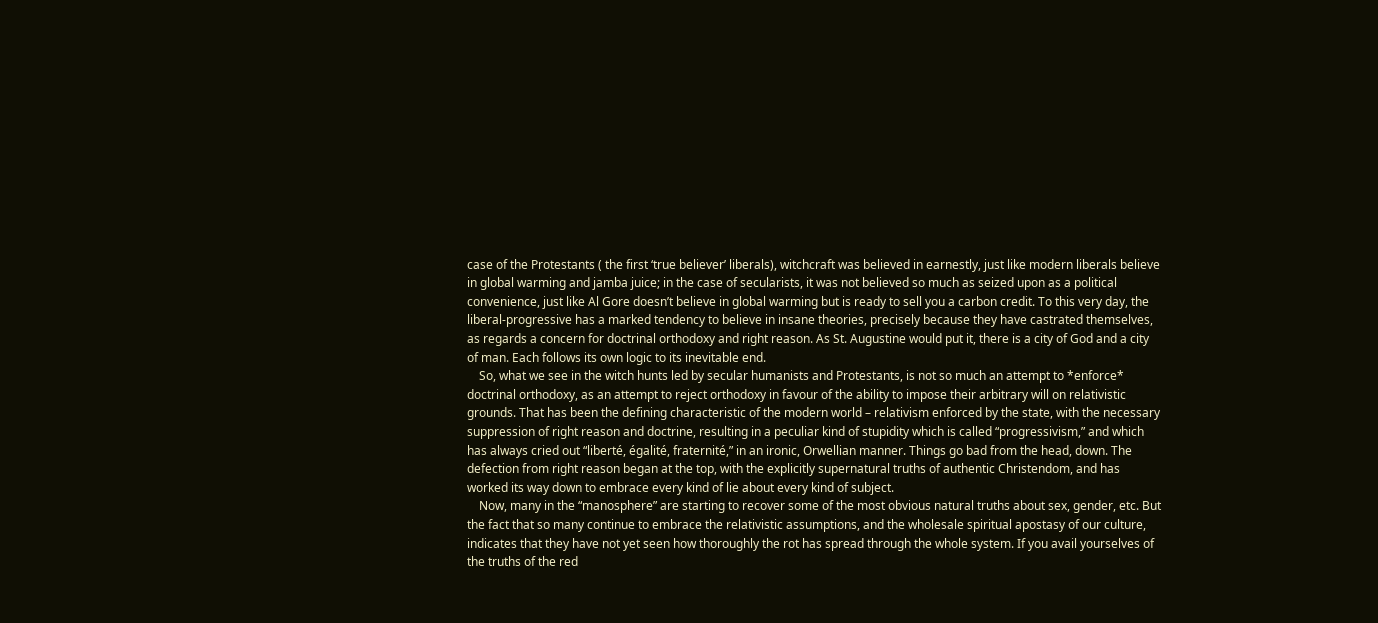case of the Protestants ( the first ‘true believer’ liberals), witchcraft was believed in earnestly, just like modern liberals believe in global warming and jamba juice; in the case of secularists, it was not believed so much as seized upon as a political convenience, just like Al Gore doesn’t believe in global warming but is ready to sell you a carbon credit. To this very day, the liberal-progressive has a marked tendency to believe in insane theories, precisely because they have castrated themselves, as regards a concern for doctrinal orthodoxy and right reason. As St. Augustine would put it, there is a city of God and a city of man. Each follows its own logic to its inevitable end.
    So, what we see in the witch hunts led by secular humanists and Protestants, is not so much an attempt to *enforce* doctrinal orthodoxy, as an attempt to reject orthodoxy in favour of the ability to impose their arbitrary will on relativistic grounds. That has been the defining characteristic of the modern world – relativism enforced by the state, with the necessary suppression of right reason and doctrine, resulting in a peculiar kind of stupidity which is called “progressivism,” and which has always cried out “liberté, égalité, fraternité,” in an ironic, Orwellian manner. Things go bad from the head, down. The defection from right reason began at the top, with the explicitly supernatural truths of authentic Christendom, and has worked its way down to embrace every kind of lie about every kind of subject.
    Now, many in the “manosphere” are starting to recover some of the most obvious natural truths about sex, gender, etc. But the fact that so many continue to embrace the relativistic assumptions, and the wholesale spiritual apostasy of our culture, indicates that they have not yet seen how thoroughly the rot has spread through the whole system. If you avail yourselves of the truths of the red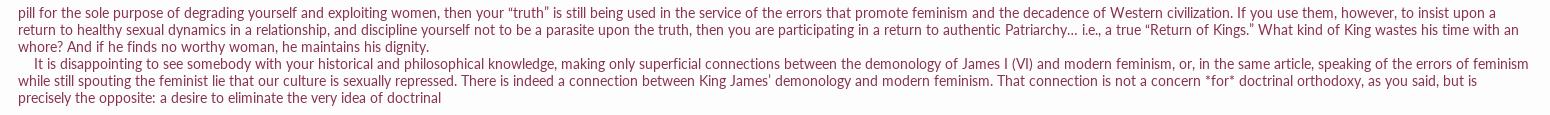pill for the sole purpose of degrading yourself and exploiting women, then your “truth” is still being used in the service of the errors that promote feminism and the decadence of Western civilization. If you use them, however, to insist upon a return to healthy sexual dynamics in a relationship, and discipline yourself not to be a parasite upon the truth, then you are participating in a return to authentic Patriarchy… i.e., a true “Return of Kings.” What kind of King wastes his time with an whore? And if he finds no worthy woman, he maintains his dignity.
    It is disappointing to see somebody with your historical and philosophical knowledge, making only superficial connections between the demonology of James I (VI) and modern feminism, or, in the same article, speaking of the errors of feminism while still spouting the feminist lie that our culture is sexually repressed. There is indeed a connection between King James’ demonology and modern feminism. That connection is not a concern *for* doctrinal orthodoxy, as you said, but is precisely the opposite: a desire to eliminate the very idea of doctrinal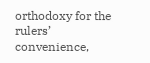orthodoxy for the rulers’ convenience,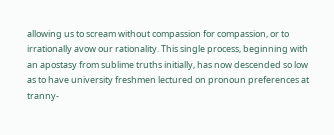allowing us to scream without compassion for compassion, or to irrationally avow our rationality. This single process, beginning with an apostasy from sublime truths initially, has now descended so low as to have university freshmen lectured on pronoun preferences at tranny-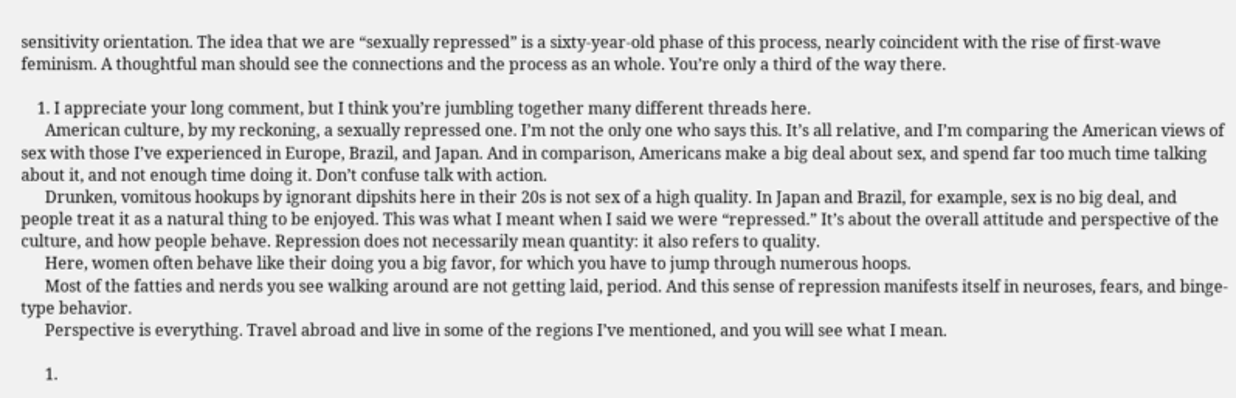sensitivity orientation. The idea that we are “sexually repressed” is a sixty-year-old phase of this process, nearly coincident with the rise of first-wave feminism. A thoughtful man should see the connections and the process as an whole. You’re only a third of the way there.

    1. I appreciate your long comment, but I think you’re jumbling together many different threads here.
      American culture, by my reckoning, a sexually repressed one. I’m not the only one who says this. It’s all relative, and I’m comparing the American views of sex with those I’ve experienced in Europe, Brazil, and Japan. And in comparison, Americans make a big deal about sex, and spend far too much time talking about it, and not enough time doing it. Don’t confuse talk with action.
      Drunken, vomitous hookups by ignorant dipshits here in their 20s is not sex of a high quality. In Japan and Brazil, for example, sex is no big deal, and people treat it as a natural thing to be enjoyed. This was what I meant when I said we were “repressed.” It’s about the overall attitude and perspective of the culture, and how people behave. Repression does not necessarily mean quantity: it also refers to quality.
      Here, women often behave like their doing you a big favor, for which you have to jump through numerous hoops.
      Most of the fatties and nerds you see walking around are not getting laid, period. And this sense of repression manifests itself in neuroses, fears, and binge-type behavior.
      Perspective is everything. Travel abroad and live in some of the regions I’ve mentioned, and you will see what I mean.

      1.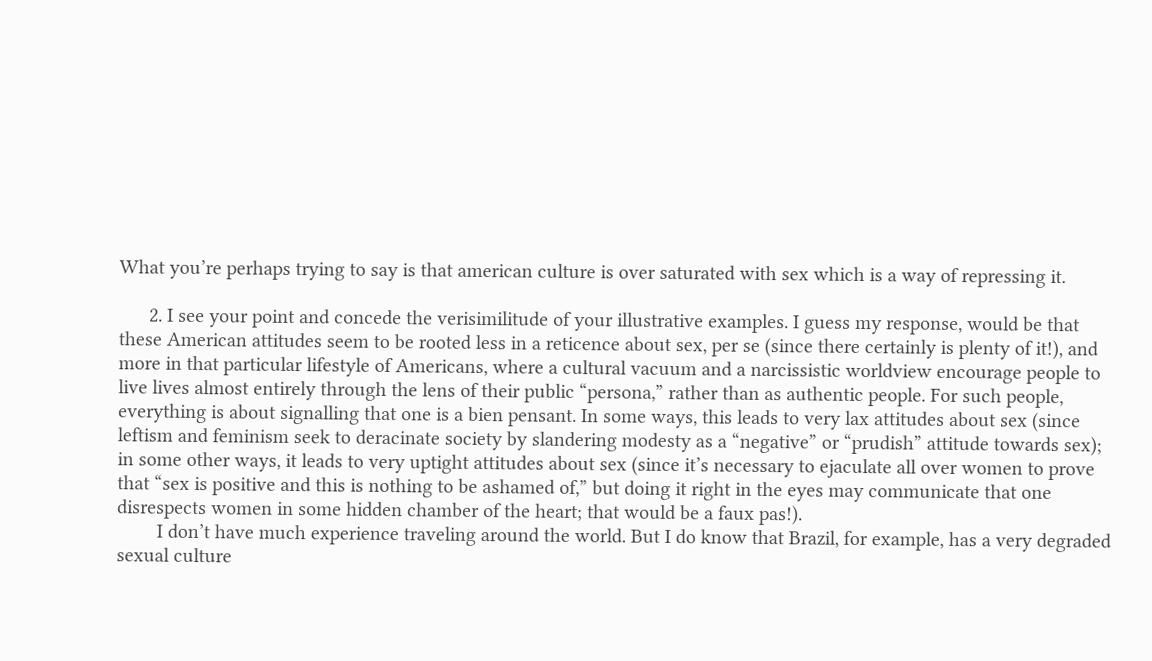What you’re perhaps trying to say is that american culture is over saturated with sex which is a way of repressing it.

      2. I see your point and concede the verisimilitude of your illustrative examples. I guess my response, would be that these American attitudes seem to be rooted less in a reticence about sex, per se (since there certainly is plenty of it!), and more in that particular lifestyle of Americans, where a cultural vacuum and a narcissistic worldview encourage people to live lives almost entirely through the lens of their public “persona,” rather than as authentic people. For such people, everything is about signalling that one is a bien pensant. In some ways, this leads to very lax attitudes about sex (since leftism and feminism seek to deracinate society by slandering modesty as a “negative” or “prudish” attitude towards sex); in some other ways, it leads to very uptight attitudes about sex (since it’s necessary to ejaculate all over women to prove that “sex is positive and this is nothing to be ashamed of,” but doing it right in the eyes may communicate that one disrespects women in some hidden chamber of the heart; that would be a faux pas!).
        I don’t have much experience traveling around the world. But I do know that Brazil, for example, has a very degraded sexual culture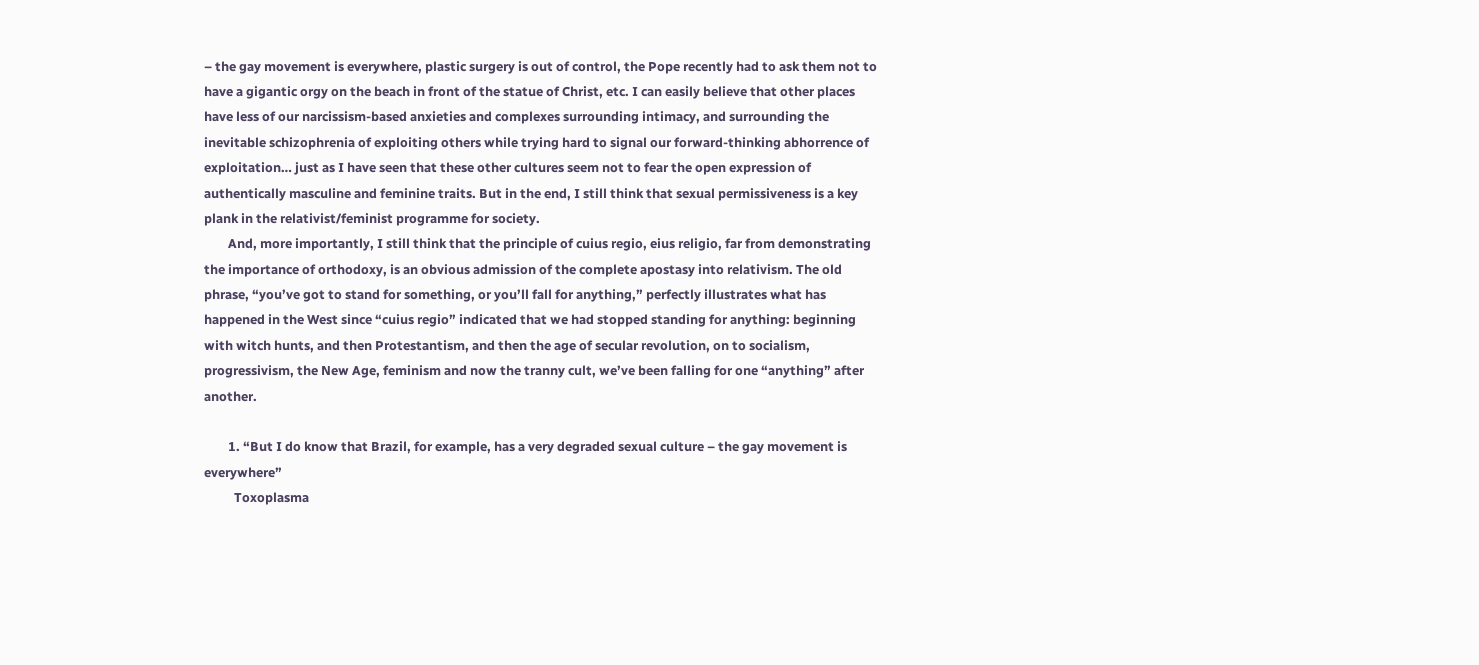– the gay movement is everywhere, plastic surgery is out of control, the Pope recently had to ask them not to have a gigantic orgy on the beach in front of the statue of Christ, etc. I can easily believe that other places have less of our narcissism-based anxieties and complexes surrounding intimacy, and surrounding the inevitable schizophrenia of exploiting others while trying hard to signal our forward-thinking abhorrence of exploitation… just as I have seen that these other cultures seem not to fear the open expression of authentically masculine and feminine traits. But in the end, I still think that sexual permissiveness is a key plank in the relativist/feminist programme for society.
        And, more importantly, I still think that the principle of cuius regio, eius religio, far from demonstrating the importance of orthodoxy, is an obvious admission of the complete apostasy into relativism. The old phrase, “you’ve got to stand for something, or you’ll fall for anything,” perfectly illustrates what has happened in the West since “cuius regio” indicated that we had stopped standing for anything: beginning with witch hunts, and then Protestantism, and then the age of secular revolution, on to socialism, progressivism, the New Age, feminism and now the tranny cult, we’ve been falling for one “anything” after another.

        1. “But I do know that Brazil, for example, has a very degraded sexual culture – the gay movement is everywhere”
          Toxoplasma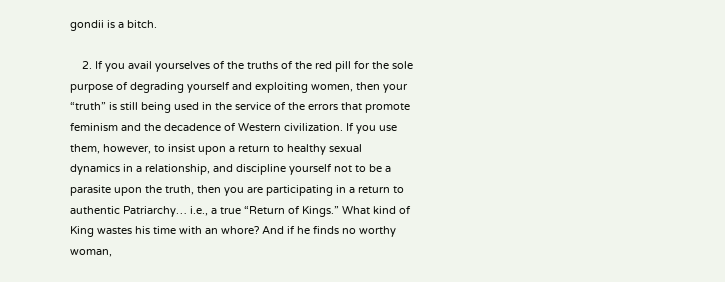gondii is a bitch.

    2. If you avail yourselves of the truths of the red pill for the sole purpose of degrading yourself and exploiting women, then your “truth” is still being used in the service of the errors that promote feminism and the decadence of Western civilization. If you use them, however, to insist upon a return to healthy sexual dynamics in a relationship, and discipline yourself not to be a parasite upon the truth, then you are participating in a return to authentic Patriarchy… i.e., a true “Return of Kings.” What kind of King wastes his time with an whore? And if he finds no worthy woman,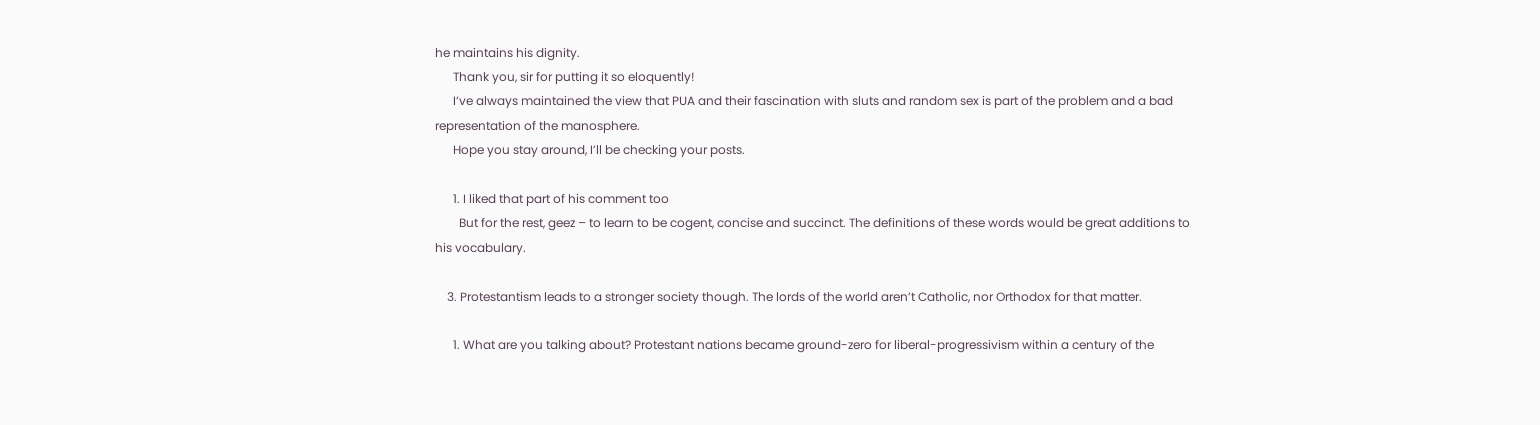he maintains his dignity.
      Thank you, sir for putting it so eloquently!
      I’ve always maintained the view that PUA and their fascination with sluts and random sex is part of the problem and a bad representation of the manosphere.
      Hope you stay around, I’ll be checking your posts.

      1. I liked that part of his comment too
        But for the rest, geez – to learn to be cogent, concise and succinct. The definitions of these words would be great additions to his vocabulary.

    3. Protestantism leads to a stronger society though. The lords of the world aren’t Catholic, nor Orthodox for that matter.

      1. What are you talking about? Protestant nations became ground-zero for liberal-progressivism within a century of the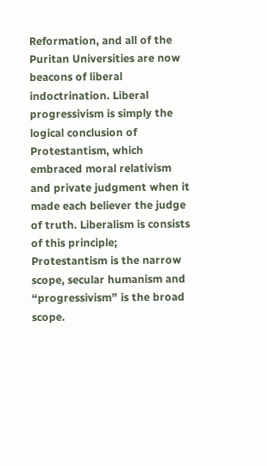Reformation, and all of the Puritan Universities are now beacons of liberal indoctrination. Liberal progressivism is simply the logical conclusion of Protestantism, which embraced moral relativism and private judgment when it made each believer the judge of truth. Liberalism is consists of this principle; Protestantism is the narrow scope, secular humanism and “progressivism” is the broad scope.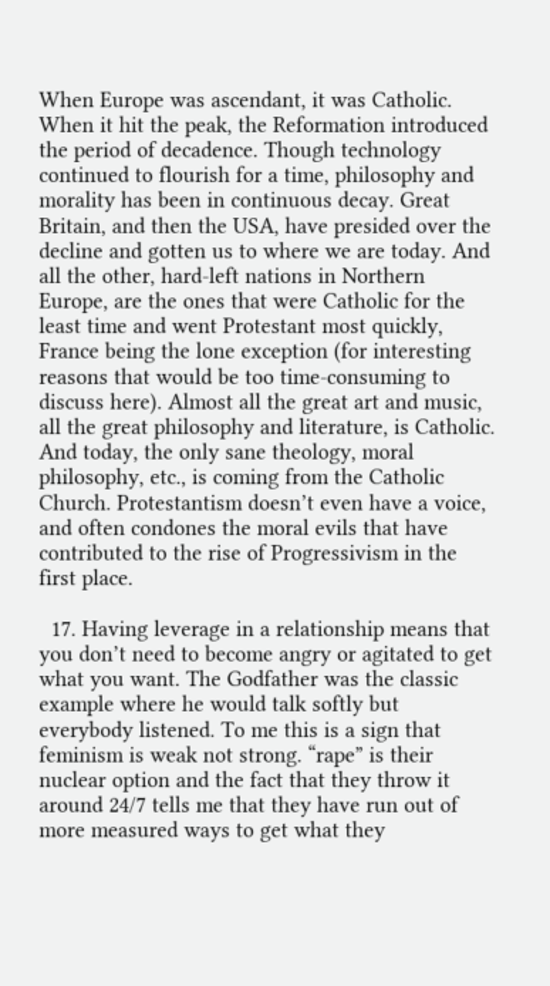When Europe was ascendant, it was Catholic. When it hit the peak, the Reformation introduced the period of decadence. Though technology continued to flourish for a time, philosophy and morality has been in continuous decay. Great Britain, and then the USA, have presided over the decline and gotten us to where we are today. And all the other, hard-left nations in Northern Europe, are the ones that were Catholic for the least time and went Protestant most quickly, France being the lone exception (for interesting reasons that would be too time-consuming to discuss here). Almost all the great art and music, all the great philosophy and literature, is Catholic. And today, the only sane theology, moral philosophy, etc., is coming from the Catholic Church. Protestantism doesn’t even have a voice, and often condones the moral evils that have contributed to the rise of Progressivism in the first place.

  17. Having leverage in a relationship means that you don’t need to become angry or agitated to get what you want. The Godfather was the classic example where he would talk softly but everybody listened. To me this is a sign that feminism is weak not strong. “rape” is their nuclear option and the fact that they throw it around 24/7 tells me that they have run out of more measured ways to get what they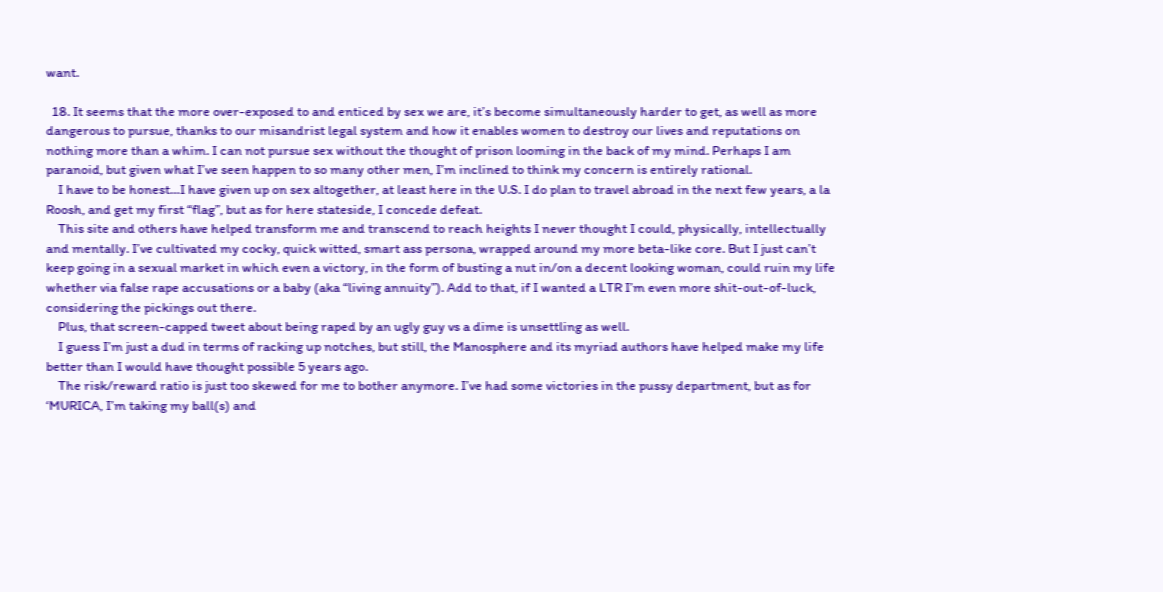want.

  18. It seems that the more over-exposed to and enticed by sex we are, it’s become simultaneously harder to get, as well as more dangerous to pursue, thanks to our misandrist legal system and how it enables women to destroy our lives and reputations on nothing more than a whim. I can not pursue sex without the thought of prison looming in the back of my mind. Perhaps I am paranoid, but given what I’ve seen happen to so many other men, I’m inclined to think my concern is entirely rational.
    I have to be honest…I have given up on sex altogether, at least here in the U.S. I do plan to travel abroad in the next few years, a la Roosh, and get my first “flag”, but as for here stateside, I concede defeat.
    This site and others have helped transform me and transcend to reach heights I never thought I could, physically, intellectually and mentally. I’ve cultivated my cocky, quick witted, smart ass persona, wrapped around my more beta-like core. But I just can’t keep going in a sexual market in which even a victory, in the form of busting a nut in/on a decent looking woman, could ruin my life whether via false rape accusations or a baby (aka “living annuity”). Add to that, if I wanted a LTR I’m even more shit-out-of-luck, considering the pickings out there.
    Plus, that screen-capped tweet about being raped by an ugly guy vs a dime is unsettling as well.
    I guess I’m just a dud in terms of racking up notches, but still, the Manosphere and its myriad authors have helped make my life better than I would have thought possible 5 years ago.
    The risk/reward ratio is just too skewed for me to bother anymore. I’ve had some victories in the pussy department, but as for ‘MURICA, I’m taking my ball(s) and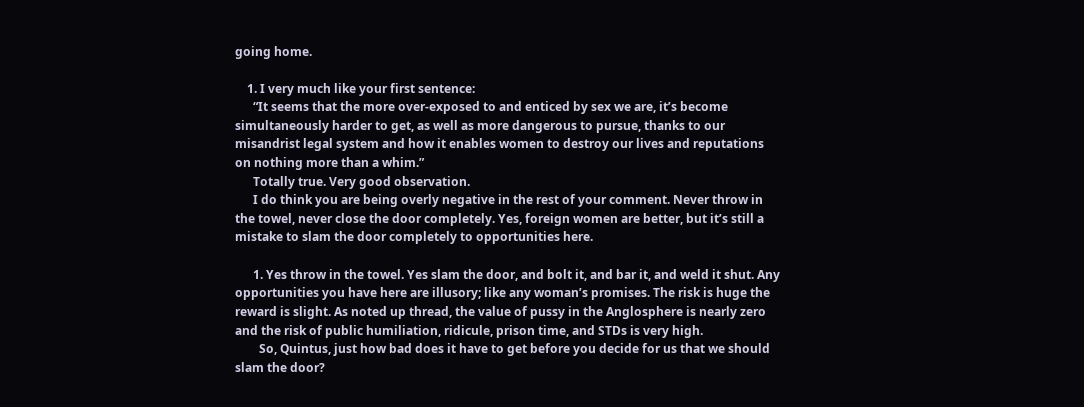going home.

    1. I very much like your first sentence:
      “It seems that the more over-exposed to and enticed by sex we are, it’s become simultaneously harder to get, as well as more dangerous to pursue, thanks to our misandrist legal system and how it enables women to destroy our lives and reputations on nothing more than a whim.”
      Totally true. Very good observation.
      I do think you are being overly negative in the rest of your comment. Never throw in the towel, never close the door completely. Yes, foreign women are better, but it’s still a mistake to slam the door completely to opportunities here.

      1. Yes throw in the towel. Yes slam the door, and bolt it, and bar it, and weld it shut. Any opportunities you have here are illusory; like any woman’s promises. The risk is huge the reward is slight. As noted up thread, the value of pussy in the Anglosphere is nearly zero and the risk of public humiliation, ridicule, prison time, and STDs is very high.
        So, Quintus, just how bad does it have to get before you decide for us that we should slam the door?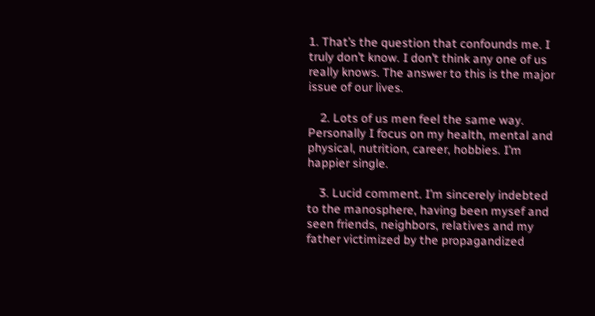1. That’s the question that confounds me. I truly don’t know. I don’t think any one of us really knows. The answer to this is the major issue of our lives.

    2. Lots of us men feel the same way. Personally I focus on my health, mental and physical, nutrition, career, hobbies. I’m happier single.

    3. Lucid comment. I’m sincerely indebted to the manosphere, having been mysef and seen friends, neighbors, relatives and my father victimized by the propagandized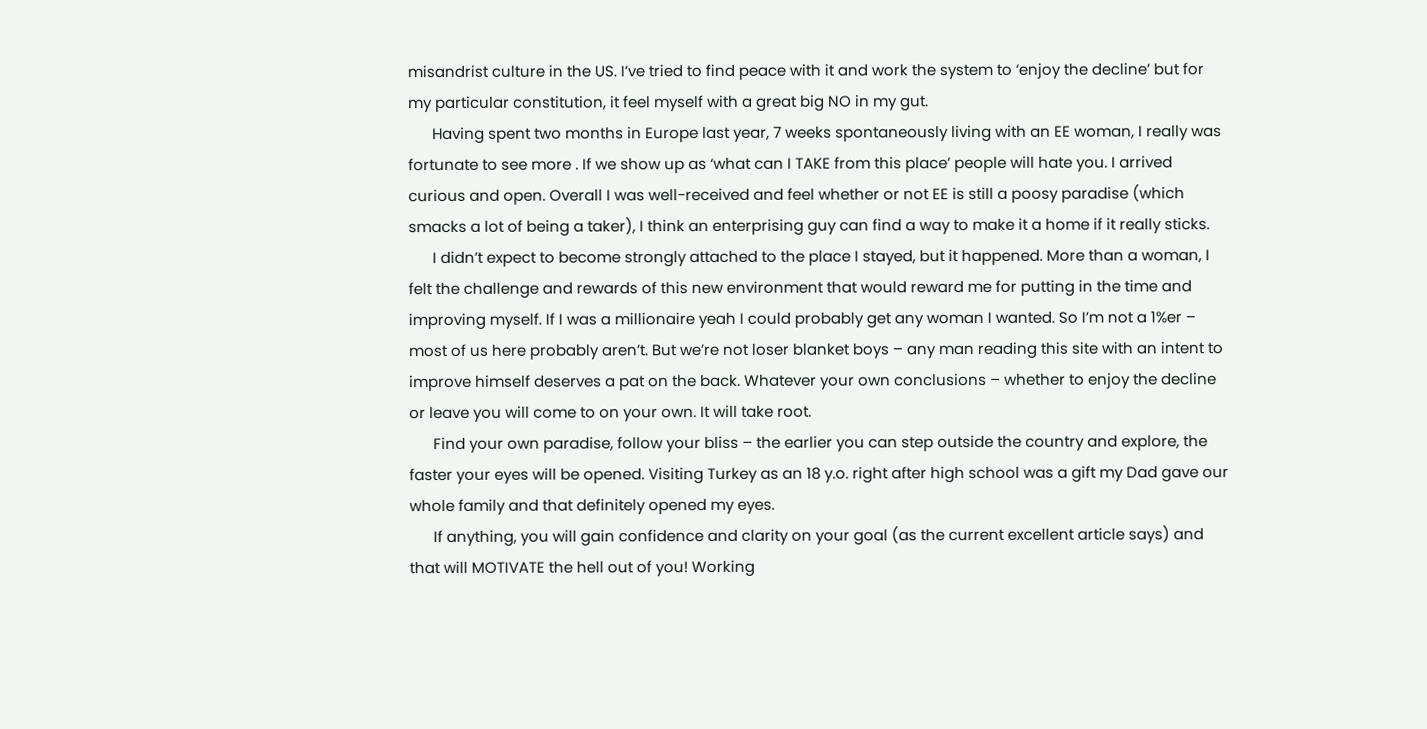misandrist culture in the US. I’ve tried to find peace with it and work the system to ‘enjoy the decline’ but for my particular constitution, it feel myself with a great big NO in my gut.
      Having spent two months in Europe last year, 7 weeks spontaneously living with an EE woman, I really was fortunate to see more . If we show up as ‘what can I TAKE from this place’ people will hate you. I arrived curious and open. Overall I was well-received and feel whether or not EE is still a poosy paradise (which smacks a lot of being a taker), I think an enterprising guy can find a way to make it a home if it really sticks.
      I didn’t expect to become strongly attached to the place I stayed, but it happened. More than a woman, I felt the challenge and rewards of this new environment that would reward me for putting in the time and improving myself. If I was a millionaire yeah I could probably get any woman I wanted. So I’m not a 1%er – most of us here probably aren’t. But we’re not loser blanket boys – any man reading this site with an intent to improve himself deserves a pat on the back. Whatever your own conclusions – whether to enjoy the decline or leave you will come to on your own. It will take root.
      Find your own paradise, follow your bliss – the earlier you can step outside the country and explore, the faster your eyes will be opened. Visiting Turkey as an 18 y.o. right after high school was a gift my Dad gave our whole family and that definitely opened my eyes.
      If anything, you will gain confidence and clarity on your goal (as the current excellent article says) and that will MOTIVATE the hell out of you! Working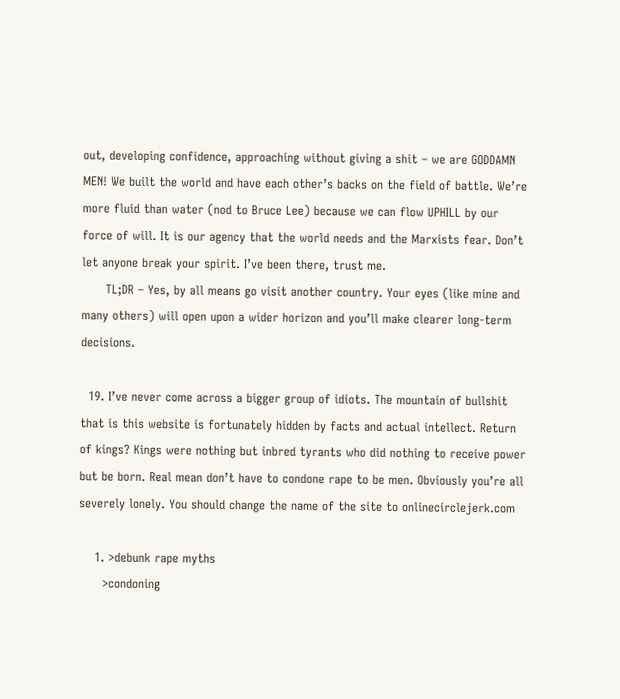out, developing confidence, approaching without giving a shit – we are GODDAMN MEN! We built the world and have each other’s backs on the field of battle. We’re more fluid than water (nod to Bruce Lee) because we can flow UPHILL by our force of will. It is our agency that the world needs and the Marxists fear. Don’t let anyone break your spirit. I’ve been there, trust me.
      TL;DR – Yes, by all means go visit another country. Your eyes (like mine and many others) will open upon a wider horizon and you’ll make clearer long-term decisions.

  19. I’ve never come across a bigger group of idiots. The mountain of bullshit that is this website is fortunately hidden by facts and actual intellect. Return of kings? Kings were nothing but inbred tyrants who did nothing to receive power but be born. Real mean don’t have to condone rape to be men. Obviously you’re all severely lonely. You should change the name of the site to onlinecirclejerk.com

    1. >debunk rape myths
      >condoning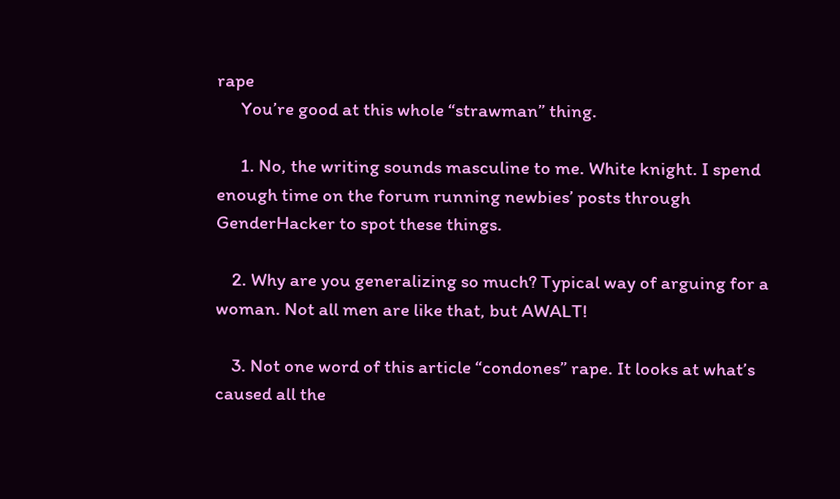rape
      You’re good at this whole “strawman” thing.

      1. No, the writing sounds masculine to me. White knight. I spend enough time on the forum running newbies’ posts through GenderHacker to spot these things.

    2. Why are you generalizing so much? Typical way of arguing for a woman. Not all men are like that, but AWALT!

    3. Not one word of this article “condones” rape. It looks at what’s caused all the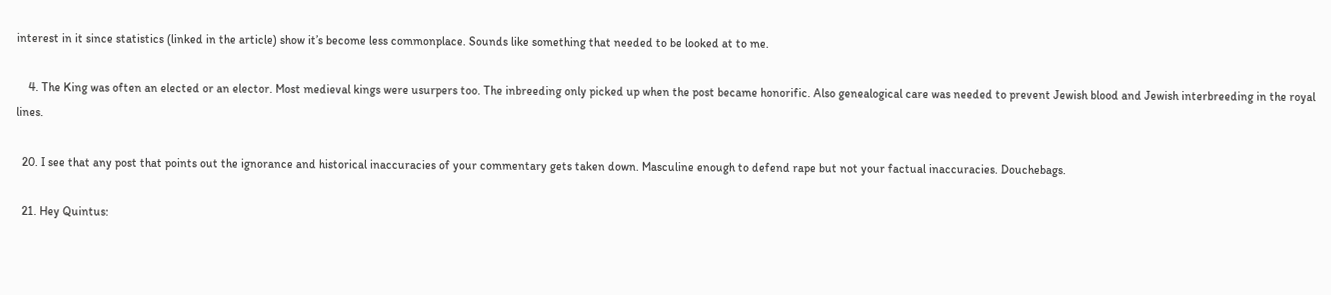interest in it since statistics (linked in the article) show it’s become less commonplace. Sounds like something that needed to be looked at to me.

    4. The King was often an elected or an elector. Most medieval kings were usurpers too. The inbreeding only picked up when the post became honorific. Also genealogical care was needed to prevent Jewish blood and Jewish interbreeding in the royal lines.

  20. I see that any post that points out the ignorance and historical inaccuracies of your commentary gets taken down. Masculine enough to defend rape but not your factual inaccuracies. Douchebags.

  21. Hey Quintus: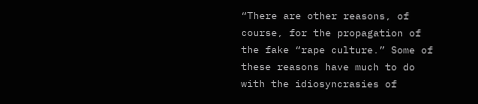“There are other reasons, of course, for the propagation of the fake “rape culture.” Some of these reasons have much to do with the idiosyncrasies of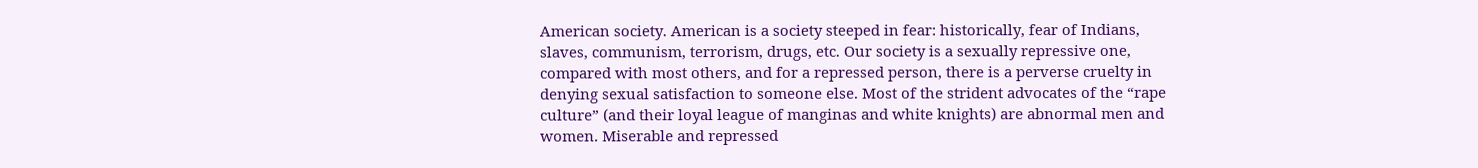American society. American is a society steeped in fear: historically, fear of Indians, slaves, communism, terrorism, drugs, etc. Our society is a sexually repressive one, compared with most others, and for a repressed person, there is a perverse cruelty in denying sexual satisfaction to someone else. Most of the strident advocates of the “rape culture” (and their loyal league of manginas and white knights) are abnormal men and women. Miserable and repressed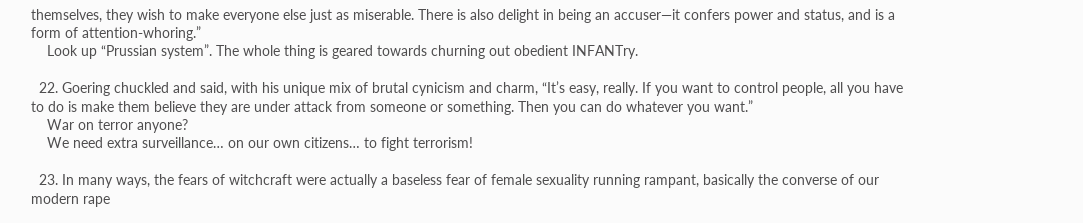themselves, they wish to make everyone else just as miserable. There is also delight in being an accuser—it confers power and status, and is a form of attention-whoring.”
    Look up “Prussian system”. The whole thing is geared towards churning out obedient INFANTry.

  22. Goering chuckled and said, with his unique mix of brutal cynicism and charm, “It’s easy, really. If you want to control people, all you have to do is make them believe they are under attack from someone or something. Then you can do whatever you want.”
    War on terror anyone?
    We need extra surveillance… on our own citizens… to fight terrorism!

  23. In many ways, the fears of witchcraft were actually a baseless fear of female sexuality running rampant, basically the converse of our modern rape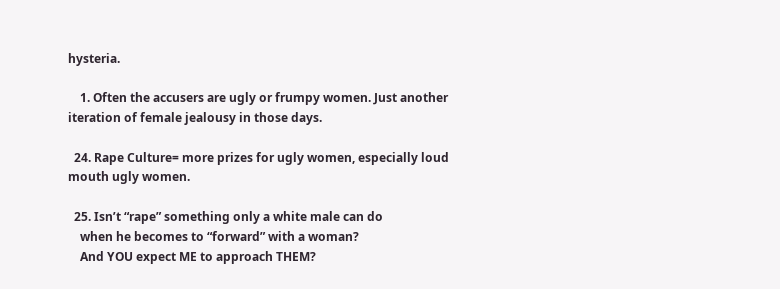hysteria.

    1. Often the accusers are ugly or frumpy women. Just another iteration of female jealousy in those days.

  24. Rape Culture= more prizes for ugly women, especially loud mouth ugly women.

  25. Isn’t “rape” something only a white male can do
    when he becomes to “forward” with a woman?
    And YOU expect ME to approach THEM?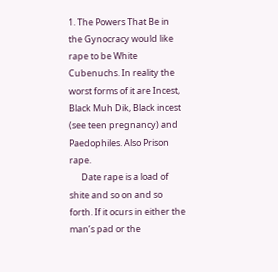1. The Powers That Be in the Gynocracy would like rape to be White Cubenuchs. In reality the worst forms of it are Incest, Black Muh Dik, Black incest (see teen pregnancy) and Paedophiles. Also Prison rape.
      Date rape is a load of shite and so on and so forth. If it ocurs in either the man’s pad or the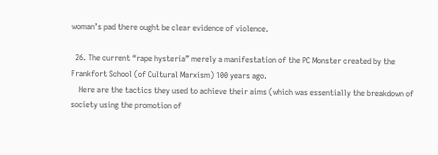woman’s pad there ought be clear evidence of violence.

  26. The current “rape hysteria” merely a manifestation of the PC Monster created by the Frankfort School (of Cultural Marxism) 100 years ago.
    Here are the tactics they used to achieve their aims (which was essentially the breakdown of society using the promotion of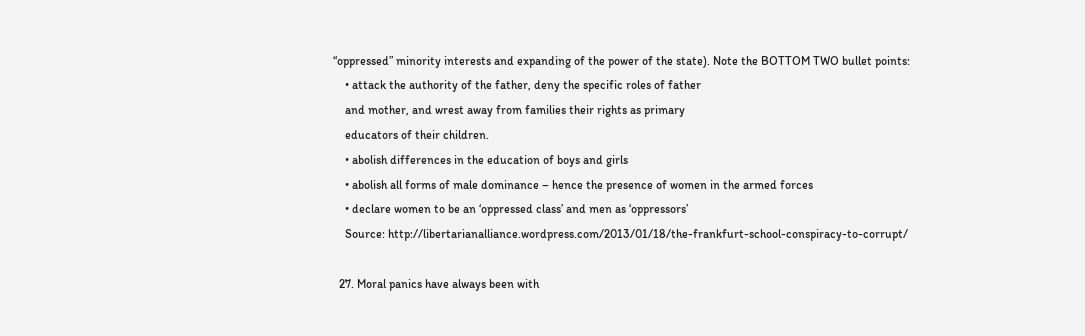“oppressed” minority interests and expanding of the power of the state). Note the BOTTOM TWO bullet points:
    • attack the authority of the father, deny the specific roles of father
    and mother, and wrest away from families their rights as primary
    educators of their children.
    • abolish differences in the education of boys and girls
    • abolish all forms of male dominance – hence the presence of women in the armed forces
    • declare women to be an ‘oppressed class’ and men as ‘oppressors’
    Source: http://libertarianalliance.wordpress.com/2013/01/18/the-frankfurt-school-conspiracy-to-corrupt/

  27. Moral panics have always been with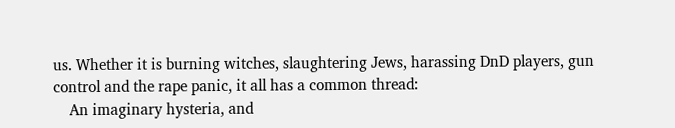us. Whether it is burning witches, slaughtering Jews, harassing DnD players, gun control and the rape panic, it all has a common thread:
    An imaginary hysteria, and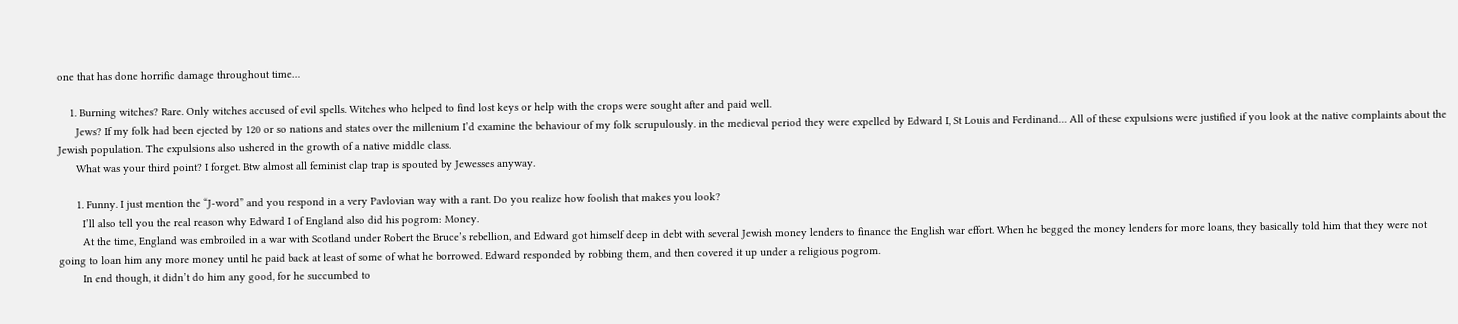one that has done horrific damage throughout time…

    1. Burning witches? Rare. Only witches accused of evil spells. Witches who helped to find lost keys or help with the crops were sought after and paid well.
      Jews? If my folk had been ejected by 120 or so nations and states over the millenium I’d examine the behaviour of my folk scrupulously. in the medieval period they were expelled by Edward I, St Louis and Ferdinand… All of these expulsions were justified if you look at the native complaints about the Jewish population. The expulsions also ushered in the growth of a native middle class.
      What was your third point? I forget. Btw almost all feminist clap trap is spouted by Jewesses anyway.

      1. Funny. I just mention the “J-word” and you respond in a very Pavlovian way with a rant. Do you realize how foolish that makes you look?
        I’ll also tell you the real reason why Edward I of England also did his pogrom: Money.
        At the time, England was embroiled in a war with Scotland under Robert the Bruce’s rebellion, and Edward got himself deep in debt with several Jewish money lenders to finance the English war effort. When he begged the money lenders for more loans, they basically told him that they were not going to loan him any more money until he paid back at least of some of what he borrowed. Edward responded by robbing them, and then covered it up under a religious pogrom.
        In end though, it didn’t do him any good, for he succumbed to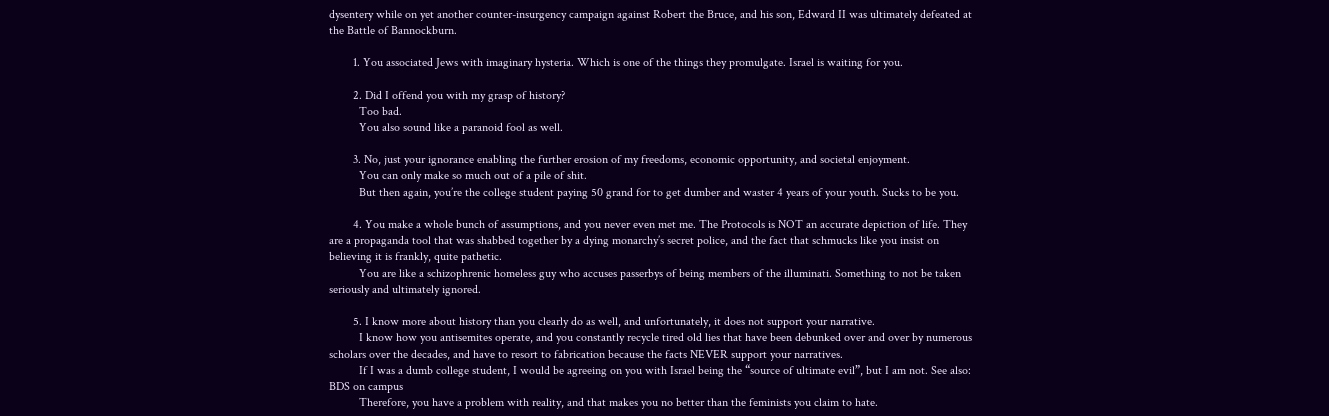dysentery while on yet another counter-insurgency campaign against Robert the Bruce, and his son, Edward II was ultimately defeated at the Battle of Bannockburn.

        1. You associated Jews with imaginary hysteria. Which is one of the things they promulgate. Israel is waiting for you.

        2. Did I offend you with my grasp of history?
          Too bad.
          You also sound like a paranoid fool as well.

        3. No, just your ignorance enabling the further erosion of my freedoms, economic opportunity, and societal enjoyment.
          You can only make so much out of a pile of shit.
          But then again, you’re the college student paying 50 grand for to get dumber and waster 4 years of your youth. Sucks to be you.

        4. You make a whole bunch of assumptions, and you never even met me. The Protocols is NOT an accurate depiction of life. They are a propaganda tool that was shabbed together by a dying monarchy’s secret police, and the fact that schmucks like you insist on believing it is frankly, quite pathetic.
          You are like a schizophrenic homeless guy who accuses passerbys of being members of the illuminati. Something to not be taken seriously and ultimately ignored.

        5. I know more about history than you clearly do as well, and unfortunately, it does not support your narrative.
          I know how you antisemites operate, and you constantly recycle tired old lies that have been debunked over and over by numerous scholars over the decades, and have to resort to fabrication because the facts NEVER support your narratives.
          If I was a dumb college student, I would be agreeing on you with Israel being the “source of ultimate evil”, but I am not. See also: BDS on campus
          Therefore, you have a problem with reality, and that makes you no better than the feminists you claim to hate.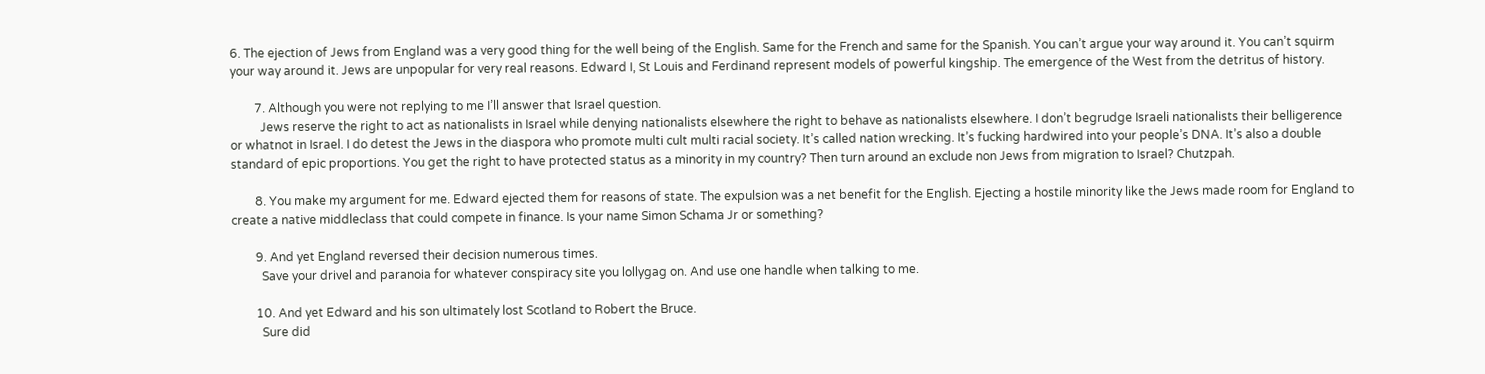6. The ejection of Jews from England was a very good thing for the well being of the English. Same for the French and same for the Spanish. You can’t argue your way around it. You can’t squirm your way around it. Jews are unpopular for very real reasons. Edward I, St Louis and Ferdinand represent models of powerful kingship. The emergence of the West from the detritus of history.

        7. Although you were not replying to me I’ll answer that Israel question.
          Jews reserve the right to act as nationalists in Israel while denying nationalists elsewhere the right to behave as nationalists elsewhere. I don’t begrudge Israeli nationalists their belligerence or whatnot in Israel. I do detest the Jews in the diaspora who promote multi cult multi racial society. It’s called nation wrecking. It’s fucking hardwired into your people’s DNA. It’s also a double standard of epic proportions. You get the right to have protected status as a minority in my country? Then turn around an exclude non Jews from migration to Israel? Chutzpah.

        8. You make my argument for me. Edward ejected them for reasons of state. The expulsion was a net benefit for the English. Ejecting a hostile minority like the Jews made room for England to create a native middleclass that could compete in finance. Is your name Simon Schama Jr or something?

        9. And yet England reversed their decision numerous times.
          Save your drivel and paranoia for whatever conspiracy site you lollygag on. And use one handle when talking to me.

        10. And yet Edward and his son ultimately lost Scotland to Robert the Bruce.
          Sure did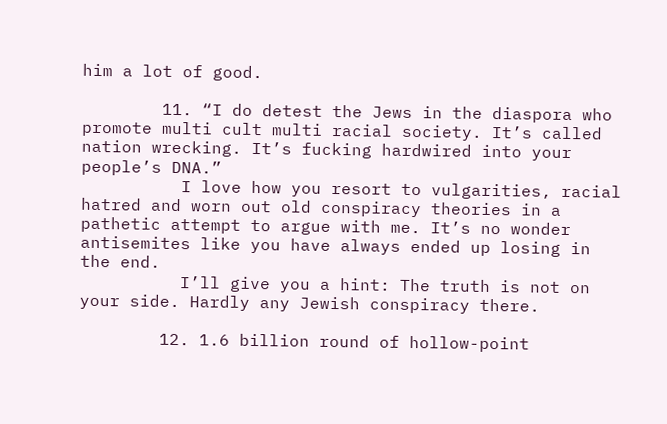him a lot of good.

        11. “I do detest the Jews in the diaspora who promote multi cult multi racial society. It’s called nation wrecking. It’s fucking hardwired into your people’s DNA.”
          I love how you resort to vulgarities, racial hatred and worn out old conspiracy theories in a pathetic attempt to argue with me. It’s no wonder antisemites like you have always ended up losing in the end.
          I’ll give you a hint: The truth is not on your side. Hardly any Jewish conspiracy there.

        12. 1.6 billion round of hollow-point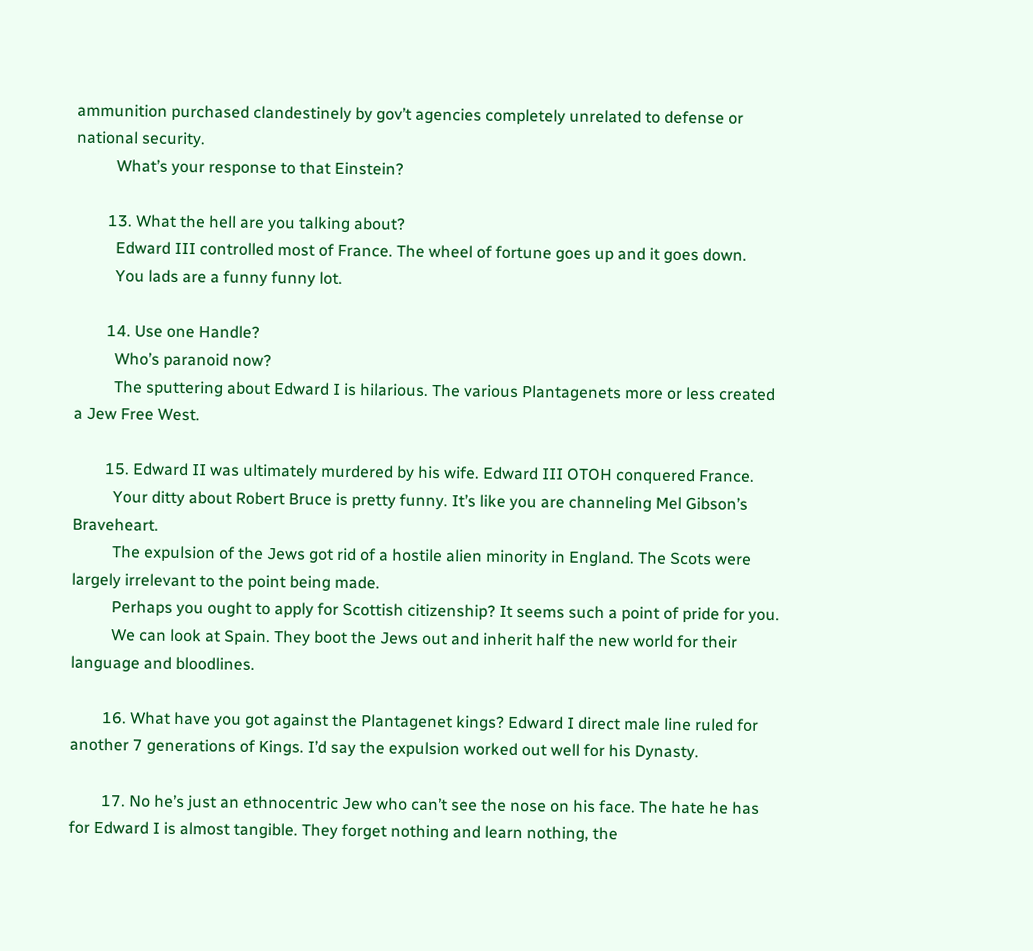ammunition purchased clandestinely by gov’t agencies completely unrelated to defense or national security.
          What’s your response to that Einstein?

        13. What the hell are you talking about?
          Edward III controlled most of France. The wheel of fortune goes up and it goes down.
          You lads are a funny funny lot.

        14. Use one Handle?
          Who’s paranoid now?
          The sputtering about Edward I is hilarious. The various Plantagenets more or less created a Jew Free West.

        15. Edward II was ultimately murdered by his wife. Edward III OTOH conquered France.
          Your ditty about Robert Bruce is pretty funny. It’s like you are channeling Mel Gibson’s Braveheart.
          The expulsion of the Jews got rid of a hostile alien minority in England. The Scots were largely irrelevant to the point being made.
          Perhaps you ought to apply for Scottish citizenship? It seems such a point of pride for you.
          We can look at Spain. They boot the Jews out and inherit half the new world for their language and bloodlines.

        16. What have you got against the Plantagenet kings? Edward I direct male line ruled for another 7 generations of Kings. I’d say the expulsion worked out well for his Dynasty.

        17. No he’s just an ethnocentric Jew who can’t see the nose on his face. The hate he has for Edward I is almost tangible. They forget nothing and learn nothing, the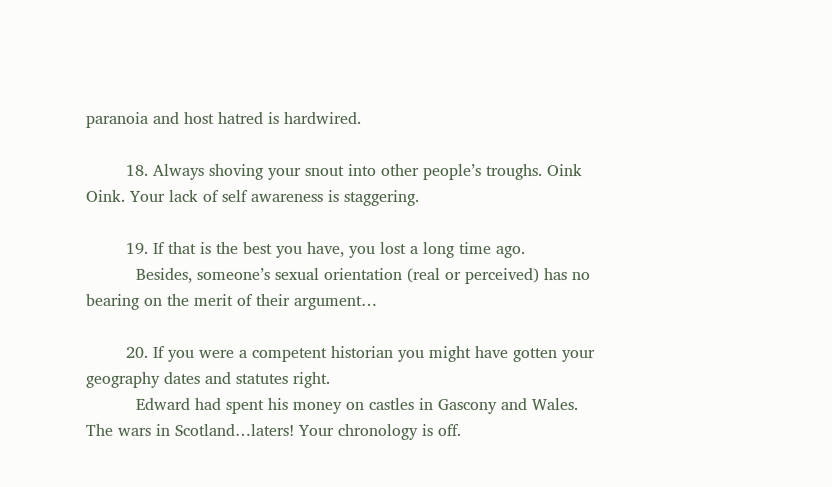paranoia and host hatred is hardwired.

        18. Always shoving your snout into other people’s troughs. Oink Oink. Your lack of self awareness is staggering.

        19. If that is the best you have, you lost a long time ago.
          Besides, someone’s sexual orientation (real or perceived) has no bearing on the merit of their argument…

        20. If you were a competent historian you might have gotten your geography dates and statutes right.
          Edward had spent his money on castles in Gascony and Wales. The wars in Scotland…laters! Your chronology is off.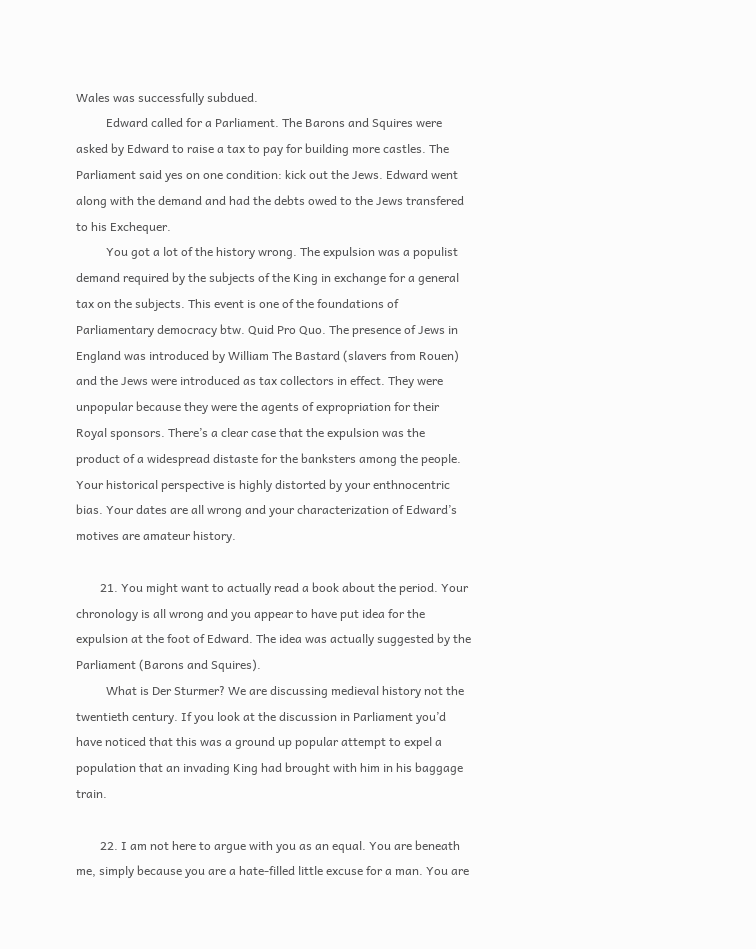Wales was successfully subdued.
          Edward called for a Parliament. The Barons and Squires were asked by Edward to raise a tax to pay for building more castles. The Parliament said yes on one condition: kick out the Jews. Edward went along with the demand and had the debts owed to the Jews transfered to his Exchequer.
          You got a lot of the history wrong. The expulsion was a populist demand required by the subjects of the King in exchange for a general tax on the subjects. This event is one of the foundations of Parliamentary democracy btw. Quid Pro Quo. The presence of Jews in England was introduced by William The Bastard (slavers from Rouen) and the Jews were introduced as tax collectors in effect. They were unpopular because they were the agents of expropriation for their Royal sponsors. There’s a clear case that the expulsion was the product of a widespread distaste for the banksters among the people. Your historical perspective is highly distorted by your enthnocentric bias. Your dates are all wrong and your characterization of Edward’s motives are amateur history.

        21. You might want to actually read a book about the period. Your chronology is all wrong and you appear to have put idea for the expulsion at the foot of Edward. The idea was actually suggested by the Parliament (Barons and Squires).
          What is Der Sturmer? We are discussing medieval history not the twentieth century. If you look at the discussion in Parliament you’d have noticed that this was a ground up popular attempt to expel a population that an invading King had brought with him in his baggage train.

        22. I am not here to argue with you as an equal. You are beneath me, simply because you are a hate-filled little excuse for a man. You are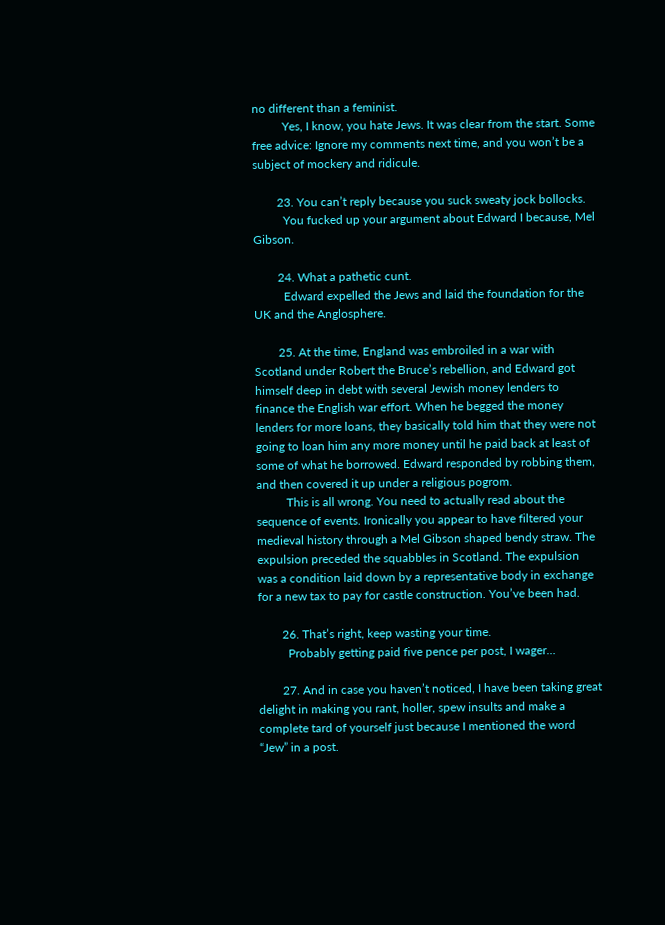no different than a feminist.
          Yes, I know, you hate Jews. It was clear from the start. Some free advice: Ignore my comments next time, and you won’t be a subject of mockery and ridicule.

        23. You can’t reply because you suck sweaty jock bollocks.
          You fucked up your argument about Edward I because, Mel Gibson.

        24. What a pathetic cunt.
          Edward expelled the Jews and laid the foundation for the UK and the Anglosphere.

        25. At the time, England was embroiled in a war with Scotland under Robert the Bruce’s rebellion, and Edward got himself deep in debt with several Jewish money lenders to finance the English war effort. When he begged the money lenders for more loans, they basically told him that they were not going to loan him any more money until he paid back at least of some of what he borrowed. Edward responded by robbing them, and then covered it up under a religious pogrom.
          This is all wrong. You need to actually read about the sequence of events. Ironically you appear to have filtered your medieval history through a Mel Gibson shaped bendy straw. The expulsion preceded the squabbles in Scotland. The expulsion was a condition laid down by a representative body in exchange for a new tax to pay for castle construction. You’ve been had.

        26. That’s right, keep wasting your time.
          Probably getting paid five pence per post, I wager…

        27. And in case you haven’t noticed, I have been taking great delight in making you rant, holler, spew insults and make a complete tard of yourself just because I mentioned the word “Jew” in a post.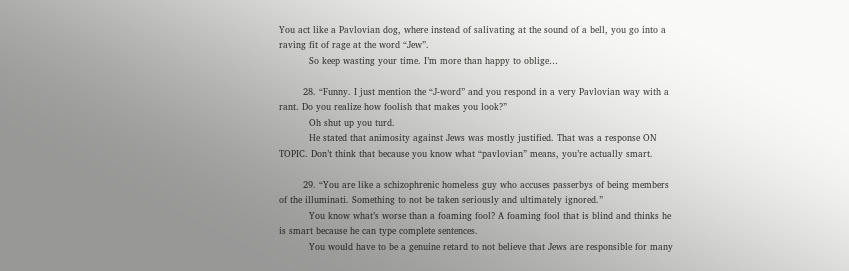You act like a Pavlovian dog, where instead of salivating at the sound of a bell, you go into a raving fit of rage at the word “Jew”.
          So keep wasting your time. I’m more than happy to oblige…

        28. “Funny. I just mention the “J-word” and you respond in a very Pavlovian way with a rant. Do you realize how foolish that makes you look?”
          Oh shut up you turd.
          He stated that animosity against Jews was mostly justified. That was a response ON TOPIC. Don’t think that because you know what “pavlovian” means, you’re actually smart.

        29. “You are like a schizophrenic homeless guy who accuses passerbys of being members of the illuminati. Something to not be taken seriously and ultimately ignored.”
          You know what’s worse than a foaming fool? A foaming fool that is blind and thinks he is smart because he can type complete sentences.
          You would have to be a genuine retard to not believe that Jews are responsible for many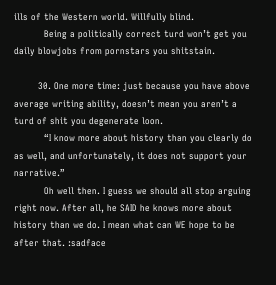ills of the Western world. Willfully blind.
          Being a politically correct turd won’t get you daily blowjobs from pornstars you shitstain.

        30. One more time: just because you have above average writing ability, doesn’t mean you aren’t a turd of shit you degenerate loon.
          “I know more about history than you clearly do as well, and unfortunately, it does not support your narrative.”
          Oh well then. I guess we should all stop arguing right now. After all, he SAID he knows more about history than we do. I mean what can WE hope to be after that. :sadface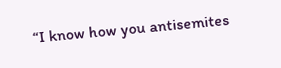“I know how you antisemites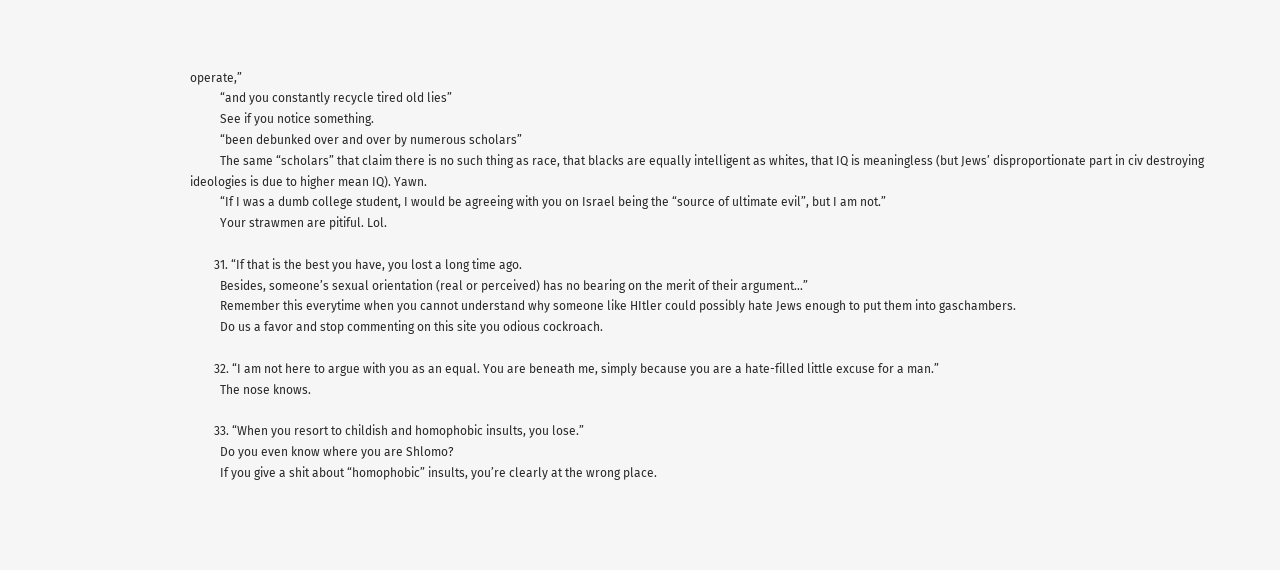operate,”
          “and you constantly recycle tired old lies”
          See if you notice something.
          “been debunked over and over by numerous scholars”
          The same “scholars” that claim there is no such thing as race, that blacks are equally intelligent as whites, that IQ is meaningless (but Jews’ disproportionate part in civ destroying ideologies is due to higher mean IQ). Yawn.
          “If I was a dumb college student, I would be agreeing with you on Israel being the “source of ultimate evil”, but I am not.”
          Your strawmen are pitiful. Lol.

        31. “If that is the best you have, you lost a long time ago.
          Besides, someone’s sexual orientation (real or perceived) has no bearing on the merit of their argument…”
          Remember this everytime when you cannot understand why someone like HItler could possibly hate Jews enough to put them into gaschambers.
          Do us a favor and stop commenting on this site you odious cockroach.

        32. “I am not here to argue with you as an equal. You are beneath me, simply because you are a hate-filled little excuse for a man.”
          The nose knows.

        33. “When you resort to childish and homophobic insults, you lose.”
          Do you even know where you are Shlomo?
          If you give a shit about “homophobic” insults, you’re clearly at the wrong place.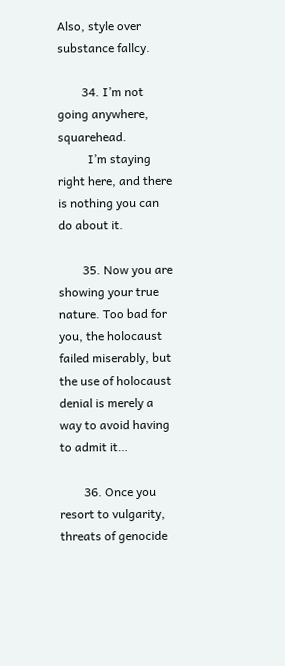Also, style over substance fallcy.

        34. I’m not going anywhere, squarehead.
          I’m staying right here, and there is nothing you can do about it.

        35. Now you are showing your true nature. Too bad for you, the holocaust failed miserably, but the use of holocaust denial is merely a way to avoid having to admit it…

        36. Once you resort to vulgarity, threats of genocide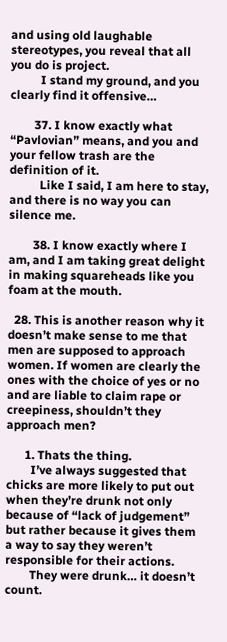and using old laughable stereotypes, you reveal that all you do is project.
          I stand my ground, and you clearly find it offensive…

        37. I know exactly what “Pavlovian” means, and you and your fellow trash are the definition of it.
          Like I said, I am here to stay, and there is no way you can silence me.

        38. I know exactly where I am, and I am taking great delight in making squareheads like you foam at the mouth.

  28. This is another reason why it doesn’t make sense to me that men are supposed to approach women. If women are clearly the ones with the choice of yes or no and are liable to claim rape or creepiness, shouldn’t they approach men?

      1. Thats the thing.
        I’ve always suggested that chicks are more likely to put out when they’re drunk not only because of “lack of judgement” but rather because it gives them a way to say they weren’t responsible for their actions.
        They were drunk… it doesn’t count.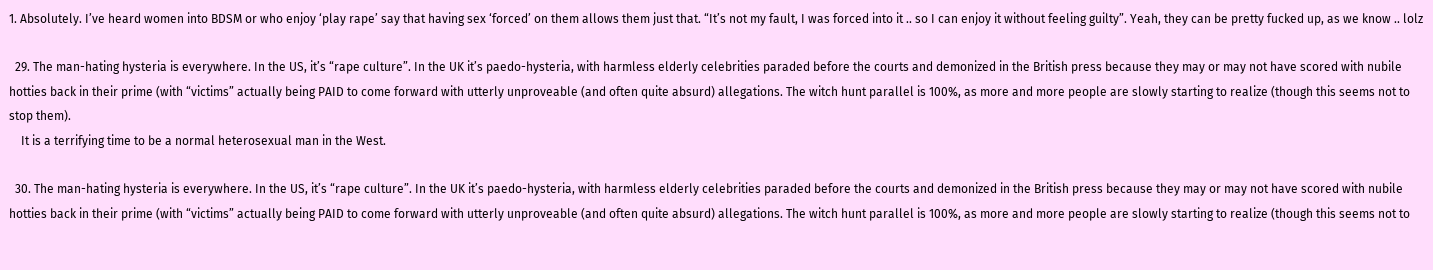1. Absolutely. I’ve heard women into BDSM or who enjoy ‘play rape’ say that having sex ‘forced’ on them allows them just that. “It’s not my fault, I was forced into it .. so I can enjoy it without feeling guilty”. Yeah, they can be pretty fucked up, as we know .. lolz

  29. The man-hating hysteria is everywhere. In the US, it’s “rape culture”. In the UK it’s paedo-hysteria, with harmless elderly celebrities paraded before the courts and demonized in the British press because they may or may not have scored with nubile hotties back in their prime (with “victims” actually being PAID to come forward with utterly unproveable (and often quite absurd) allegations. The witch hunt parallel is 100%, as more and more people are slowly starting to realize (though this seems not to stop them).
    It is a terrifying time to be a normal heterosexual man in the West.

  30. The man-hating hysteria is everywhere. In the US, it’s “rape culture”. In the UK it’s paedo-hysteria, with harmless elderly celebrities paraded before the courts and demonized in the British press because they may or may not have scored with nubile hotties back in their prime (with “victims” actually being PAID to come forward with utterly unproveable (and often quite absurd) allegations. The witch hunt parallel is 100%, as more and more people are slowly starting to realize (though this seems not to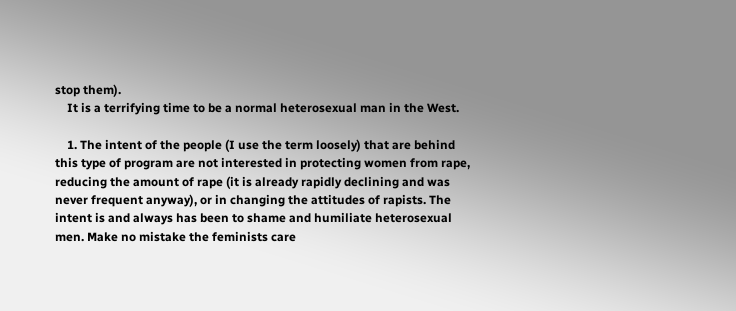stop them).
    It is a terrifying time to be a normal heterosexual man in the West.

    1. The intent of the people (I use the term loosely) that are behind this type of program are not interested in protecting women from rape, reducing the amount of rape (it is already rapidly declining and was never frequent anyway), or in changing the attitudes of rapists. The intent is and always has been to shame and humiliate heterosexual men. Make no mistake the feminists care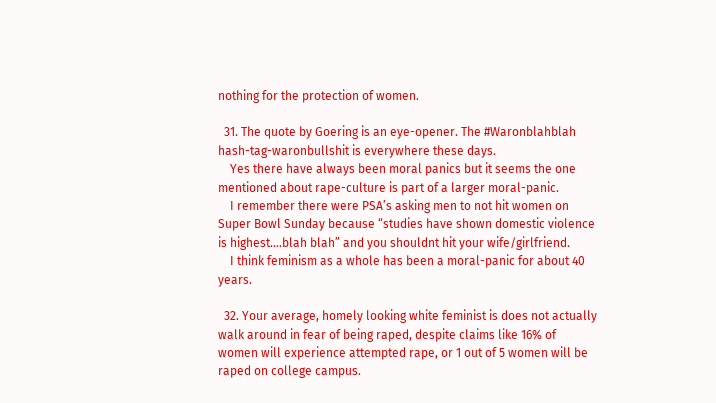nothing for the protection of women.

  31. The quote by Goering is an eye-opener. The #Waronblahblah hash-tag-waronbullshit is everywhere these days.
    Yes there have always been moral panics but it seems the one mentioned about rape-culture is part of a larger moral-panic.
    I remember there were PSA’s asking men to not hit women on Super Bowl Sunday because “studies have shown domestic violence is highest….blah blah” and you shouldnt hit your wife/girlfriend.
    I think feminism as a whole has been a moral-panic for about 40 years.

  32. Your average, homely looking white feminist is does not actually walk around in fear of being raped, despite claims like 16% of women will experience attempted rape, or 1 out of 5 women will be raped on college campus.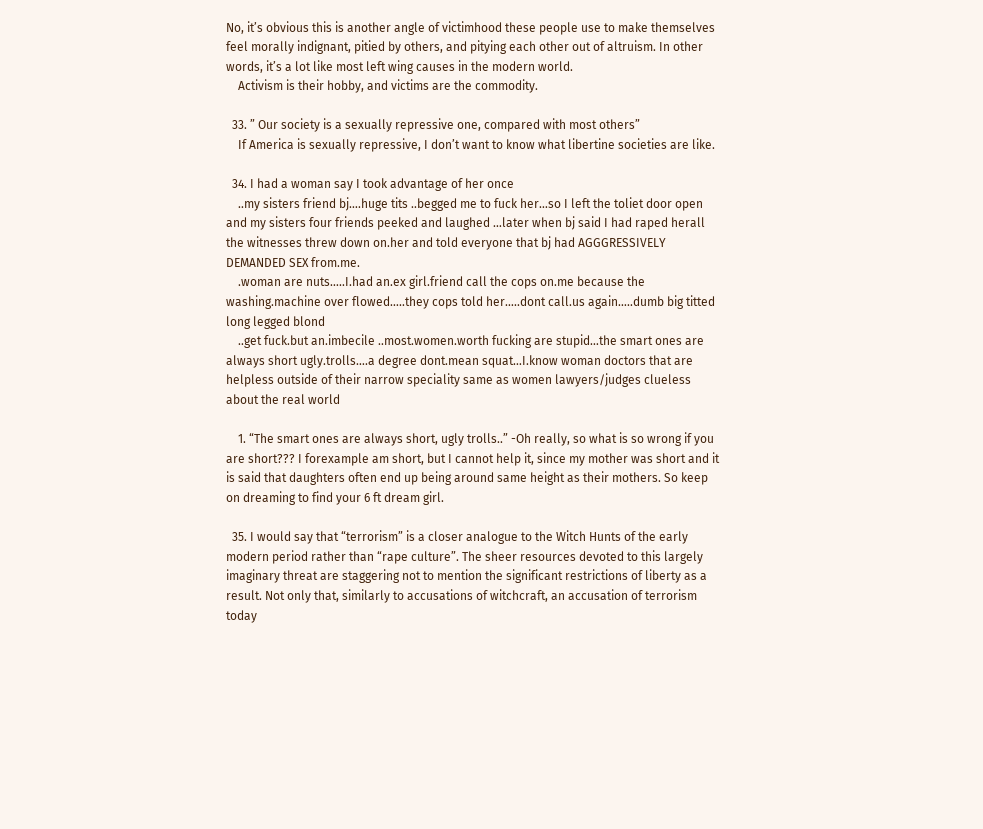No, it’s obvious this is another angle of victimhood these people use to make themselves feel morally indignant, pitied by others, and pitying each other out of altruism. In other words, it’s a lot like most left wing causes in the modern world.
    Activism is their hobby, and victims are the commodity.

  33. ” Our society is a sexually repressive one, compared with most others”
    If America is sexually repressive, I don’t want to know what libertine societies are like.

  34. I had a woman say I took advantage of her once
    ..my sisters friend bj….huge tits ..begged me to fuck her…so I left the toliet door open and my sisters four friends peeked and laughed …later when bj said I had raped herall the witnesses threw down on.her and told everyone that bj had AGGGRESSIVELY DEMANDED SEX from.me.
    .woman are nuts…..I.had an.ex girl.friend call the cops on.me because the washing.machine over flowed…..they cops told her…..dont call.us again…..dumb big titted long legged blond
    ..get fuck.but an.imbecile ..most.women.worth fucking are stupid…the smart ones are always short ugly.trolls….a degree dont.mean squat…I.know woman doctors that are helpless outside of their narrow speciality same as women lawyers/judges clueless about the real world

    1. “The smart ones are always short, ugly trolls..” -Oh really, so what is so wrong if you are short??? I forexample am short, but I cannot help it, since my mother was short and it is said that daughters often end up being around same height as their mothers. So keep on dreaming to find your 6 ft dream girl.

  35. I would say that “terrorism” is a closer analogue to the Witch Hunts of the early modern period rather than “rape culture”. The sheer resources devoted to this largely imaginary threat are staggering not to mention the significant restrictions of liberty as a result. Not only that, similarly to accusations of witchcraft, an accusation of terrorism today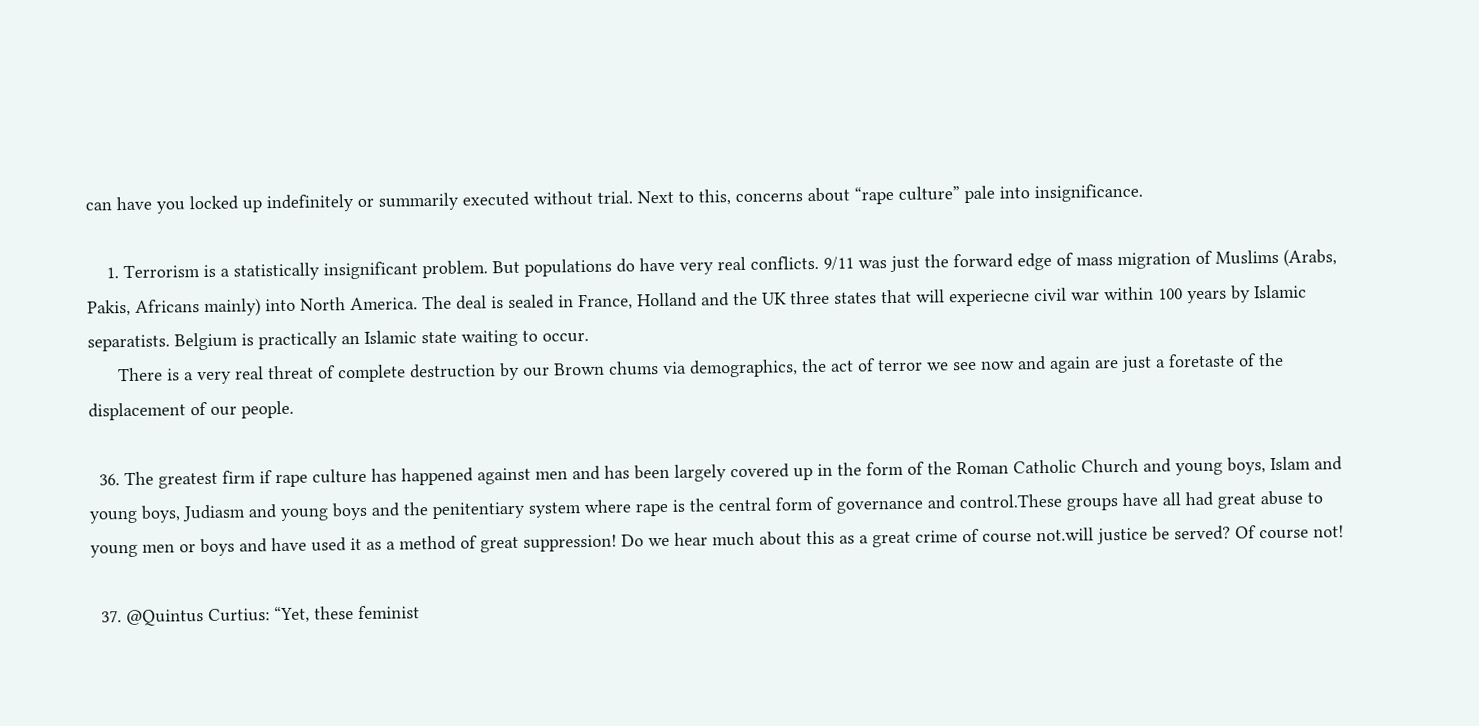can have you locked up indefinitely or summarily executed without trial. Next to this, concerns about “rape culture” pale into insignificance.

    1. Terrorism is a statistically insignificant problem. But populations do have very real conflicts. 9/11 was just the forward edge of mass migration of Muslims (Arabs, Pakis, Africans mainly) into North America. The deal is sealed in France, Holland and the UK three states that will experiecne civil war within 100 years by Islamic separatists. Belgium is practically an Islamic state waiting to occur.
      There is a very real threat of complete destruction by our Brown chums via demographics, the act of terror we see now and again are just a foretaste of the displacement of our people.

  36. The greatest firm if rape culture has happened against men and has been largely covered up in the form of the Roman Catholic Church and young boys, Islam and young boys, Judiasm and young boys and the penitentiary system where rape is the central form of governance and control.These groups have all had great abuse to young men or boys and have used it as a method of great suppression! Do we hear much about this as a great crime of course not.will justice be served? Of course not!

  37. @Quintus Curtius: “Yet, these feminist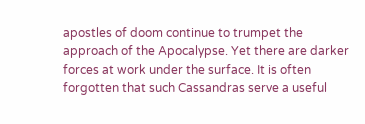apostles of doom continue to trumpet the approach of the Apocalypse. Yet there are darker forces at work under the surface. It is often forgotten that such Cassandras serve a useful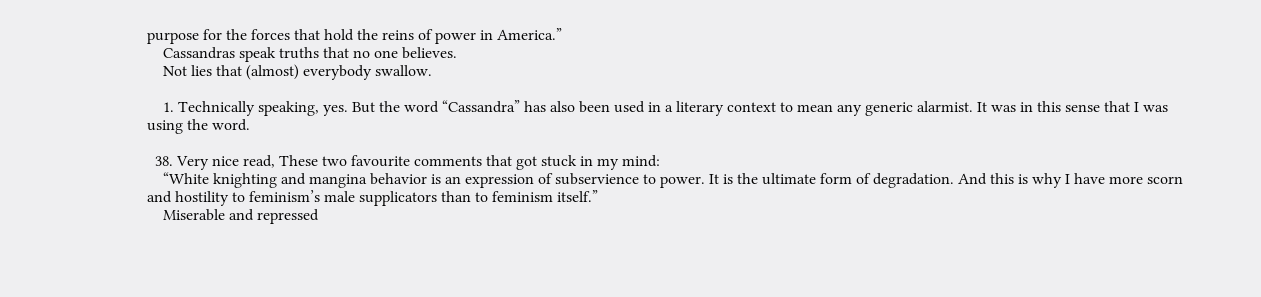purpose for the forces that hold the reins of power in America.”
    Cassandras speak truths that no one believes.
    Not lies that (almost) everybody swallow.

    1. Technically speaking, yes. But the word “Cassandra” has also been used in a literary context to mean any generic alarmist. It was in this sense that I was using the word.

  38. Very nice read, These two favourite comments that got stuck in my mind:
    “White knighting and mangina behavior is an expression of subservience to power. It is the ultimate form of degradation. And this is why I have more scorn and hostility to feminism’s male supplicators than to feminism itself.”
    Miserable and repressed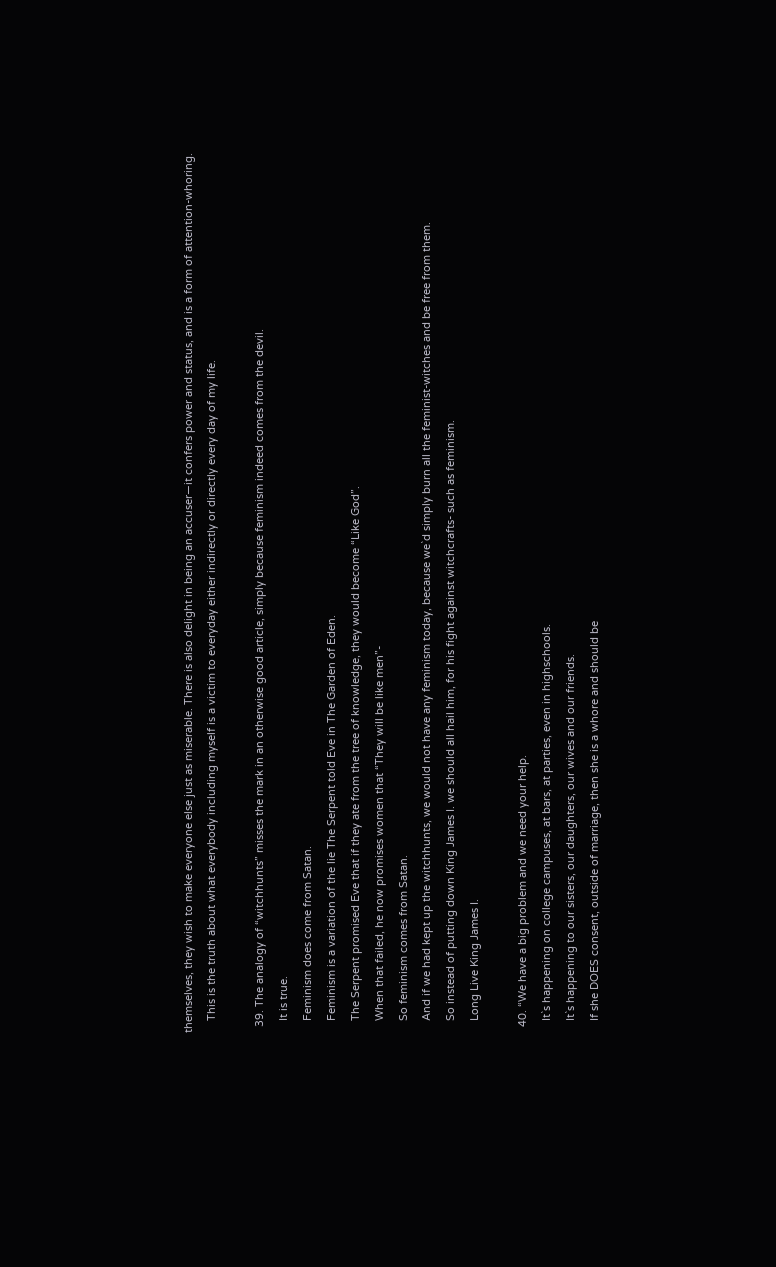themselves, they wish to make everyone else just as miserable. There is also delight in being an accuser—it confers power and status, and is a form of attention-whoring.
    This is the truth about what everybody including myself is a victim to everyday either indirectly or directly every day of my life.

  39. The analogy of “witchhunts” misses the mark in an otherwise good article, simply because feminism indeed comes from the devil.
    It is true.
    Feminism does come from Satan.
    Feminism is a variation of the lie The Serpent told Eve in The Garden of Eden.
    The Serpent promised Eve that if they ate from the tree of knowledge, they would become “Like God”.
    When that failed, he now promises women that “They will be like men”-
    So feminism comes from Satan.
    And if we had kept up the witchhunts, we would not have any feminism today, because we`d simply burn all the feminist-witches and be free from them.
    So instead of putting down King James I. we should all hail him, for his fight against witchcrafts- such as feminism.
    Long Live King James I.

  40. “We have a big problem and we need your help.
    It`s happening on college campuses, at bars, at parties, even in highschools.
    It`s happening to our sisters, our daughters, our wives and our friends.
    If she DOES consent, outside of marriage, then she is a whore and should be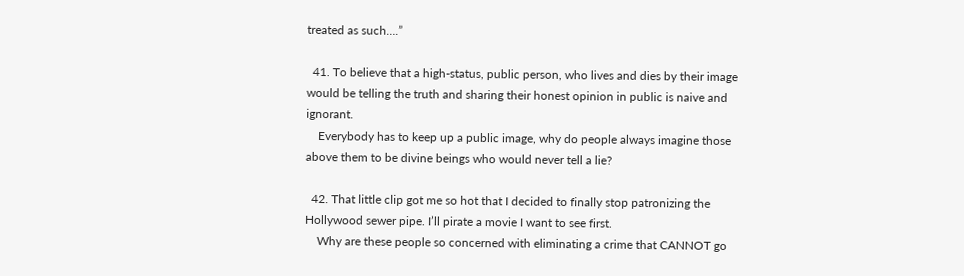treated as such….”

  41. To believe that a high-status, public person, who lives and dies by their image would be telling the truth and sharing their honest opinion in public is naive and ignorant.
    Everybody has to keep up a public image, why do people always imagine those above them to be divine beings who would never tell a lie?

  42. That little clip got me so hot that I decided to finally stop patronizing the Hollywood sewer pipe. I’ll pirate a movie I want to see first.
    Why are these people so concerned with eliminating a crime that CANNOT go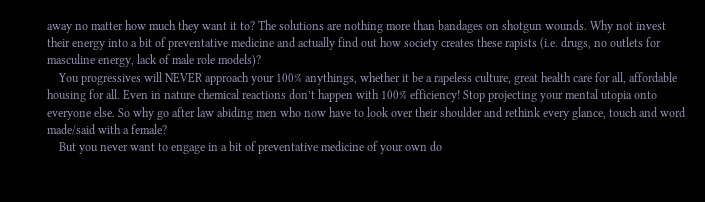away no matter how much they want it to? The solutions are nothing more than bandages on shotgun wounds. Why not invest their energy into a bit of preventative medicine and actually find out how society creates these rapists (i.e. drugs, no outlets for masculine energy, lack of male role models)?
    You progressives will NEVER approach your 100% anythings, whether it be a rapeless culture, great health care for all, affordable housing for all. Even in nature chemical reactions don’t happen with 100% efficiency! Stop projecting your mental utopia onto everyone else. So why go after law abiding men who now have to look over their shoulder and rethink every glance, touch and word made/said with a female?
    But you never want to engage in a bit of preventative medicine of your own do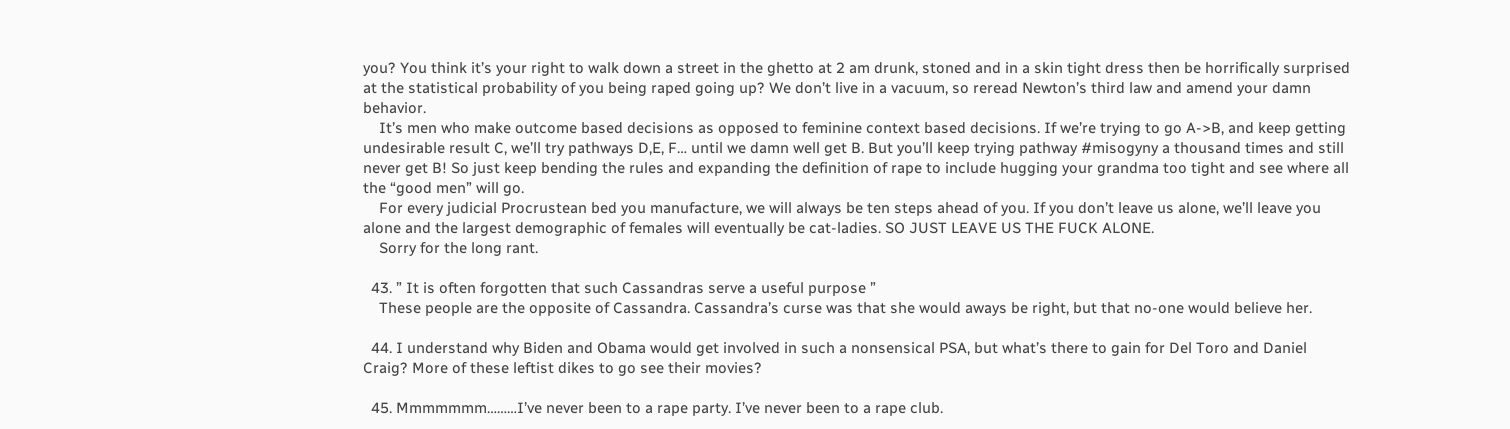you? You think it’s your right to walk down a street in the ghetto at 2 am drunk, stoned and in a skin tight dress then be horrifically surprised at the statistical probability of you being raped going up? We don’t live in a vacuum, so reread Newton’s third law and amend your damn behavior.
    It’s men who make outcome based decisions as opposed to feminine context based decisions. If we’re trying to go A->B, and keep getting undesirable result C, we’ll try pathways D,E, F… until we damn well get B. But you’ll keep trying pathway #misogyny a thousand times and still never get B! So just keep bending the rules and expanding the definition of rape to include hugging your grandma too tight and see where all the “good men” will go.
    For every judicial Procrustean bed you manufacture, we will always be ten steps ahead of you. If you don’t leave us alone, we’ll leave you alone and the largest demographic of females will eventually be cat-ladies. SO JUST LEAVE US THE FUCK ALONE.
    Sorry for the long rant.

  43. ” It is often forgotten that such Cassandras serve a useful purpose ”
    These people are the opposite of Cassandra. Cassandra’s curse was that she would aways be right, but that no-one would believe her.

  44. I understand why Biden and Obama would get involved in such a nonsensical PSA, but what’s there to gain for Del Toro and Daniel Craig? More of these leftist dikes to go see their movies?

  45. Mmmmmmm………I’ve never been to a rape party. I’ve never been to a rape club.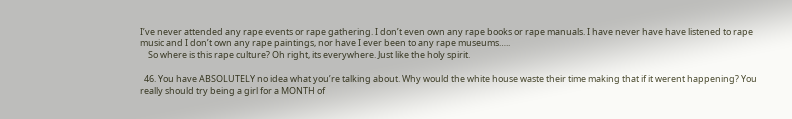I’ve never attended any rape events or rape gathering. I don’t even own any rape books or rape manuals. I have never have have listened to rape music and I don’t own any rape paintings, nor have I ever been to any rape museums…..
    So where is this rape culture? Oh right, its everywhere. Just like the holy spirit.

  46. You have ABSOLUTELY no idea what you’re talking about. Why would the white house waste their time making that if it werent happening? You really should try being a girl for a MONTH of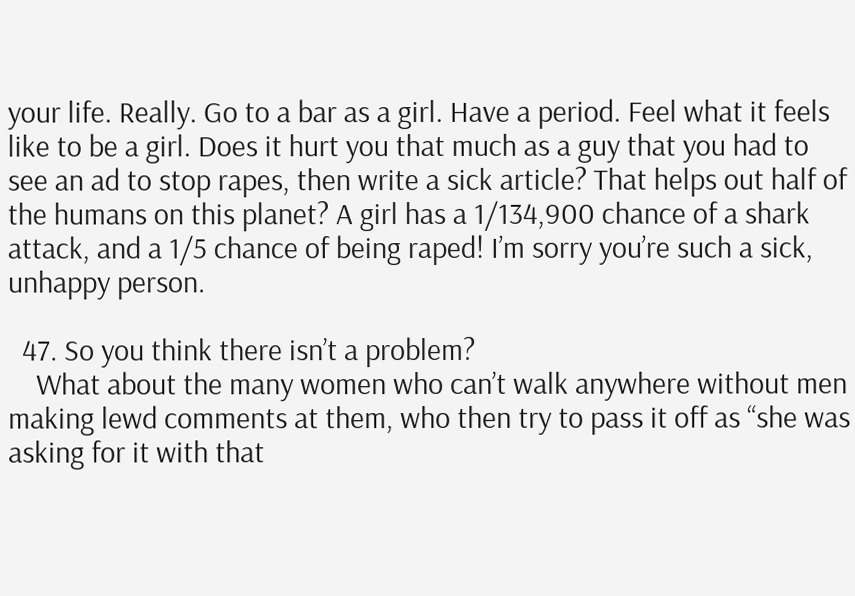your life. Really. Go to a bar as a girl. Have a period. Feel what it feels like to be a girl. Does it hurt you that much as a guy that you had to see an ad to stop rapes, then write a sick article? That helps out half of the humans on this planet? A girl has a 1/134,900 chance of a shark attack, and a 1/5 chance of being raped! I’m sorry you’re such a sick, unhappy person.

  47. So you think there isn’t a problem?
    What about the many women who can’t walk anywhere without men making lewd comments at them, who then try to pass it off as “she was asking for it with that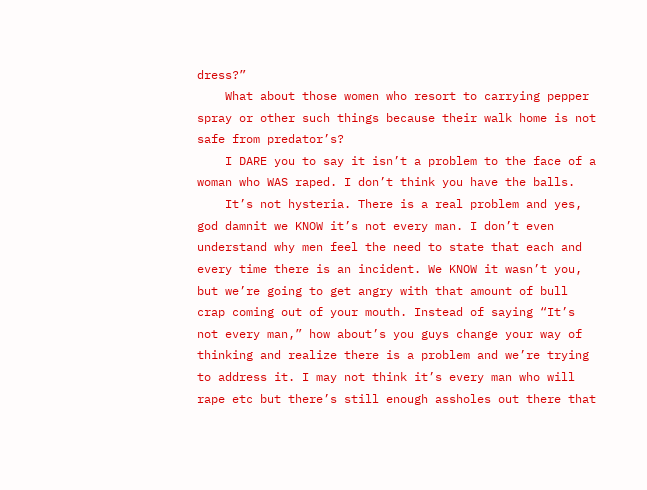dress?”
    What about those women who resort to carrying pepper spray or other such things because their walk home is not safe from predator’s?
    I DARE you to say it isn’t a problem to the face of a woman who WAS raped. I don’t think you have the balls.
    It’s not hysteria. There is a real problem and yes, god damnit we KNOW it’s not every man. I don’t even understand why men feel the need to state that each and every time there is an incident. We KNOW it wasn’t you, but we’re going to get angry with that amount of bull crap coming out of your mouth. Instead of saying “It’s not every man,” how about’s you guys change your way of thinking and realize there is a problem and we’re trying to address it. I may not think it’s every man who will rape etc but there’s still enough assholes out there that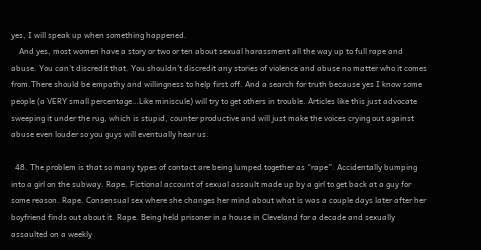yes, I will speak up when something happened.
    And yes, most women have a story or two or ten about sexual harassment all the way up to full rape and abuse. You can’t discredit that. You shouldn’t discredit any stories of violence and abuse no matter who it comes from.There should be empathy and willingness to help first off. And a search for truth because yes I know some people (a VERY small percentage…Like miniscule) will try to get others in trouble. Articles like this just advocate sweeping it under the rug, which is stupid, counter productive and will just make the voices crying out against abuse even louder so you guys will eventually hear us.

  48. The problem is that so many types of contact are being lumped together as “rape”. Accidentally bumping into a girl on the subway. Rape. Fictional account of sexual assault made up by a girl to get back at a guy for some reason. Rape. Consensual sex where she changes her mind about what is was a couple days later after her boyfriend finds out about it. Rape. Being held prisoner in a house in Cleveland for a decade and sexually assaulted on a weekly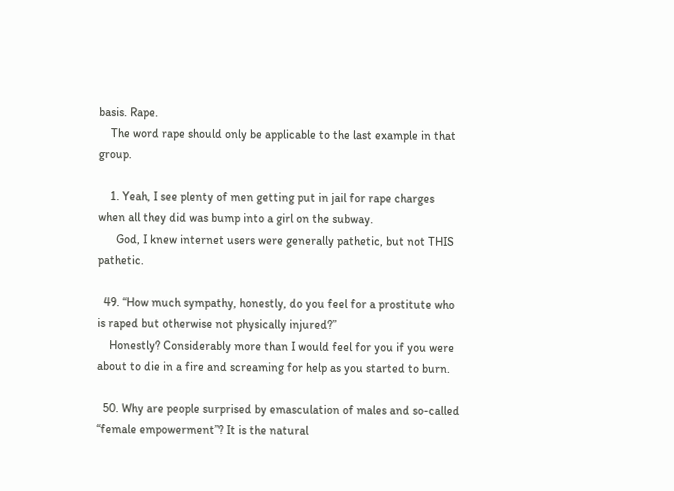basis. Rape.
    The word rape should only be applicable to the last example in that group.

    1. Yeah, I see plenty of men getting put in jail for rape charges when all they did was bump into a girl on the subway.
      God, I knew internet users were generally pathetic, but not THIS pathetic.

  49. “How much sympathy, honestly, do you feel for a prostitute who is raped but otherwise not physically injured?”
    Honestly? Considerably more than I would feel for you if you were about to die in a fire and screaming for help as you started to burn.

  50. Why are people surprised by emasculation of males and so-called “female empowerment”? It is the natural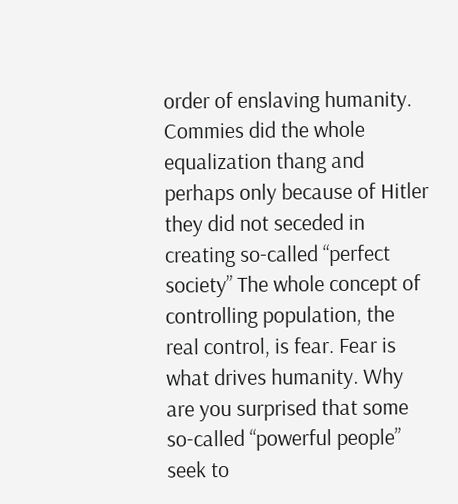order of enslaving humanity. Commies did the whole equalization thang and perhaps only because of Hitler they did not seceded in creating so-called “perfect society” The whole concept of controlling population, the real control, is fear. Fear is what drives humanity. Why are you surprised that some so-called “powerful people” seek to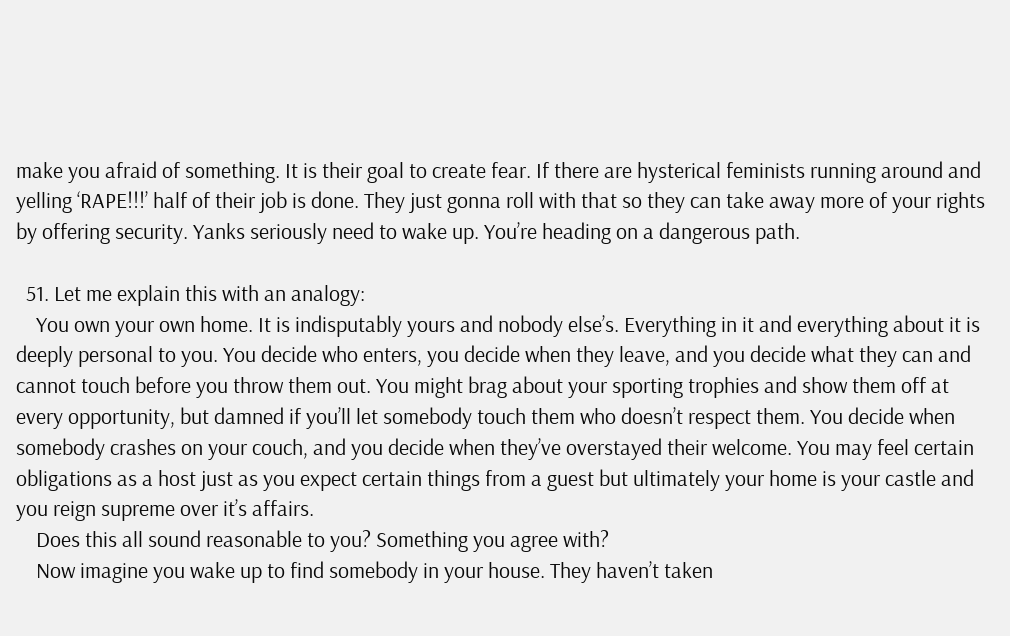make you afraid of something. It is their goal to create fear. If there are hysterical feminists running around and yelling ‘RAPE!!!’ half of their job is done. They just gonna roll with that so they can take away more of your rights by offering security. Yanks seriously need to wake up. You’re heading on a dangerous path.

  51. Let me explain this with an analogy:
    You own your own home. It is indisputably yours and nobody else’s. Everything in it and everything about it is deeply personal to you. You decide who enters, you decide when they leave, and you decide what they can and cannot touch before you throw them out. You might brag about your sporting trophies and show them off at every opportunity, but damned if you’ll let somebody touch them who doesn’t respect them. You decide when somebody crashes on your couch, and you decide when they’ve overstayed their welcome. You may feel certain obligations as a host just as you expect certain things from a guest but ultimately your home is your castle and you reign supreme over it’s affairs.
    Does this all sound reasonable to you? Something you agree with?
    Now imagine you wake up to find somebody in your house. They haven’t taken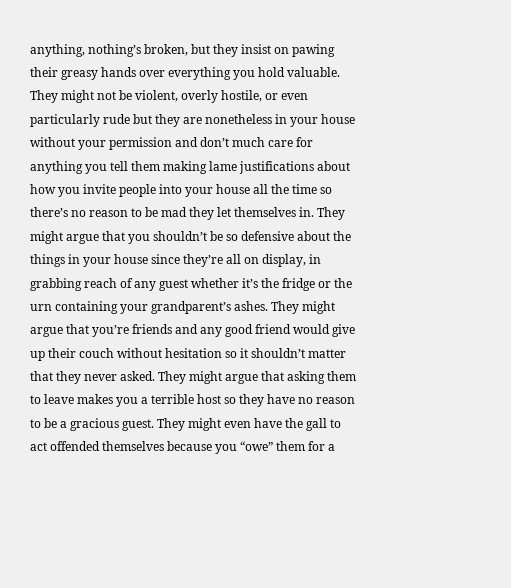anything, nothing’s broken, but they insist on pawing their greasy hands over everything you hold valuable. They might not be violent, overly hostile, or even particularly rude but they are nonetheless in your house without your permission and don’t much care for anything you tell them making lame justifications about how you invite people into your house all the time so there’s no reason to be mad they let themselves in. They might argue that you shouldn’t be so defensive about the things in your house since they’re all on display, in grabbing reach of any guest whether it’s the fridge or the urn containing your grandparent’s ashes. They might argue that you’re friends and any good friend would give up their couch without hesitation so it shouldn’t matter that they never asked. They might argue that asking them to leave makes you a terrible host so they have no reason to be a gracious guest. They might even have the gall to act offended themselves because you “owe” them for a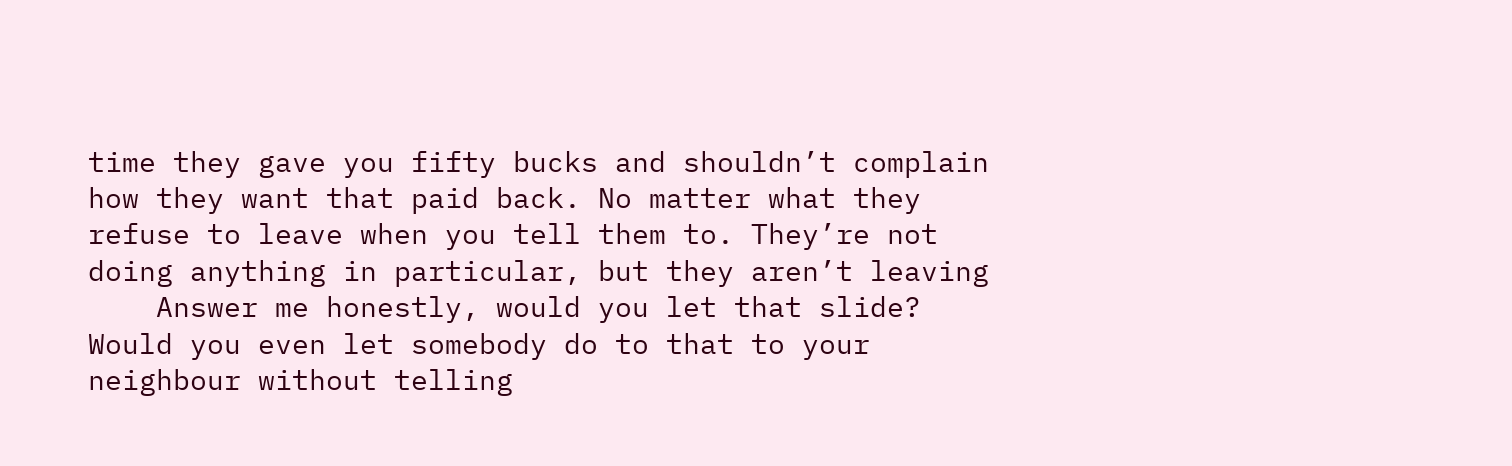time they gave you fifty bucks and shouldn’t complain how they want that paid back. No matter what they refuse to leave when you tell them to. They’re not doing anything in particular, but they aren’t leaving
    Answer me honestly, would you let that slide? Would you even let somebody do to that to your neighbour without telling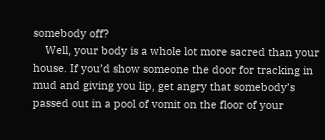somebody off?
    Well, your body is a whole lot more sacred than your house. If you’d show someone the door for tracking in mud and giving you lip, get angry that somebody’s passed out in a pool of vomit on the floor of your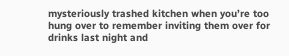mysteriously trashed kitchen when you’re too hung over to remember inviting them over for drinks last night and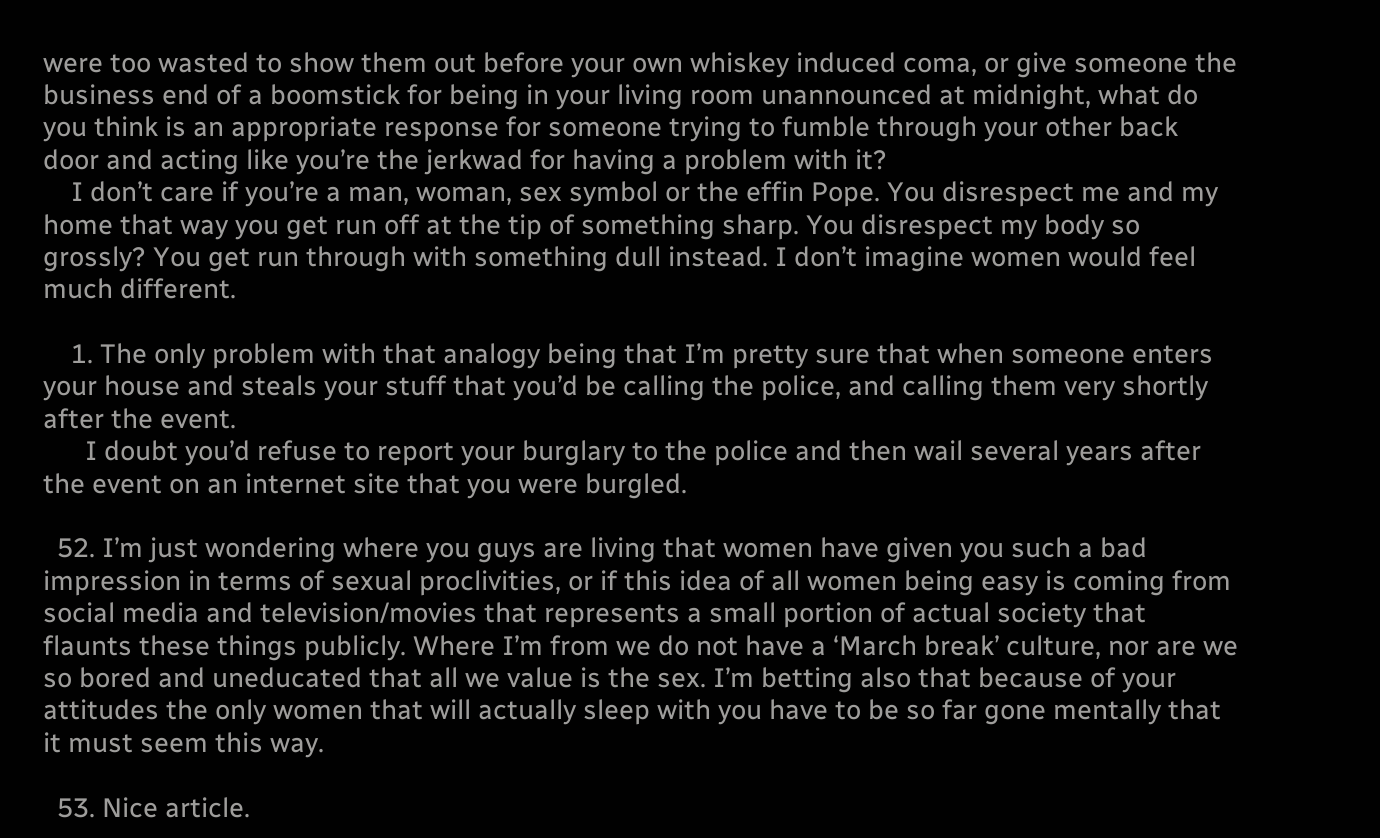were too wasted to show them out before your own whiskey induced coma, or give someone the business end of a boomstick for being in your living room unannounced at midnight, what do you think is an appropriate response for someone trying to fumble through your other back door and acting like you’re the jerkwad for having a problem with it?
    I don’t care if you’re a man, woman, sex symbol or the effin Pope. You disrespect me and my home that way you get run off at the tip of something sharp. You disrespect my body so grossly? You get run through with something dull instead. I don’t imagine women would feel much different.

    1. The only problem with that analogy being that I’m pretty sure that when someone enters your house and steals your stuff that you’d be calling the police, and calling them very shortly after the event.
      I doubt you’d refuse to report your burglary to the police and then wail several years after the event on an internet site that you were burgled.

  52. I’m just wondering where you guys are living that women have given you such a bad impression in terms of sexual proclivities, or if this idea of all women being easy is coming from social media and television/movies that represents a small portion of actual society that flaunts these things publicly. Where I’m from we do not have a ‘March break’ culture, nor are we so bored and uneducated that all we value is the sex. I’m betting also that because of your attitudes the only women that will actually sleep with you have to be so far gone mentally that it must seem this way.

  53. Nice article.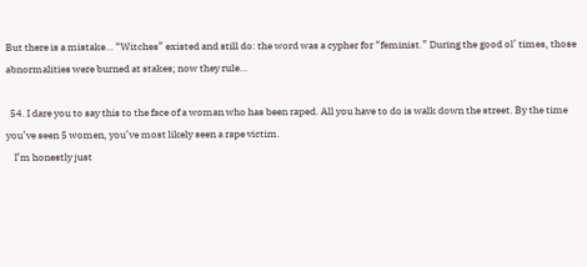But there is a mistake… “Witches” existed and still do: the word was a cypher for “feminist.” During the good ol’ times, those abnormalities were burned at stakes; now they rule…

  54. I dare you to say this to the face of a woman who has been raped. All you have to do is walk down the street. By the time you’ve seen 5 women, you’ve most likely seen a rape victim.
    I’m honestly just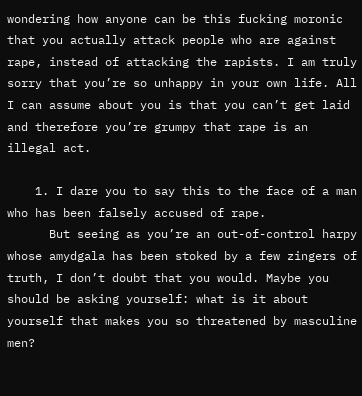wondering how anyone can be this fucking moronic that you actually attack people who are against rape, instead of attacking the rapists. I am truly sorry that you’re so unhappy in your own life. All I can assume about you is that you can’t get laid and therefore you’re grumpy that rape is an illegal act.

    1. I dare you to say this to the face of a man who has been falsely accused of rape.
      But seeing as you’re an out-of-control harpy whose amydgala has been stoked by a few zingers of truth, I don’t doubt that you would. Maybe you should be asking yourself: what is it about yourself that makes you so threatened by masculine men?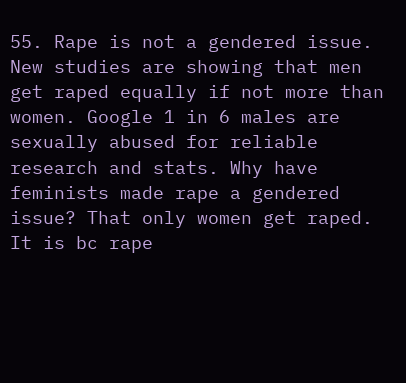55. Rape is not a gendered issue. New studies are showing that men get raped equally if not more than women. Google 1 in 6 males are sexually abused for reliable research and stats. Why have feminists made rape a gendered issue? That only women get raped. It is bc rape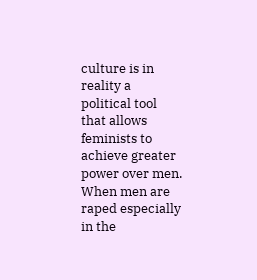culture is in reality a political tool that allows feminists to achieve greater power over men. When men are raped especially in the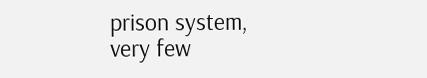prison system, very few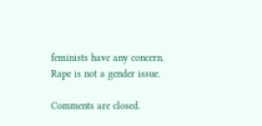feminists have any concern. Rape is not a gender issue.

Comments are closed.